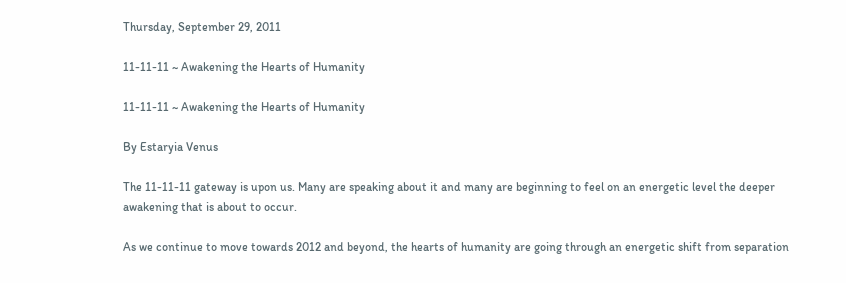Thursday, September 29, 2011

11-11-11 ~ Awakening the Hearts of Humanity

11-11-11 ~ Awakening the Hearts of Humanity

By Estaryia Venus

The 11-11-11 gateway is upon us. Many are speaking about it and many are beginning to feel on an energetic level the deeper awakening that is about to occur.

As we continue to move towards 2012 and beyond, the hearts of humanity are going through an energetic shift from separation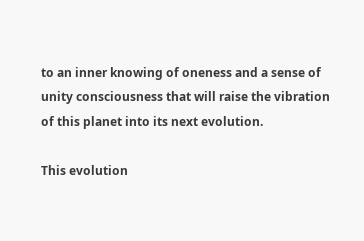to an inner knowing of oneness and a sense of unity consciousness that will raise the vibration of this planet into its next evolution.

This evolution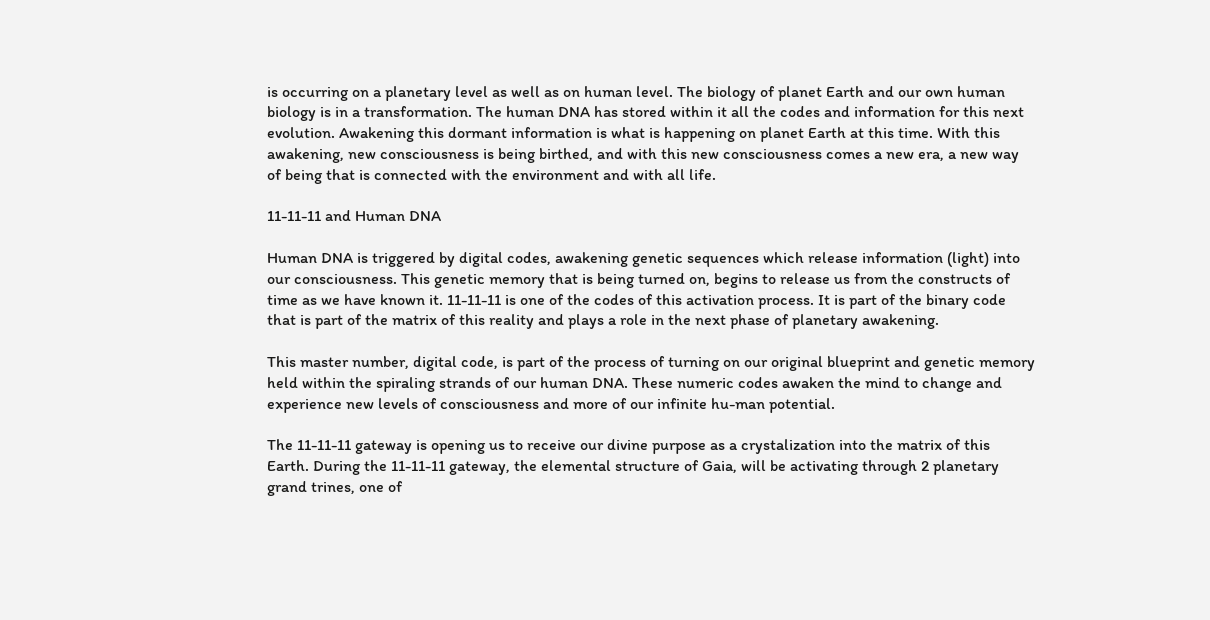is occurring on a planetary level as well as on human level. The biology of planet Earth and our own human biology is in a transformation. The human DNA has stored within it all the codes and information for this next evolution. Awakening this dormant information is what is happening on planet Earth at this time. With this awakening, new consciousness is being birthed, and with this new consciousness comes a new era, a new way of being that is connected with the environment and with all life.

11-11-11 and Human DNA

Human DNA is triggered by digital codes, awakening genetic sequences which release information (light) into our consciousness. This genetic memory that is being turned on, begins to release us from the constructs of time as we have known it. 11-11-11 is one of the codes of this activation process. It is part of the binary code that is part of the matrix of this reality and plays a role in the next phase of planetary awakening.

This master number, digital code, is part of the process of turning on our original blueprint and genetic memory held within the spiraling strands of our human DNA. These numeric codes awaken the mind to change and experience new levels of consciousness and more of our infinite hu-man potential.

The 11-11-11 gateway is opening us to receive our divine purpose as a crystalization into the matrix of this Earth. During the 11-11-11 gateway, the elemental structure of Gaia, will be activating through 2 planetary grand trines, one of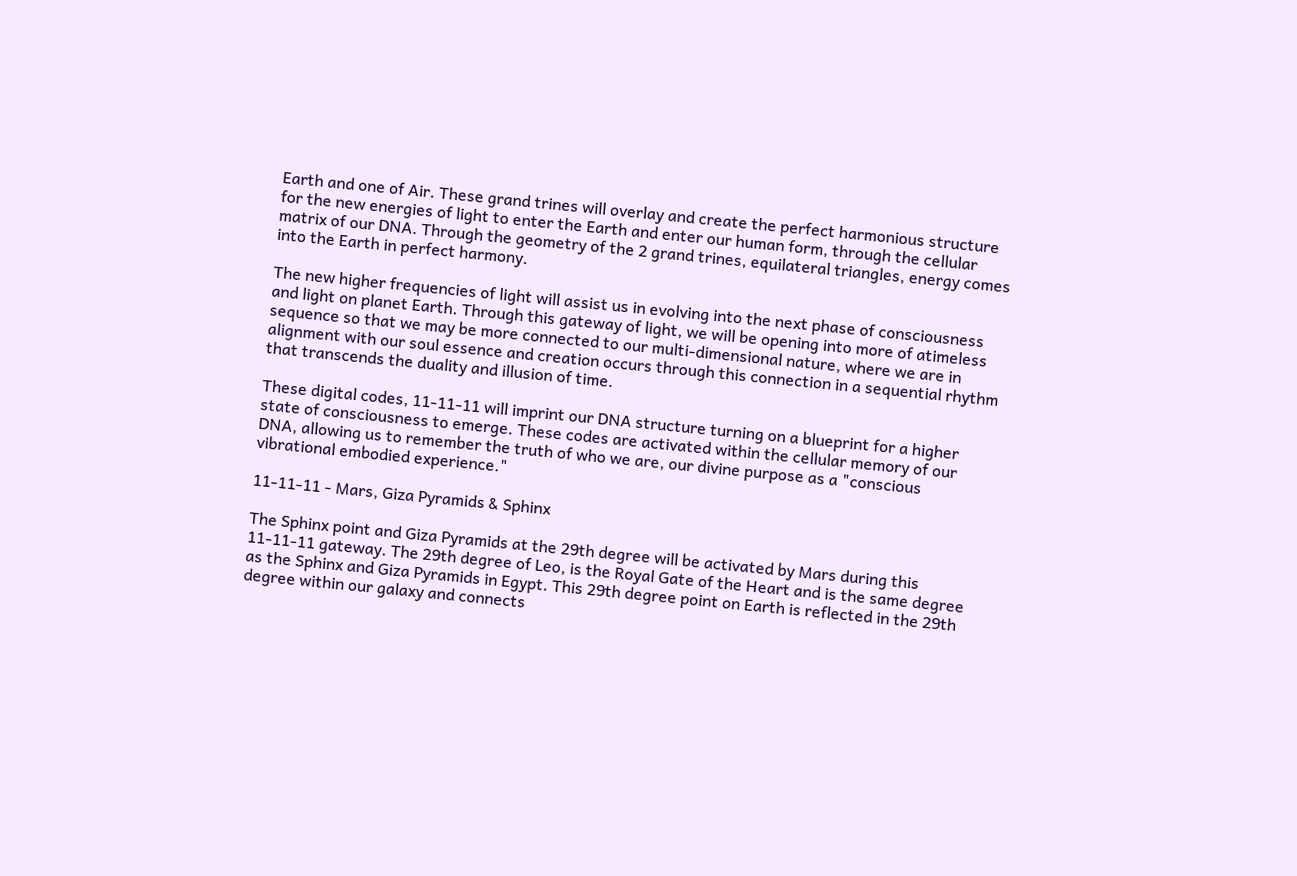Earth and one of Air. These grand trines will overlay and create the perfect harmonious structure for the new energies of light to enter the Earth and enter our human form, through the cellular matrix of our DNA. Through the geometry of the 2 grand trines, equilateral triangles, energy comes into the Earth in perfect harmony.

The new higher frequencies of light will assist us in evolving into the next phase of consciousness and light on planet Earth. Through this gateway of light, we will be opening into more of atimeless sequence so that we may be more connected to our multi-dimensional nature, where we are in alignment with our soul essence and creation occurs through this connection in a sequential rhythm that transcends the duality and illusion of time.

These digital codes, 11-11-11 will imprint our DNA structure turning on a blueprint for a higher state of consciousness to emerge. These codes are activated within the cellular memory of our DNA, allowing us to remember the truth of who we are, our divine purpose as a "conscious vibrational embodied experience."

11-11-11 - Mars, Giza Pyramids & Sphinx

The Sphinx point and Giza Pyramids at the 29th degree will be activated by Mars during this 11-11-11 gateway. The 29th degree of Leo, is the Royal Gate of the Heart and is the same degree as the Sphinx and Giza Pyramids in Egypt. This 29th degree point on Earth is reflected in the 29th degree within our galaxy and connects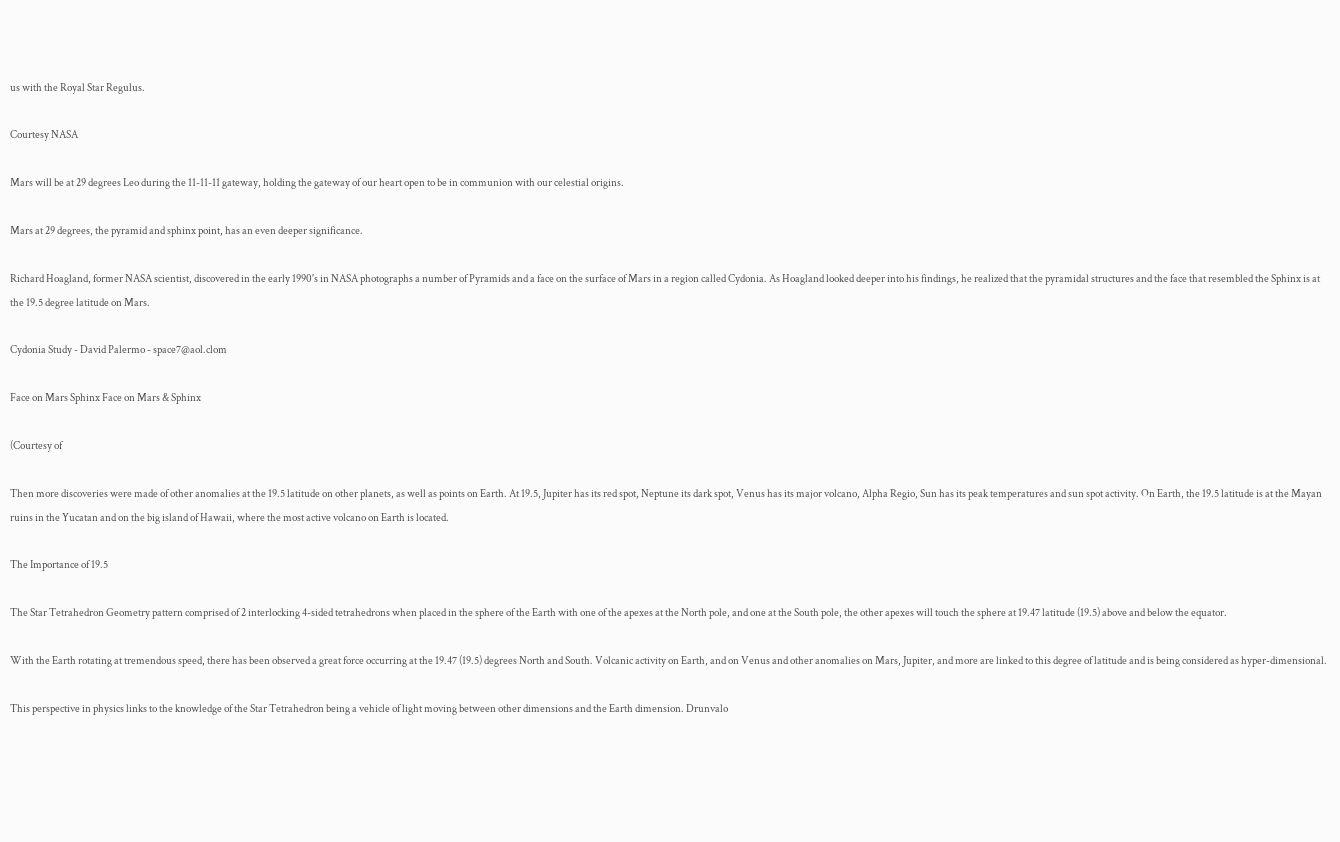us with the Royal Star Regulus.

Courtesy NASA

Mars will be at 29 degrees Leo during the 11-11-11 gateway, holding the gateway of our heart open to be in communion with our celestial origins.

Mars at 29 degrees, the pyramid and sphinx point, has an even deeper significance.

Richard Hoagland, former NASA scientist, discovered in the early 1990's in NASA photographs a number of Pyramids and a face on the surface of Mars in a region called Cydonia. As Hoagland looked deeper into his findings, he realized that the pyramidal structures and the face that resembled the Sphinx is at the 19.5 degree latitude on Mars.

Cydonia Study - David Palermo - space7@aol.clom

Face on Mars Sphinx Face on Mars & Sphinx

(Courtesy of

Then more discoveries were made of other anomalies at the 19.5 latitude on other planets, as well as points on Earth. At 19.5, Jupiter has its red spot, Neptune its dark spot, Venus has its major volcano, Alpha Regio, Sun has its peak temperatures and sun spot activity. On Earth, the 19.5 latitude is at the Mayan ruins in the Yucatan and on the big island of Hawaii, where the most active volcano on Earth is located.

The Importance of 19.5

The Star Tetrahedron Geometry pattern comprised of 2 interlocking 4-sided tetrahedrons when placed in the sphere of the Earth with one of the apexes at the North pole, and one at the South pole, the other apexes will touch the sphere at 19.47 latitude (19.5) above and below the equator.

With the Earth rotating at tremendous speed, there has been observed a great force occurring at the 19.47 (19.5) degrees North and South. Volcanic activity on Earth, and on Venus and other anomalies on Mars, Jupiter, and more are linked to this degree of latitude and is being considered as hyper-dimensional.

This perspective in physics links to the knowledge of the Star Tetrahedron being a vehicle of light moving between other dimensions and the Earth dimension. Drunvalo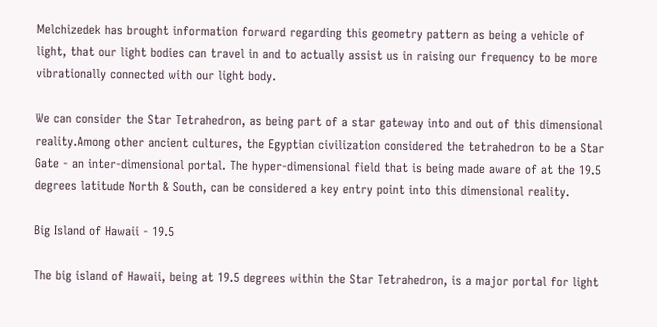Melchizedek has brought information forward regarding this geometry pattern as being a vehicle of light, that our light bodies can travel in and to actually assist us in raising our frequency to be more vibrationally connected with our light body.

We can consider the Star Tetrahedron, as being part of a star gateway into and out of this dimensional reality.Among other ancient cultures, the Egyptian civilization considered the tetrahedron to be a Star Gate - an inter-dimensional portal. The hyper-dimensional field that is being made aware of at the 19.5 degrees latitude North & South, can be considered a key entry point into this dimensional reality.

Big Island of Hawaii - 19.5

The big island of Hawaii, being at 19.5 degrees within the Star Tetrahedron, is a major portal for light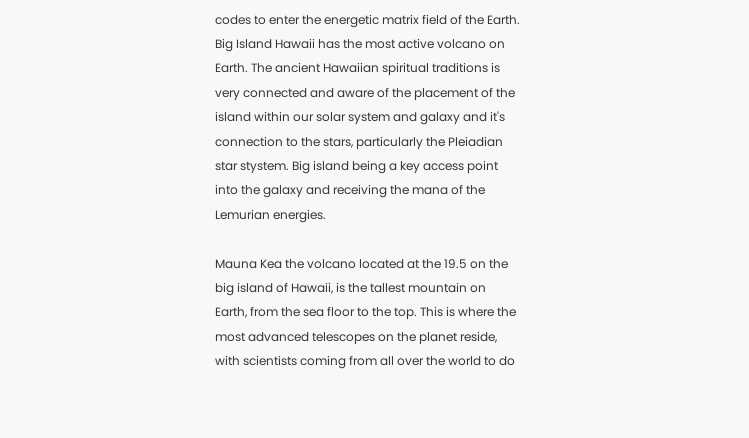codes to enter the energetic matrix field of the Earth. Big Island Hawaii has the most active volcano on Earth. The ancient Hawaiian spiritual traditions is very connected and aware of the placement of the island within our solar system and galaxy and it's connection to the stars, particularly the Pleiadian star stystem. Big island being a key access point into the galaxy and receiving the mana of the Lemurian energies.

Mauna Kea the volcano located at the 19.5 on the big island of Hawaii, is the tallest mountain on Earth, from the sea floor to the top. This is where the most advanced telescopes on the planet reside, with scientists coming from all over the world to do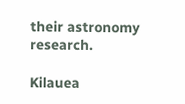their astronomy research.

Kilauea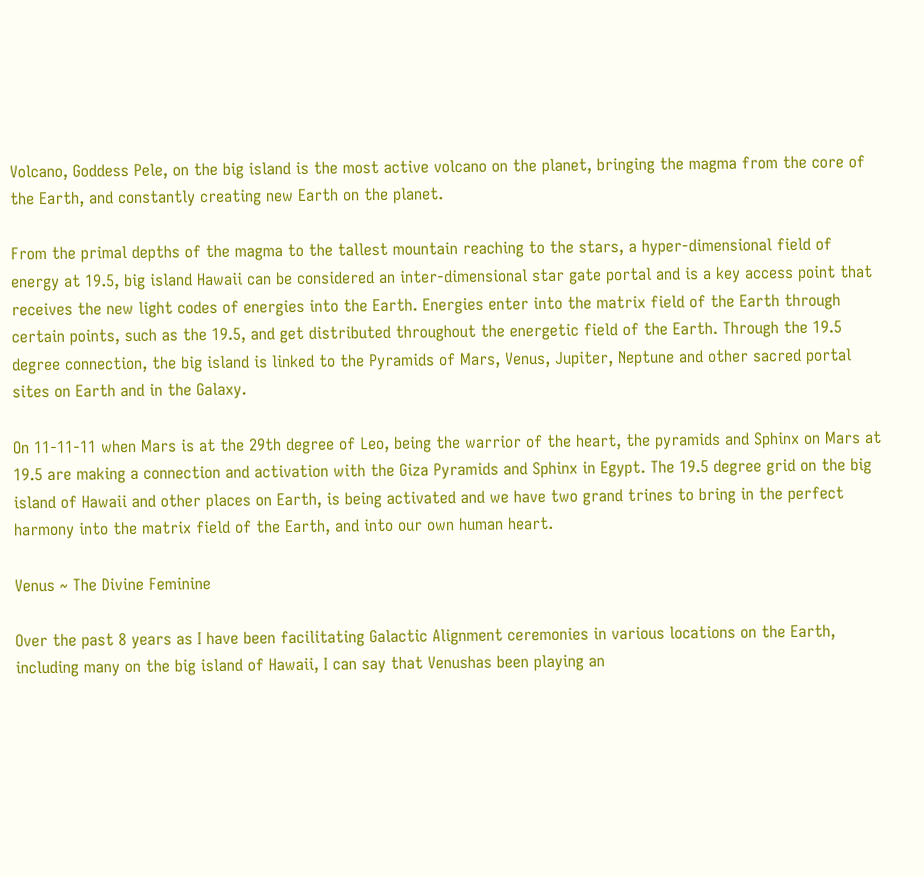Volcano, Goddess Pele, on the big island is the most active volcano on the planet, bringing the magma from the core of the Earth, and constantly creating new Earth on the planet.

From the primal depths of the magma to the tallest mountain reaching to the stars, a hyper-dimensional field of energy at 19.5, big island Hawaii can be considered an inter-dimensional star gate portal and is a key access point that receives the new light codes of energies into the Earth. Energies enter into the matrix field of the Earth through certain points, such as the 19.5, and get distributed throughout the energetic field of the Earth. Through the 19.5 degree connection, the big island is linked to the Pyramids of Mars, Venus, Jupiter, Neptune and other sacred portal sites on Earth and in the Galaxy.

On 11-11-11 when Mars is at the 29th degree of Leo, being the warrior of the heart, the pyramids and Sphinx on Mars at 19.5 are making a connection and activation with the Giza Pyramids and Sphinx in Egypt. The 19.5 degree grid on the big island of Hawaii and other places on Earth, is being activated and we have two grand trines to bring in the perfect harmony into the matrix field of the Earth, and into our own human heart.

Venus ~ The Divine Feminine

Over the past 8 years as I have been facilitating Galactic Alignment ceremonies in various locations on the Earth, including many on the big island of Hawaii, I can say that Venushas been playing an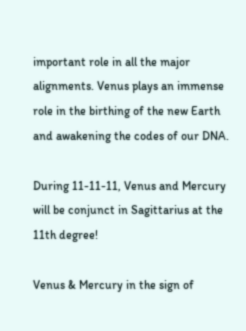important role in all the major alignments. Venus plays an immense role in the birthing of the new Earth and awakening the codes of our DNA.

During 11-11-11, Venus and Mercury will be conjunct in Sagittarius at the 11th degree!

Venus & Mercury in the sign of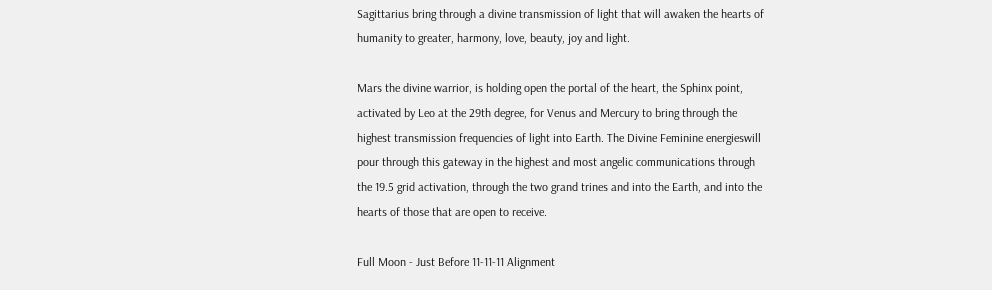Sagittarius bring through a divine transmission of light that will awaken the hearts of humanity to greater, harmony, love, beauty, joy and light.

Mars the divine warrior, is holding open the portal of the heart, the Sphinx point, activated by Leo at the 29th degree, for Venus and Mercury to bring through the highest transmission frequencies of light into Earth. The Divine Feminine energieswill pour through this gateway in the highest and most angelic communications through the 19.5 grid activation, through the two grand trines and into the Earth, and into the hearts of those that are open to receive.

Full Moon - Just Before 11-11-11 Alignment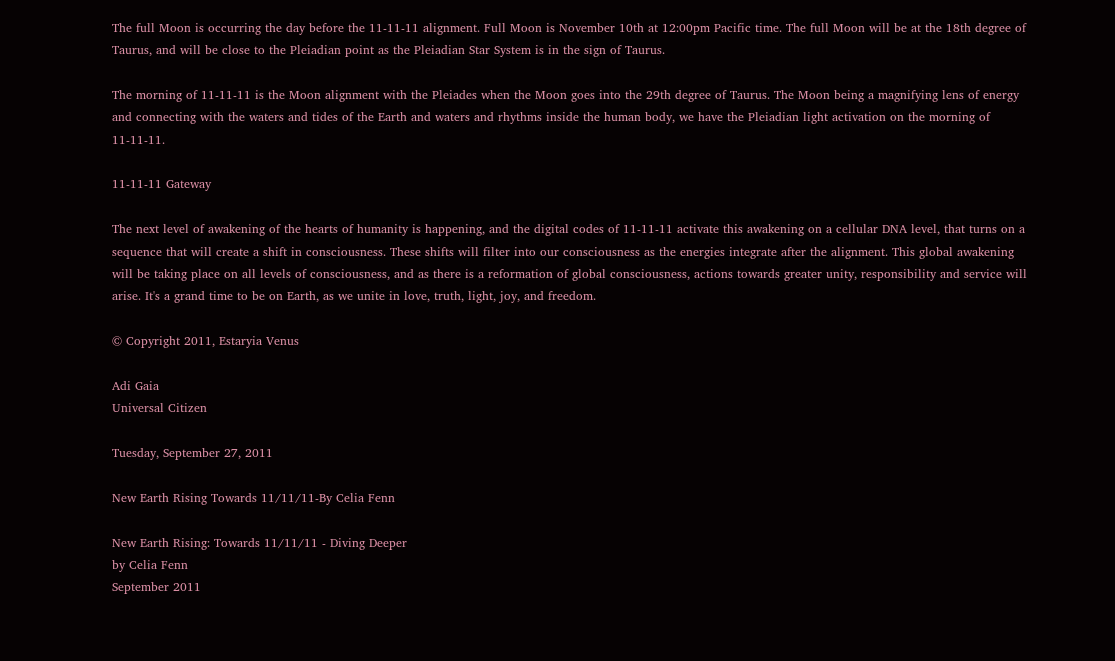The full Moon is occurring the day before the 11-11-11 alignment. Full Moon is November 10th at 12:00pm Pacific time. The full Moon will be at the 18th degree of Taurus, and will be close to the Pleiadian point as the Pleiadian Star System is in the sign of Taurus.

The morning of 11-11-11 is the Moon alignment with the Pleiades when the Moon goes into the 29th degree of Taurus. The Moon being a magnifying lens of energy and connecting with the waters and tides of the Earth and waters and rhythms inside the human body, we have the Pleiadian light activation on the morning of 11-11-11.

11-11-11 Gateway

The next level of awakening of the hearts of humanity is happening, and the digital codes of 11-11-11 activate this awakening on a cellular DNA level, that turns on a sequence that will create a shift in consciousness. These shifts will filter into our consciousness as the energies integrate after the alignment. This global awakening will be taking place on all levels of consciousness, and as there is a reformation of global consciousness, actions towards greater unity, responsibility and service will arise. It's a grand time to be on Earth, as we unite in love, truth, light, joy, and freedom.

© Copyright 2011, Estaryia Venus

Adi Gaia
Universal Citizen

Tuesday, September 27, 2011

New Earth Rising Towards 11/11/11-By Celia Fenn

New Earth Rising: Towards 11/11/11 - Diving Deeper
by Celia Fenn
September 2011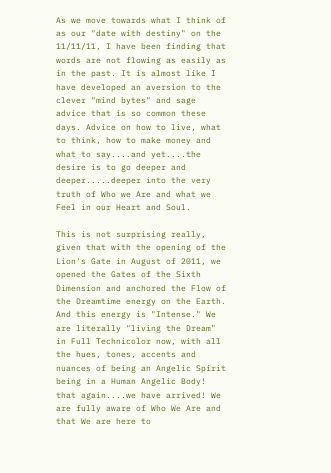As we move towards what I think of as our "date with destiny" on the 11/11/11, I have been finding that words are not flowing as easily as in the past. It is almost like I have developed an aversion to the clever "mind bytes" and sage advice that is so common these days. Advice on how to live, what to think, how to make money and what to say....and yet....the desire is to go deeper and deeper.....deeper into the very truth of Who we Are and what we Feel in our Heart and Soul.

This is not surprising really, given that with the opening of the Lion's Gate in August of 2011, we opened the Gates of the Sixth Dimension and anchored the Flow of the Dreamtime energy on the Earth. And this energy is "Intense." We are literally "living the Dream" in Full Technicolor now, with all the hues, tones, accents and nuances of being an Angelic Spirit being in a Human Angelic Body! that again....we have arrived! We are fully aware of Who We Are and that We are here to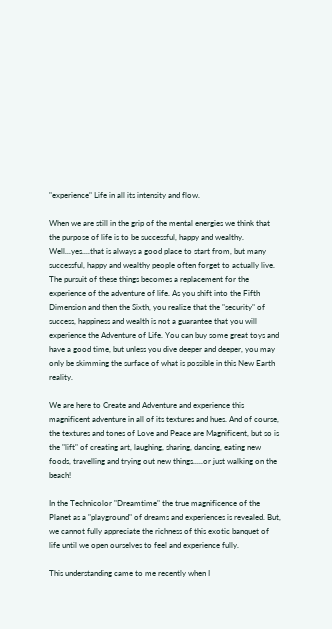"experience" Life in all its intensity and flow.

When we are still in the grip of the mental energies we think that the purpose of life is to be successful, happy and wealthy. Well...yes....that is always a good place to start from, but many successful, happy and wealthy people often forget to actually live. The pursuit of these things becomes a replacement for the experience of the adventure of life. As you shift into the Fifth Dimension and then the Sixth, you realize that the "security" of success, happiness and wealth is not a guarantee that you will experience the Adventure of Life. You can buy some great toys and have a good time, but unless you dive deeper and deeper, you may only be skimming the surface of what is possible in this New Earth reality.

We are here to Create and Adventure and experience this magnificent adventure in all of its textures and hues. And of course, the textures and tones of Love and Peace are Magnificent, but so is the "lift" of creating art, laughing, sharing, dancing, eating new foods, travelling and trying out new things.....or just walking on the beach!

In the Technicolor "Dreamtime" the true magnificence of the Planet as a "playground" of dreams and experiences is revealed. But, we cannot fully appreciate the richness of this exotic banquet of life until we open ourselves to feel and experience fully.

This understanding came to me recently when I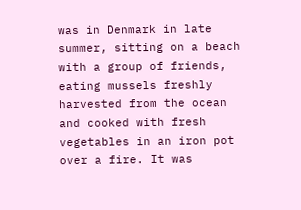was in Denmark in late summer, sitting on a beach with a group of friends, eating mussels freshly harvested from the ocean and cooked with fresh vegetables in an iron pot over a fire. It was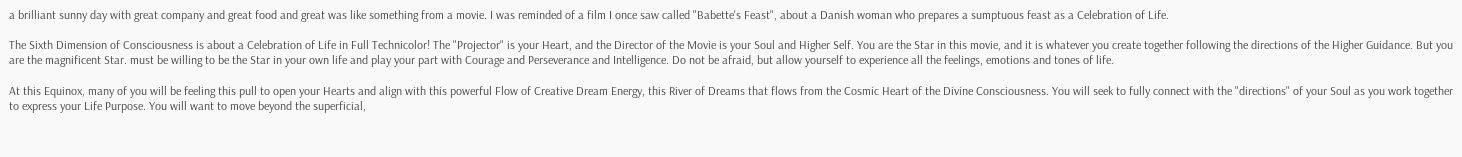a brilliant sunny day with great company and great food and great was like something from a movie. I was reminded of a film I once saw called "Babette's Feast", about a Danish woman who prepares a sumptuous feast as a Celebration of Life.

The Sixth Dimension of Consciousness is about a Celebration of Life in Full Technicolor! The "Projector" is your Heart, and the Director of the Movie is your Soul and Higher Self. You are the Star in this movie, and it is whatever you create together following the directions of the Higher Guidance. But you are the magnificent Star. must be willing to be the Star in your own life and play your part with Courage and Perseverance and Intelligence. Do not be afraid, but allow yourself to experience all the feelings, emotions and tones of life.

At this Equinox, many of you will be feeling this pull to open your Hearts and align with this powerful Flow of Creative Dream Energy, this River of Dreams that flows from the Cosmic Heart of the Divine Consciousness. You will seek to fully connect with the "directions" of your Soul as you work together to express your Life Purpose. You will want to move beyond the superficial,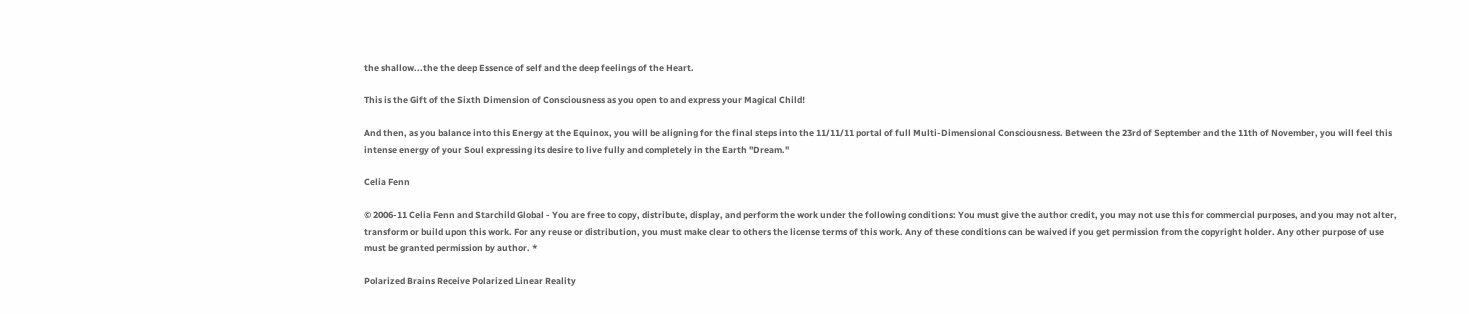the shallow...the the deep Essence of self and the deep feelings of the Heart.

This is the Gift of the Sixth Dimension of Consciousness as you open to and express your Magical Child!

And then, as you balance into this Energy at the Equinox, you will be aligning for the final steps into the 11/11/11 portal of full Multi-Dimensional Consciousness. Between the 23rd of September and the 11th of November, you will feel this intense energy of your Soul expressing its desire to live fully and completely in the Earth "Dream."

Celia Fenn

© 2006-11 Celia Fenn and Starchild Global - You are free to copy, distribute, display, and perform the work under the following conditions: You must give the author credit, you may not use this for commercial purposes, and you may not alter, transform or build upon this work. For any reuse or distribution, you must make clear to others the license terms of this work. Any of these conditions can be waived if you get permission from the copyright holder. Any other purpose of use must be granted permission by author. *

Polarized Brains Receive Polarized Linear Reality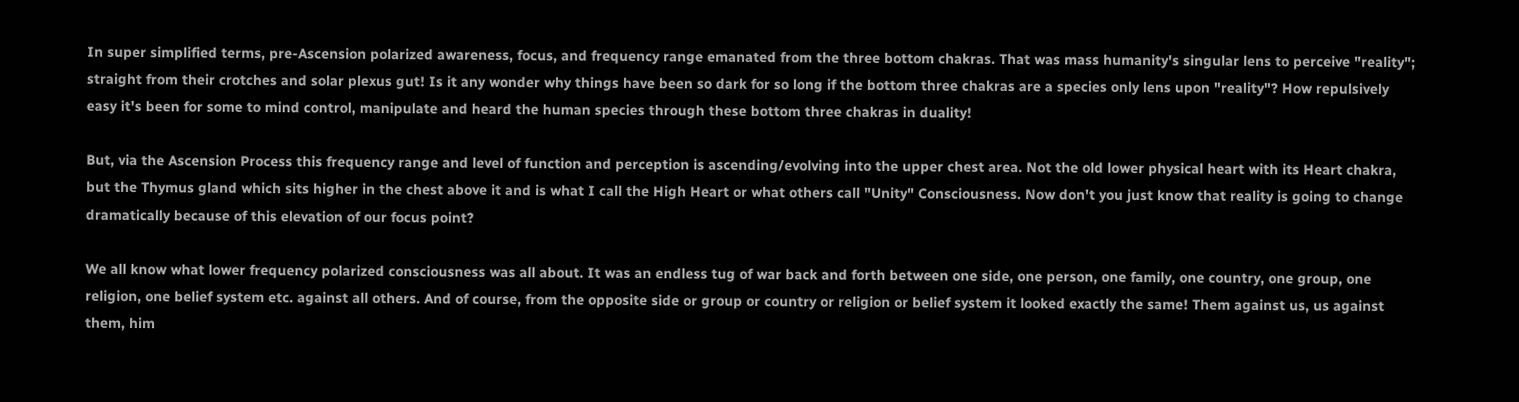In super simplified terms, pre-Ascension polarized awareness, focus, and frequency range emanated from the three bottom chakras. That was mass humanity's singular lens to perceive "reality"; straight from their crotches and solar plexus gut! Is it any wonder why things have been so dark for so long if the bottom three chakras are a species only lens upon "reality"? How repulsively easy it's been for some to mind control, manipulate and heard the human species through these bottom three chakras in duality!

But, via the Ascension Process this frequency range and level of function and perception is ascending/evolving into the upper chest area. Not the old lower physical heart with its Heart chakra, but the Thymus gland which sits higher in the chest above it and is what I call the High Heart or what others call "Unity" Consciousness. Now don't you just know that reality is going to change dramatically because of this elevation of our focus point?

We all know what lower frequency polarized consciousness was all about. It was an endless tug of war back and forth between one side, one person, one family, one country, one group, one religion, one belief system etc. against all others. And of course, from the opposite side or group or country or religion or belief system it looked exactly the same! Them against us, us against them, him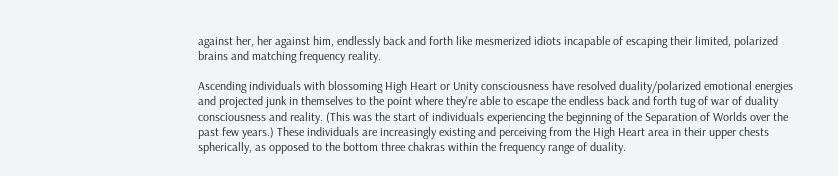against her, her against him, endlessly back and forth like mesmerized idiots incapable of escaping their limited, polarized brains and matching frequency reality.

Ascending individuals with blossoming High Heart or Unity consciousness have resolved duality/polarized emotional energies and projected junk in themselves to the point where they're able to escape the endless back and forth tug of war of duality consciousness and reality. (This was the start of individuals experiencing the beginning of the Separation of Worlds over the past few years.) These individuals are increasingly existing and perceiving from the High Heart area in their upper chests spherically, as opposed to the bottom three chakras within the frequency range of duality.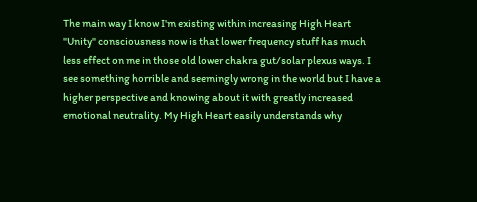The main way I know I'm existing within increasing High Heart "Unity" consciousness now is that lower frequency stuff has much less effect on me in those old lower chakra gut/solar plexus ways. I see something horrible and seemingly wrong in the world but I have a higher perspective and knowing about it with greatly increased emotional neutrality. My High Heart easily understands why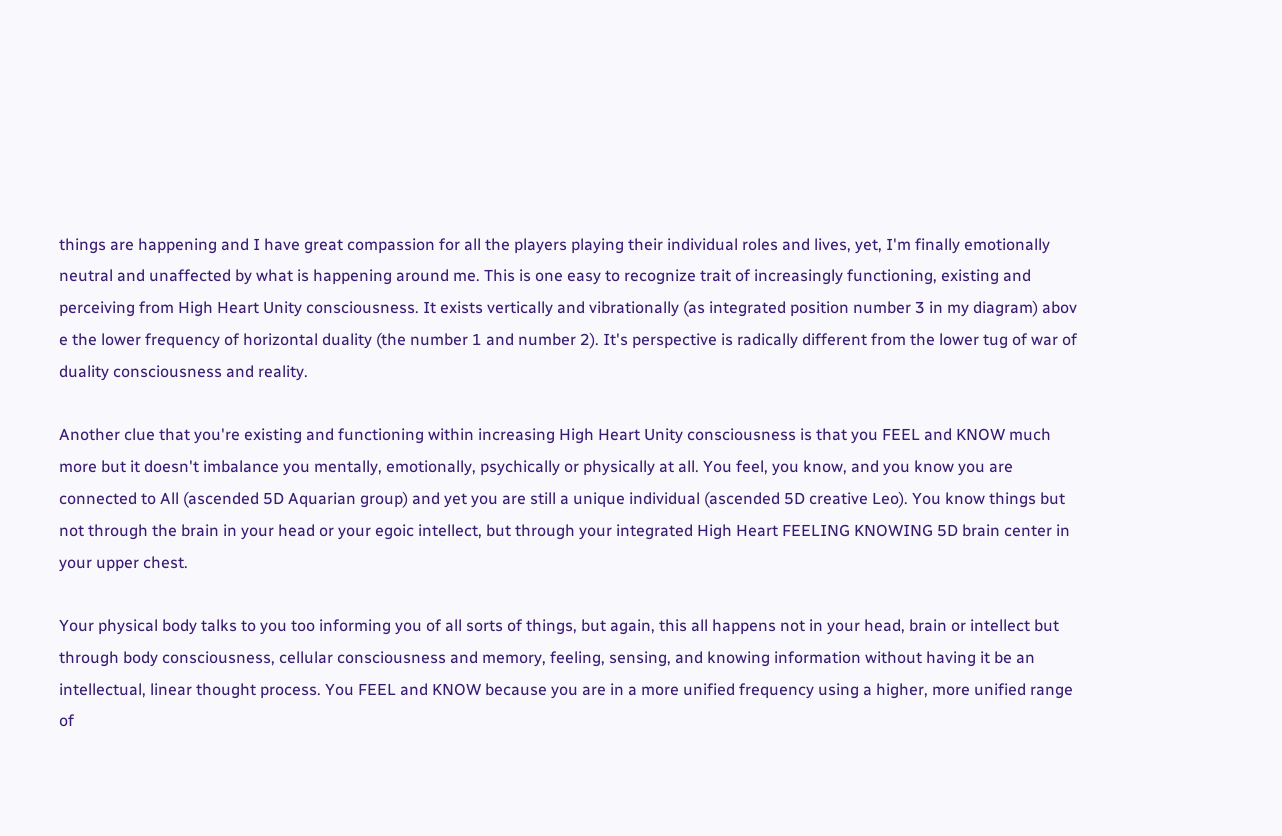things are happening and I have great compassion for all the players playing their individual roles and lives, yet, I'm finally emotionally neutral and unaffected by what is happening around me. This is one easy to recognize trait of increasingly functioning, existing and perceiving from High Heart Unity consciousness. It exists vertically and vibrationally (as integrated position number 3 in my diagram) abov e the lower frequency of horizontal duality (the number 1 and number 2). It's perspective is radically different from the lower tug of war of duality consciousness and reality.

Another clue that you're existing and functioning within increasing High Heart Unity consciousness is that you FEEL and KNOW much more but it doesn't imbalance you mentally, emotionally, psychically or physically at all. You feel, you know, and you know you are connected to All (ascended 5D Aquarian group) and yet you are still a unique individual (ascended 5D creative Leo). You know things but not through the brain in your head or your egoic intellect, but through your integrated High Heart FEELING KNOWING 5D brain center in your upper chest.

Your physical body talks to you too informing you of all sorts of things, but again, this all happens not in your head, brain or intellect but through body consciousness, cellular consciousness and memory, feeling, sensing, and knowing information without having it be an intellectual, linear thought process. You FEEL and KNOW because you are in a more unified frequency using a higher, more unified range of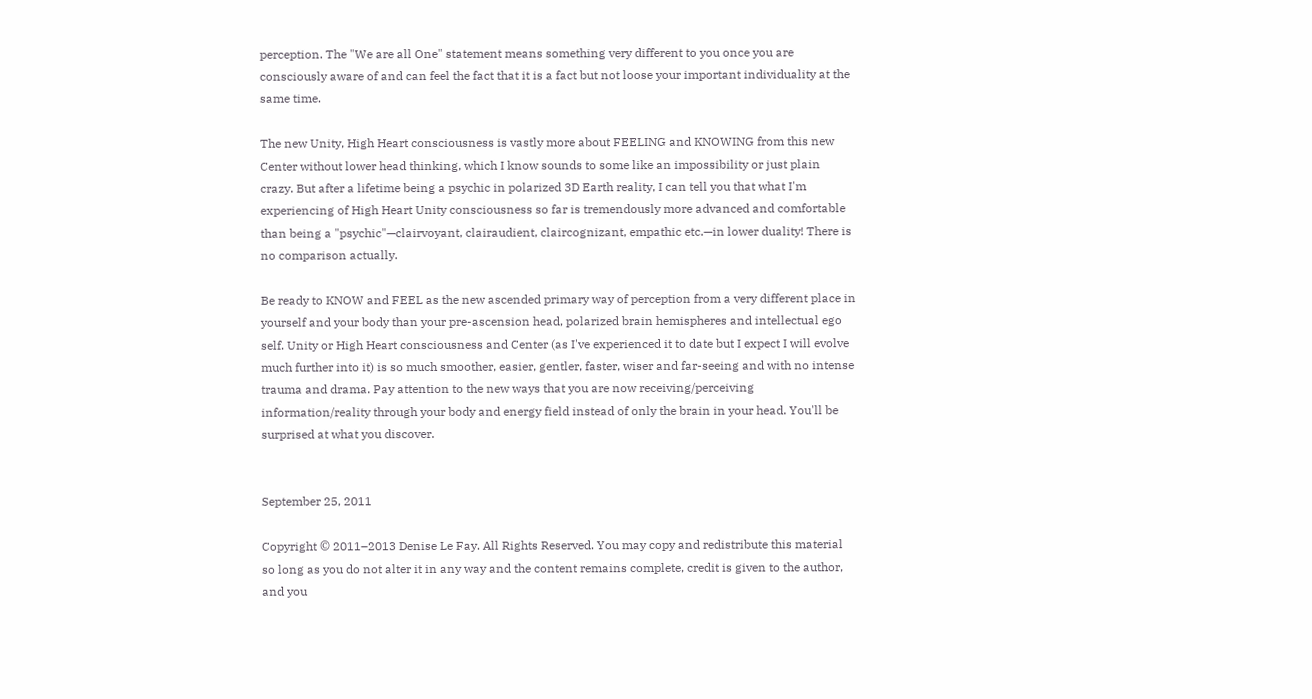perception. The "We are all One" statement means something very different to you once you are consciously aware of and can feel the fact that it is a fact but not loose your important individuality at the same time.

The new Unity, High Heart consciousness is vastly more about FEELING and KNOWING from this new Center without lower head thinking, which I know sounds to some like an impossibility or just plain crazy. But after a lifetime being a psychic in polarized 3D Earth reality, I can tell you that what I'm experiencing of High Heart Unity consciousness so far is tremendously more advanced and comfortable than being a "psychic"—clairvoyant, clairaudient, claircognizant, empathic etc.—in lower duality! There is no comparison actually.

Be ready to KNOW and FEEL as the new ascended primary way of perception from a very different place in yourself and your body than your pre-ascension head, polarized brain hemispheres and intellectual ego self. Unity or High Heart consciousness and Center (as I've experienced it to date but I expect I will evolve much further into it) is so much smoother, easier, gentler, faster, wiser and far-seeing and with no intense trauma and drama. Pay attention to the new ways that you are now receiving/perceiving information/reality through your body and energy field instead of only the brain in your head. You'll be surprised at what you discover.


September 25, 2011

Copyright © 2011–2013 Denise Le Fay. All Rights Reserved. You may copy and redistribute this material so long as you do not alter it in any way and the content remains complete, credit is given to the author, and you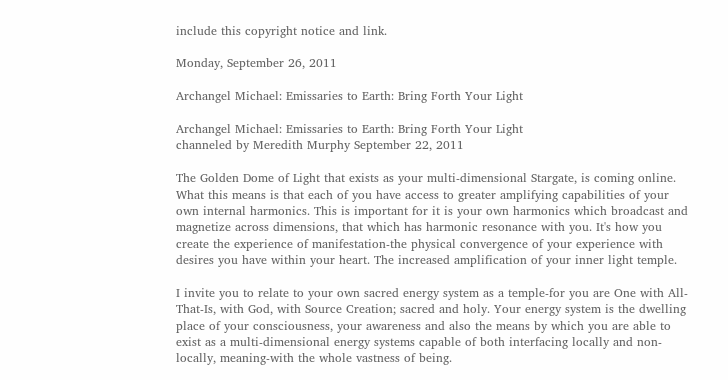include this copyright notice and link.

Monday, September 26, 2011

Archangel Michael: Emissaries to Earth: Bring Forth Your Light

Archangel Michael: Emissaries to Earth: Bring Forth Your Light
channeled by Meredith Murphy September 22, 2011

The Golden Dome of Light that exists as your multi-dimensional Stargate, is coming online. What this means is that each of you have access to greater amplifying capabilities of your own internal harmonics. This is important for it is your own harmonics which broadcast and magnetize across dimensions, that which has harmonic resonance with you. It's how you create the experience of manifestation-the physical convergence of your experience with desires you have within your heart. The increased amplification of your inner light temple.

I invite you to relate to your own sacred energy system as a temple-for you are One with All-That-Is, with God, with Source Creation; sacred and holy. Your energy system is the dwelling place of your consciousness, your awareness and also the means by which you are able to exist as a multi-dimensional energy systems capable of both interfacing locally and non-locally, meaning-with the whole vastness of being.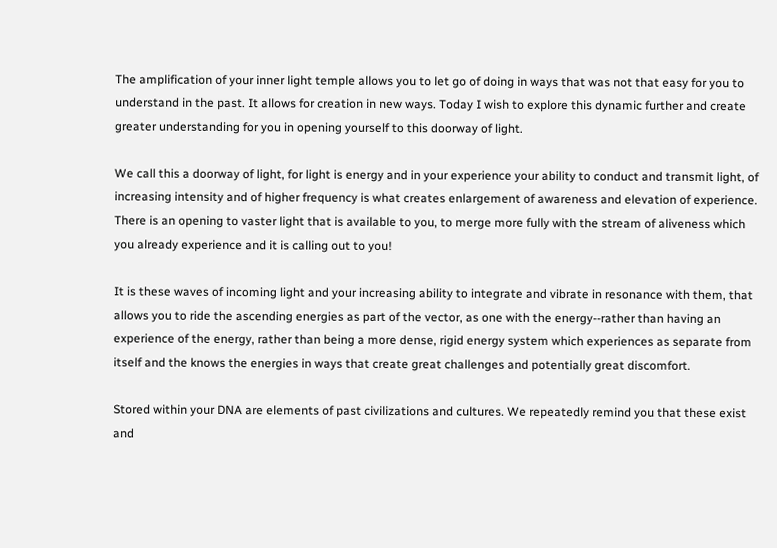The amplification of your inner light temple allows you to let go of doing in ways that was not that easy for you to understand in the past. It allows for creation in new ways. Today I wish to explore this dynamic further and create greater understanding for you in opening yourself to this doorway of light.

We call this a doorway of light, for light is energy and in your experience your ability to conduct and transmit light, of increasing intensity and of higher frequency is what creates enlargement of awareness and elevation of experience. There is an opening to vaster light that is available to you, to merge more fully with the stream of aliveness which you already experience and it is calling out to you!

It is these waves of incoming light and your increasing ability to integrate and vibrate in resonance with them, that allows you to ride the ascending energies as part of the vector, as one with the energy--rather than having an experience of the energy, rather than being a more dense, rigid energy system which experiences as separate from itself and the knows the energies in ways that create great challenges and potentially great discomfort.

Stored within your DNA are elements of past civilizations and cultures. We repeatedly remind you that these exist and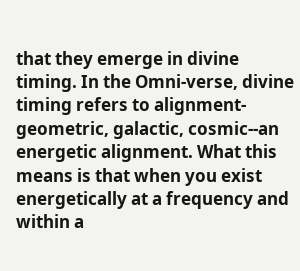that they emerge in divine timing. In the Omni-verse, divine timing refers to alignment-geometric, galactic, cosmic--an energetic alignment. What this means is that when you exist energetically at a frequency and within a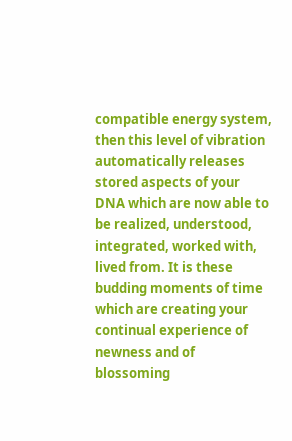compatible energy system, then this level of vibration automatically releases stored aspects of your DNA which are now able to be realized, understood, integrated, worked with, lived from. It is these budding moments of time which are creating your continual experience of newness and of blossoming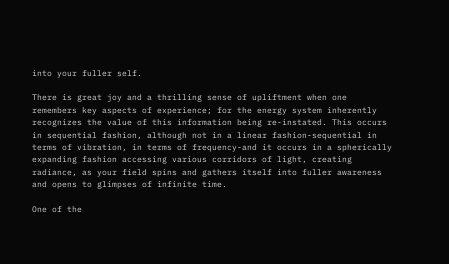into your fuller self.

There is great joy and a thrilling sense of upliftment when one remembers key aspects of experience; for the energy system inherently recognizes the value of this information being re-instated. This occurs in sequential fashion, although not in a linear fashion-sequential in terms of vibration, in terms of frequency-and it occurs in a spherically expanding fashion accessing various corridors of light, creating radiance, as your field spins and gathers itself into fuller awareness and opens to glimpses of infinite time.

One of the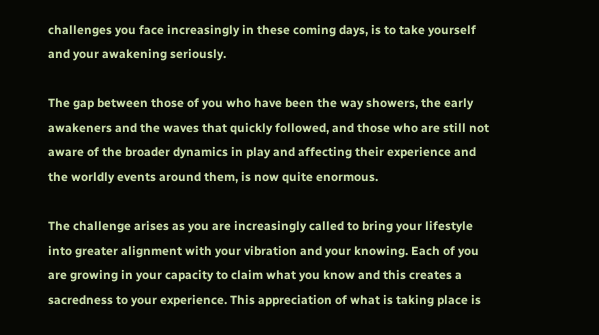challenges you face increasingly in these coming days, is to take yourself and your awakening seriously.

The gap between those of you who have been the way showers, the early awakeners and the waves that quickly followed, and those who are still not aware of the broader dynamics in play and affecting their experience and the worldly events around them, is now quite enormous.

The challenge arises as you are increasingly called to bring your lifestyle into greater alignment with your vibration and your knowing. Each of you are growing in your capacity to claim what you know and this creates a sacredness to your experience. This appreciation of what is taking place is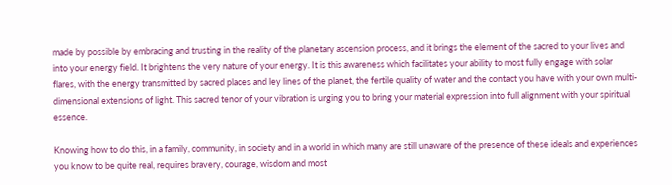made by possible by embracing and trusting in the reality of the planetary ascension process, and it brings the element of the sacred to your lives and into your energy field. It brightens the very nature of your energy. It is this awareness which facilitates your ability to most fully engage with solar flares, with the energy transmitted by sacred places and ley lines of the planet, the fertile quality of water and the contact you have with your own multi-dimensional extensions of light. This sacred tenor of your vibration is urging you to bring your material expression into full alignment with your spiritual essence.

Knowing how to do this, in a family, community, in society and in a world in which many are still unaware of the presence of these ideals and experiences you know to be quite real, requires bravery, courage, wisdom and most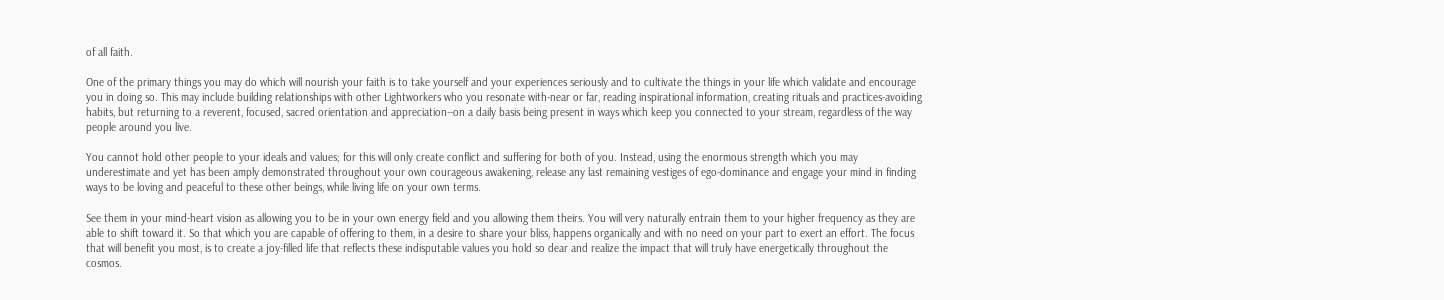of all faith.

One of the primary things you may do which will nourish your faith is to take yourself and your experiences seriously and to cultivate the things in your life which validate and encourage you in doing so. This may include building relationships with other Lightworkers who you resonate with-near or far, reading inspirational information, creating rituals and practices-avoiding habits, but returning to a reverent, focused, sacred orientation and appreciation--on a daily basis being present in ways which keep you connected to your stream, regardless of the way people around you live.

You cannot hold other people to your ideals and values; for this will only create conflict and suffering for both of you. Instead, using the enormous strength which you may underestimate and yet has been amply demonstrated throughout your own courageous awakening, release any last remaining vestiges of ego-dominance and engage your mind in finding ways to be loving and peaceful to these other beings, while living life on your own terms.

See them in your mind-heart vision as allowing you to be in your own energy field and you allowing them theirs. You will very naturally entrain them to your higher frequency as they are able to shift toward it. So that which you are capable of offering to them, in a desire to share your bliss, happens organically and with no need on your part to exert an effort. The focus that will benefit you most, is to create a joy-filled life that reflects these indisputable values you hold so dear and realize the impact that will truly have energetically throughout the cosmos.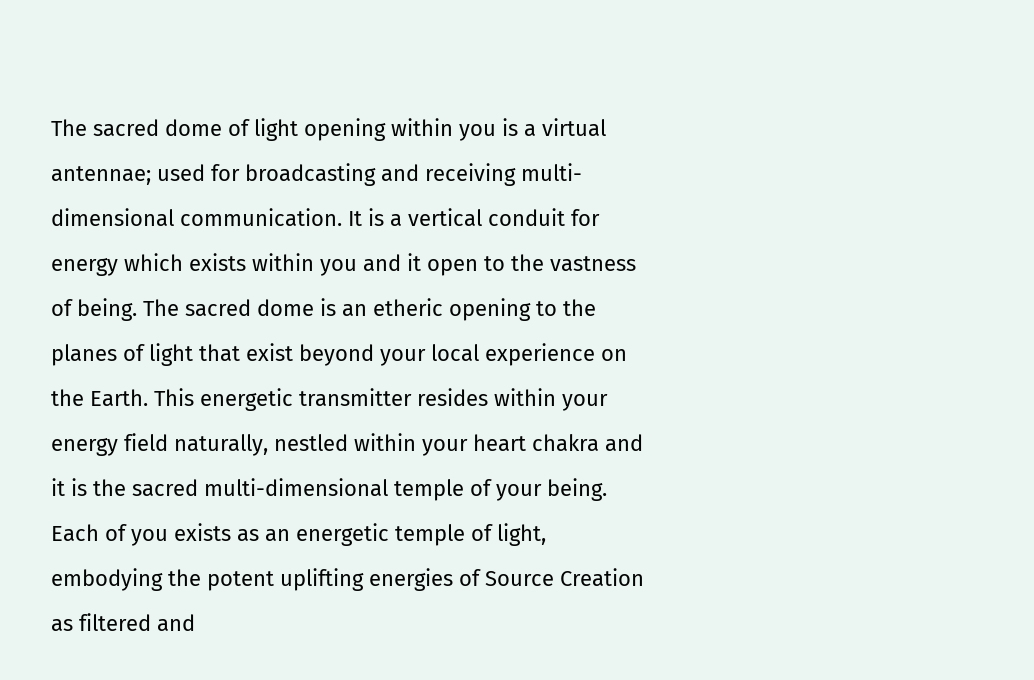The sacred dome of light opening within you is a virtual antennae; used for broadcasting and receiving multi-dimensional communication. It is a vertical conduit for energy which exists within you and it open to the vastness of being. The sacred dome is an etheric opening to the planes of light that exist beyond your local experience on the Earth. This energetic transmitter resides within your energy field naturally, nestled within your heart chakra and it is the sacred multi-dimensional temple of your being. Each of you exists as an energetic temple of light, embodying the potent uplifting energies of Source Creation as filtered and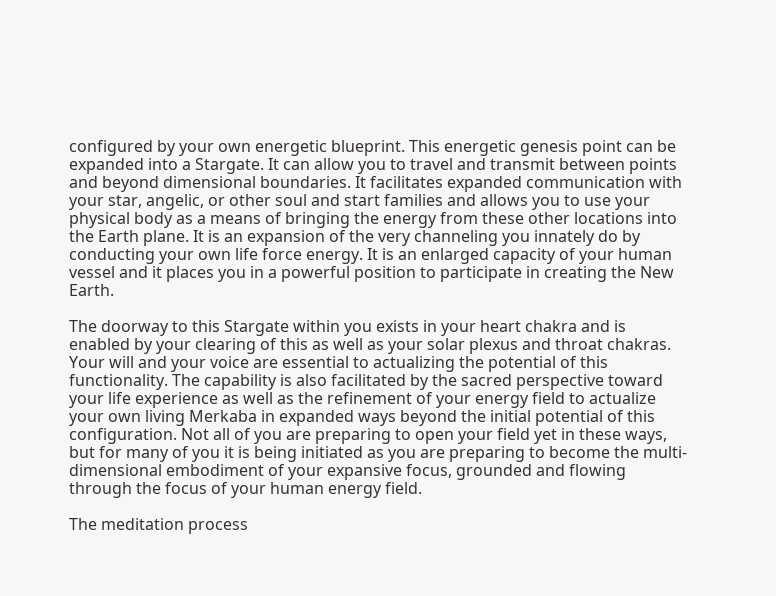configured by your own energetic blueprint. This energetic genesis point can be expanded into a Stargate. It can allow you to travel and transmit between points and beyond dimensional boundaries. It facilitates expanded communication with your star, angelic, or other soul and start families and allows you to use your physical body as a means of bringing the energy from these other locations into the Earth plane. It is an expansion of the very channeling you innately do by conducting your own life force energy. It is an enlarged capacity of your human vessel and it places you in a powerful position to participate in creating the New Earth.

The doorway to this Stargate within you exists in your heart chakra and is enabled by your clearing of this as well as your solar plexus and throat chakras. Your will and your voice are essential to actualizing the potential of this functionality. The capability is also facilitated by the sacred perspective toward your life experience as well as the refinement of your energy field to actualize your own living Merkaba in expanded ways beyond the initial potential of this configuration. Not all of you are preparing to open your field yet in these ways, but for many of you it is being initiated as you are preparing to become the multi-dimensional embodiment of your expansive focus, grounded and flowing through the focus of your human energy field.

The meditation process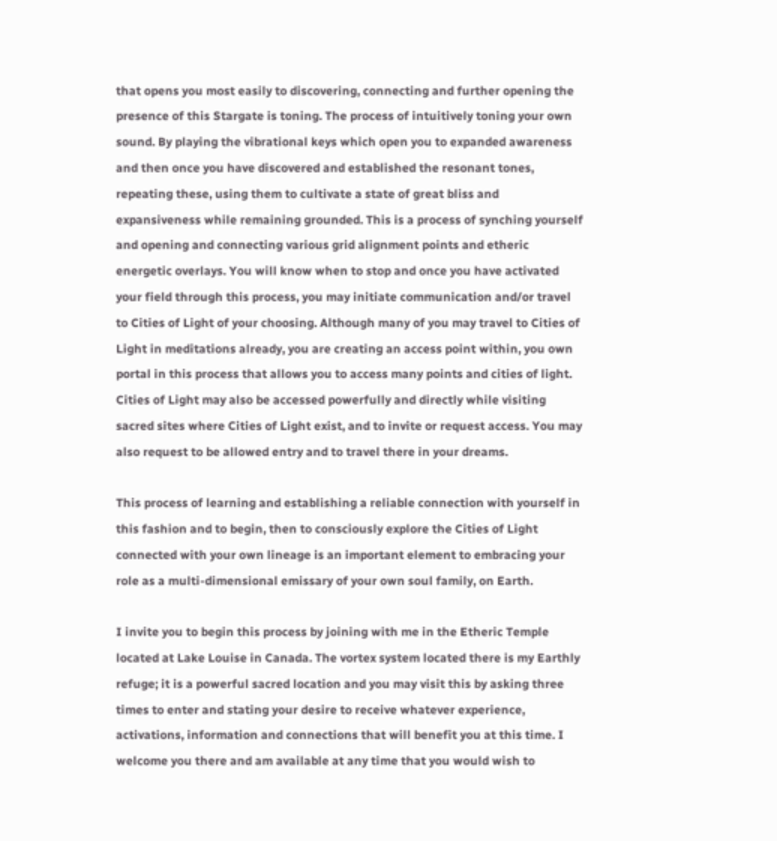that opens you most easily to discovering, connecting and further opening the presence of this Stargate is toning. The process of intuitively toning your own sound. By playing the vibrational keys which open you to expanded awareness and then once you have discovered and established the resonant tones, repeating these, using them to cultivate a state of great bliss and expansiveness while remaining grounded. This is a process of synching yourself and opening and connecting various grid alignment points and etheric energetic overlays. You will know when to stop and once you have activated your field through this process, you may initiate communication and/or travel to Cities of Light of your choosing. Although many of you may travel to Cities of Light in meditations already, you are creating an access point within, you own portal in this process that allows you to access many points and cities of light. Cities of Light may also be accessed powerfully and directly while visiting sacred sites where Cities of Light exist, and to invite or request access. You may also request to be allowed entry and to travel there in your dreams.

This process of learning and establishing a reliable connection with yourself in this fashion and to begin, then to consciously explore the Cities of Light connected with your own lineage is an important element to embracing your role as a multi-dimensional emissary of your own soul family, on Earth.

I invite you to begin this process by joining with me in the Etheric Temple located at Lake Louise in Canada. The vortex system located there is my Earthly refuge; it is a powerful sacred location and you may visit this by asking three times to enter and stating your desire to receive whatever experience, activations, information and connections that will benefit you at this time. I welcome you there and am available at any time that you would wish to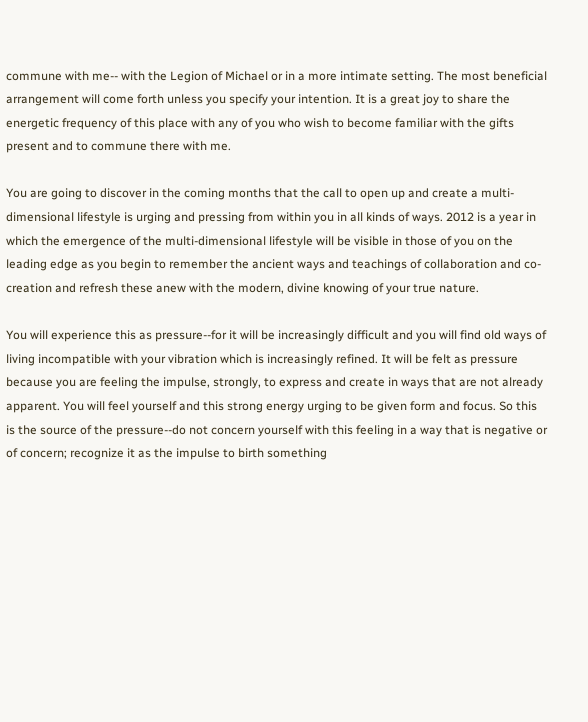commune with me-- with the Legion of Michael or in a more intimate setting. The most beneficial arrangement will come forth unless you specify your intention. It is a great joy to share the energetic frequency of this place with any of you who wish to become familiar with the gifts present and to commune there with me.

You are going to discover in the coming months that the call to open up and create a multi-dimensional lifestyle is urging and pressing from within you in all kinds of ways. 2012 is a year in which the emergence of the multi-dimensional lifestyle will be visible in those of you on the leading edge as you begin to remember the ancient ways and teachings of collaboration and co-creation and refresh these anew with the modern, divine knowing of your true nature.

You will experience this as pressure--for it will be increasingly difficult and you will find old ways of living incompatible with your vibration which is increasingly refined. It will be felt as pressure because you are feeling the impulse, strongly, to express and create in ways that are not already apparent. You will feel yourself and this strong energy urging to be given form and focus. So this is the source of the pressure--do not concern yourself with this feeling in a way that is negative or of concern; recognize it as the impulse to birth something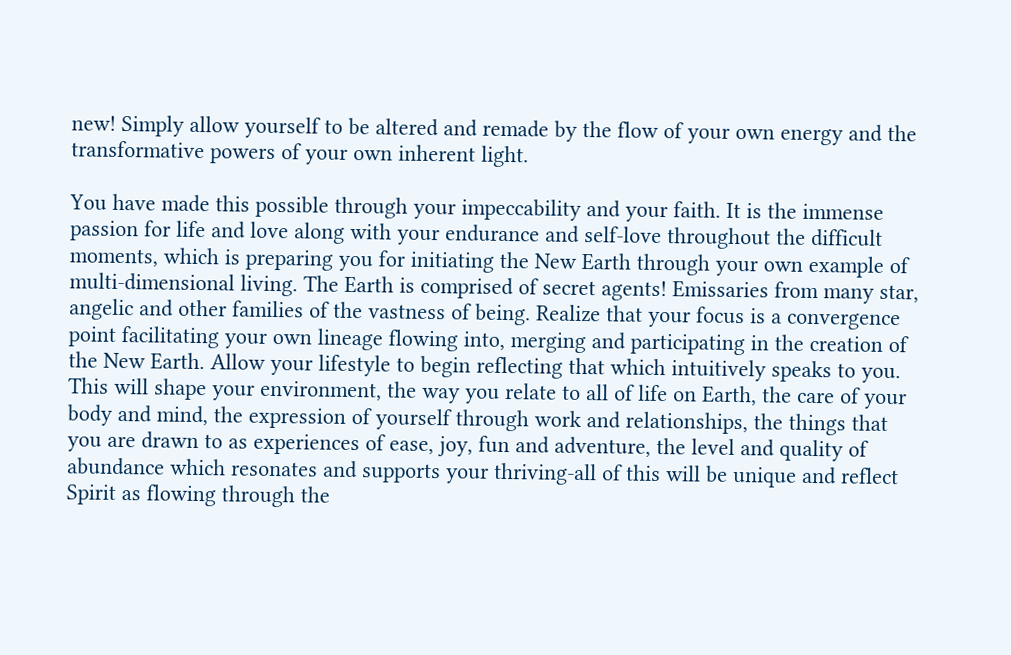new! Simply allow yourself to be altered and remade by the flow of your own energy and the transformative powers of your own inherent light.

You have made this possible through your impeccability and your faith. It is the immense passion for life and love along with your endurance and self-love throughout the difficult moments, which is preparing you for initiating the New Earth through your own example of multi-dimensional living. The Earth is comprised of secret agents! Emissaries from many star, angelic and other families of the vastness of being. Realize that your focus is a convergence point facilitating your own lineage flowing into, merging and participating in the creation of the New Earth. Allow your lifestyle to begin reflecting that which intuitively speaks to you. This will shape your environment, the way you relate to all of life on Earth, the care of your body and mind, the expression of yourself through work and relationships, the things that you are drawn to as experiences of ease, joy, fun and adventure, the level and quality of abundance which resonates and supports your thriving-all of this will be unique and reflect Spirit as flowing through the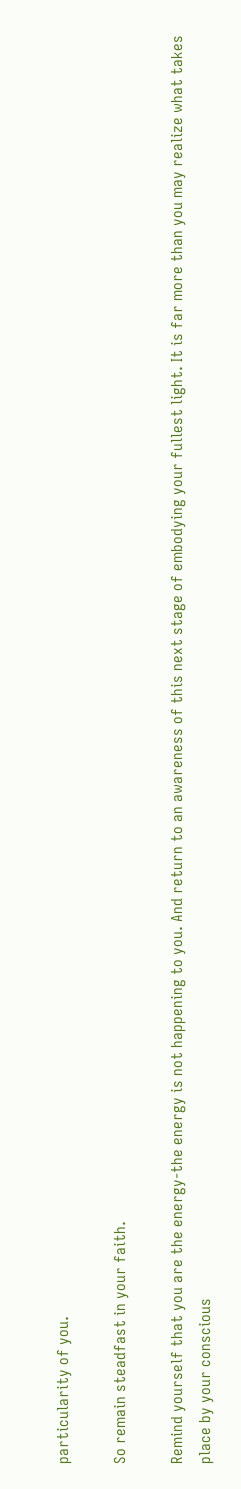particularity of you.

So remain steadfast in your faith.

Remind yourself that you are the energy-the energy is not happening to you. And return to an awareness of this next stage of embodying your fullest light. It is far more than you may realize what takes place by your conscious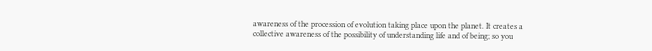awareness of the procession of evolution taking place upon the planet. It creates a collective awareness of the possibility of understanding life and of being; so you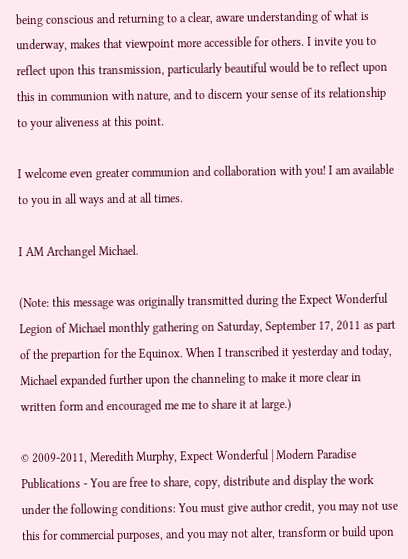being conscious and returning to a clear, aware understanding of what is underway, makes that viewpoint more accessible for others. I invite you to reflect upon this transmission, particularly beautiful would be to reflect upon this in communion with nature, and to discern your sense of its relationship to your aliveness at this point.

I welcome even greater communion and collaboration with you! I am available to you in all ways and at all times.

I AM Archangel Michael.

(Note: this message was originally transmitted during the Expect Wonderful Legion of Michael monthly gathering on Saturday, September 17, 2011 as part of the prepartion for the Equinox. When I transcribed it yesterday and today, Michael expanded further upon the channeling to make it more clear in written form and encouraged me me to share it at large.)

© 2009-2011, Meredith Murphy, Expect Wonderful | Modern Paradise Publications - You are free to share, copy, distribute and display the work under the following conditions: You must give author credit, you may not use this for commercial purposes, and you may not alter, transform or build upon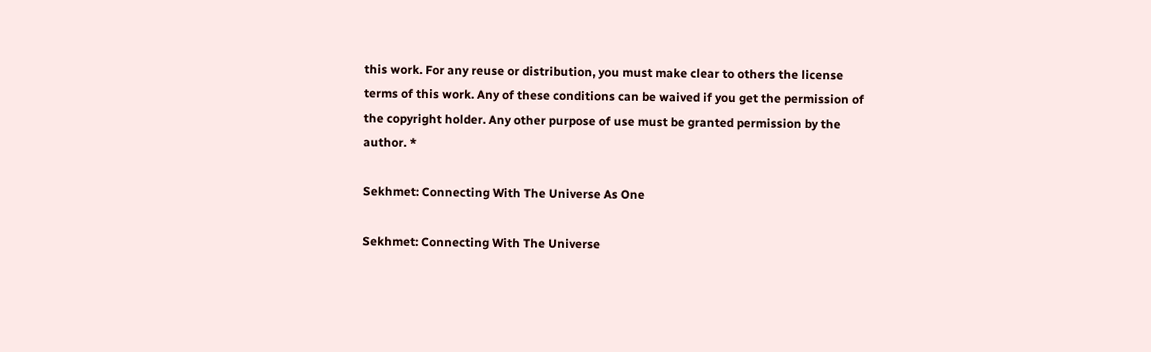this work. For any reuse or distribution, you must make clear to others the license terms of this work. Any of these conditions can be waived if you get the permission of the copyright holder. Any other purpose of use must be granted permission by the author. *

Sekhmet: Connecting With The Universe As One

Sekhmet: Connecting With The Universe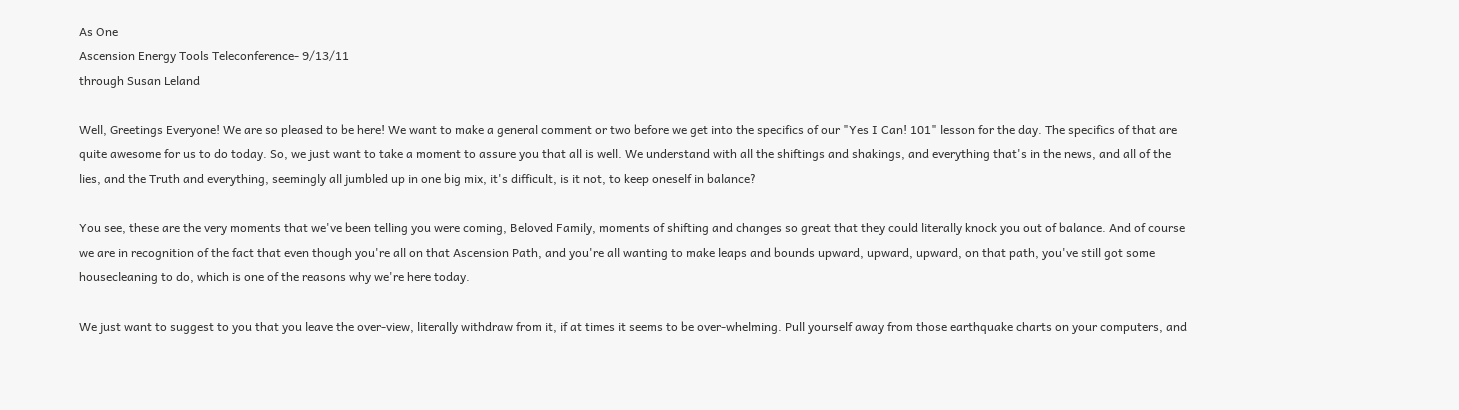As One
Ascension Energy Tools Teleconference- 9/13/11
through Susan Leland

Well, Greetings Everyone! We are so pleased to be here! We want to make a general comment or two before we get into the specifics of our "Yes I Can! 101" lesson for the day. The specifics of that are quite awesome for us to do today. So, we just want to take a moment to assure you that all is well. We understand with all the shiftings and shakings, and everything that's in the news, and all of the lies, and the Truth and everything, seemingly all jumbled up in one big mix, it's difficult, is it not, to keep oneself in balance?

You see, these are the very moments that we've been telling you were coming, Beloved Family, moments of shifting and changes so great that they could literally knock you out of balance. And of course we are in recognition of the fact that even though you're all on that Ascension Path, and you're all wanting to make leaps and bounds upward, upward, upward, on that path, you've still got some housecleaning to do, which is one of the reasons why we're here today.

We just want to suggest to you that you leave the over-view, literally withdraw from it, if at times it seems to be over-whelming. Pull yourself away from those earthquake charts on your computers, and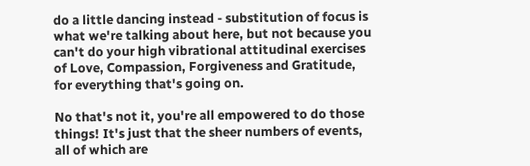do a little dancing instead - substitution of focus is what we're talking about here, but not because you can't do your high vibrational attitudinal exercises of Love, Compassion, Forgiveness and Gratitude, for everything that's going on.

No that's not it, you're all empowered to do those things! It's just that the sheer numbers of events, all of which are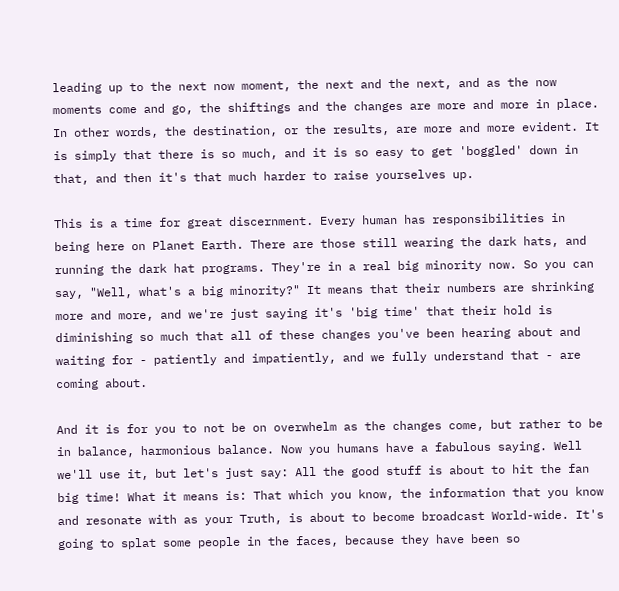leading up to the next now moment, the next and the next, and as the now moments come and go, the shiftings and the changes are more and more in place. In other words, the destination, or the results, are more and more evident. It is simply that there is so much, and it is so easy to get 'boggled' down in that, and then it's that much harder to raise yourselves up.

This is a time for great discernment. Every human has responsibilities in being here on Planet Earth. There are those still wearing the dark hats, and running the dark hat programs. They're in a real big minority now. So you can say, "Well, what's a big minority?" It means that their numbers are shrinking more and more, and we're just saying it's 'big time' that their hold is diminishing so much that all of these changes you've been hearing about and waiting for - patiently and impatiently, and we fully understand that - are coming about.

And it is for you to not be on overwhelm as the changes come, but rather to be in balance, harmonious balance. Now you humans have a fabulous saying. Well we'll use it, but let's just say: All the good stuff is about to hit the fan big time! What it means is: That which you know, the information that you know and resonate with as your Truth, is about to become broadcast World-wide. It's going to splat some people in the faces, because they have been so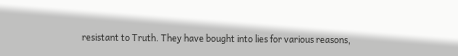resistant to Truth. They have bought into lies for various reasons,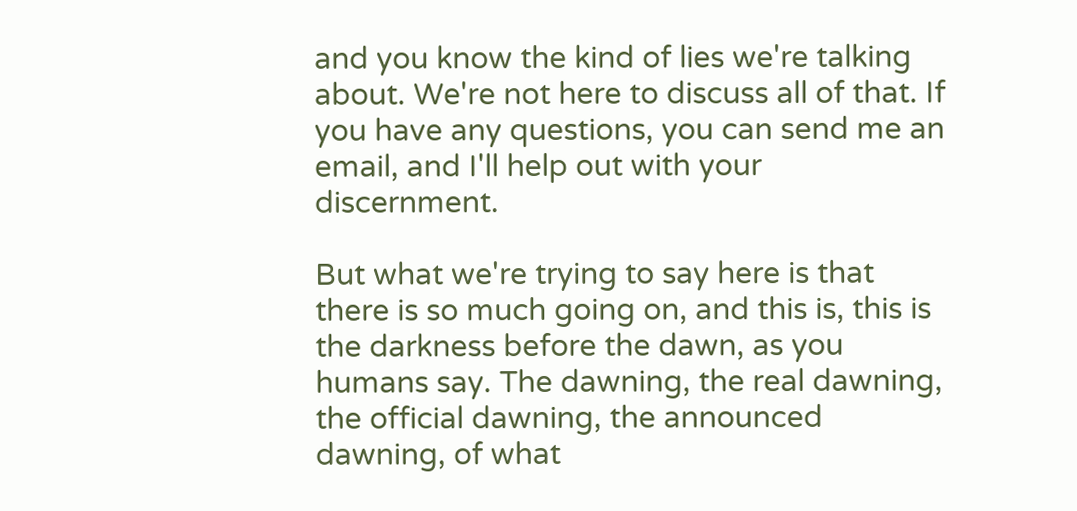and you know the kind of lies we're talking about. We're not here to discuss all of that. If you have any questions, you can send me an email, and I'll help out with your discernment.

But what we're trying to say here is that there is so much going on, and this is, this is the darkness before the dawn, as you humans say. The dawning, the real dawning, the official dawning, the announced dawning, of what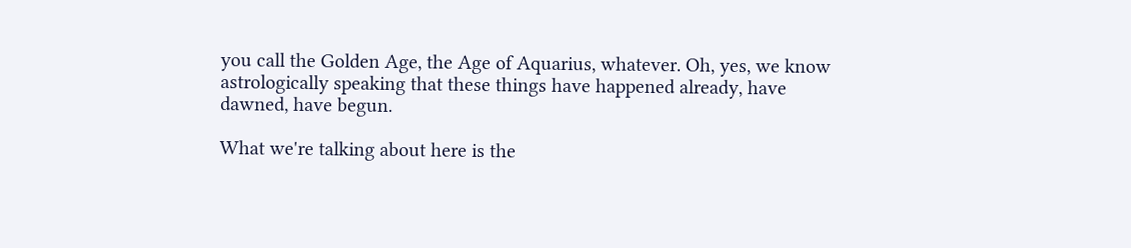you call the Golden Age, the Age of Aquarius, whatever. Oh, yes, we know astrologically speaking that these things have happened already, have dawned, have begun.

What we're talking about here is the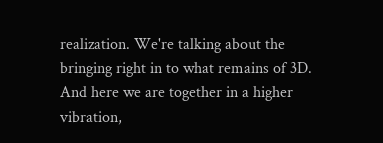realization. We're talking about the bringing right in to what remains of 3D. And here we are together in a higher vibration,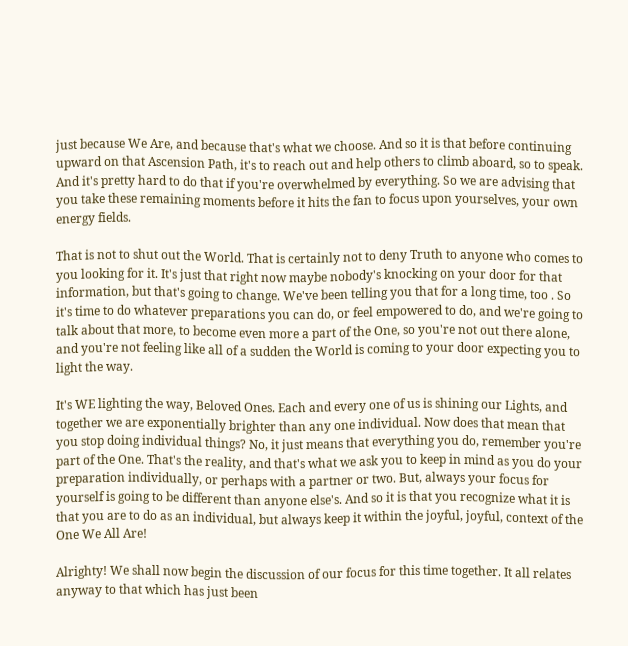just because We Are, and because that's what we choose. And so it is that before continuing upward on that Ascension Path, it's to reach out and help others to climb aboard, so to speak. And it's pretty hard to do that if you're overwhelmed by everything. So we are advising that you take these remaining moments before it hits the fan to focus upon yourselves, your own energy fields.

That is not to shut out the World. That is certainly not to deny Truth to anyone who comes to you looking for it. It's just that right now maybe nobody's knocking on your door for that information, but that's going to change. We've been telling you that for a long time, too . So it's time to do whatever preparations you can do, or feel empowered to do, and we're going to talk about that more, to become even more a part of the One, so you're not out there alone, and you're not feeling like all of a sudden the World is coming to your door expecting you to light the way.

It's WE lighting the way, Beloved Ones. Each and every one of us is shining our Lights, and together we are exponentially brighter than any one individual. Now does that mean that you stop doing individual things? No, it just means that everything you do, remember you're part of the One. That's the reality, and that's what we ask you to keep in mind as you do your preparation individually, or perhaps with a partner or two. But, always your focus for yourself is going to be different than anyone else's. And so it is that you recognize what it is that you are to do as an individual, but always keep it within the joyful, joyful, context of the One We All Are!

Alrighty! We shall now begin the discussion of our focus for this time together. It all relates anyway to that which has just been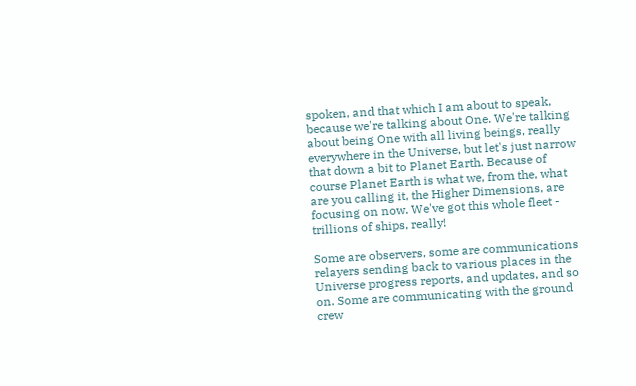spoken, and that which I am about to speak, because we're talking about One. We're talking about being One with all living beings, really everywhere in the Universe, but let's just narrow that down a bit to Planet Earth. Because of course Planet Earth is what we, from the, what are you calling it, the Higher Dimensions, are focusing on now. We've got this whole fleet - trillions of ships, really!

Some are observers, some are communications relayers sending back to various places in the Universe progress reports, and updates, and so on. Some are communicating with the ground crew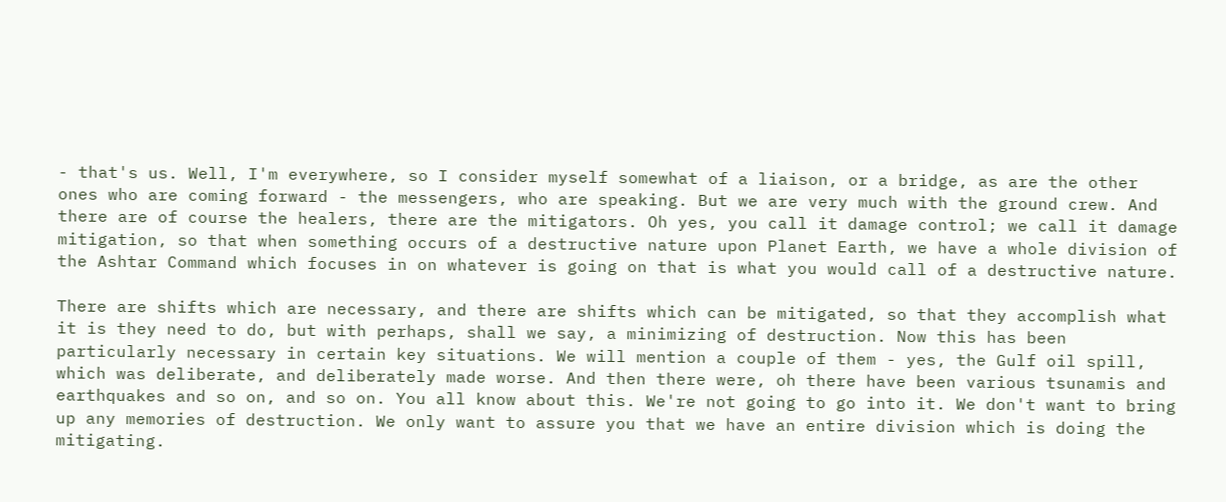- that's us. Well, I'm everywhere, so I consider myself somewhat of a liaison, or a bridge, as are the other ones who are coming forward - the messengers, who are speaking. But we are very much with the ground crew. And there are of course the healers, there are the mitigators. Oh yes, you call it damage control; we call it damage mitigation, so that when something occurs of a destructive nature upon Planet Earth, we have a whole division of the Ashtar Command which focuses in on whatever is going on that is what you would call of a destructive nature.

There are shifts which are necessary, and there are shifts which can be mitigated, so that they accomplish what it is they need to do, but with perhaps, shall we say, a minimizing of destruction. Now this has been particularly necessary in certain key situations. We will mention a couple of them - yes, the Gulf oil spill, which was deliberate, and deliberately made worse. And then there were, oh there have been various tsunamis and earthquakes and so on, and so on. You all know about this. We're not going to go into it. We don't want to bring up any memories of destruction. We only want to assure you that we have an entire division which is doing the mitigating.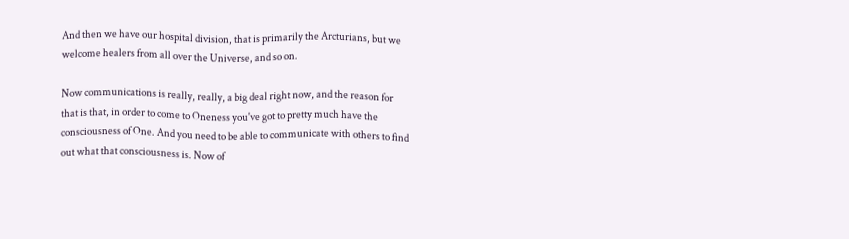And then we have our hospital division, that is primarily the Arcturians, but we welcome healers from all over the Universe, and so on.

Now communications is really, really, a big deal right now, and the reason for that is that, in order to come to Oneness you've got to pretty much have the consciousness of One. And you need to be able to communicate with others to find out what that consciousness is. Now of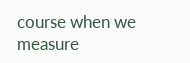course when we measure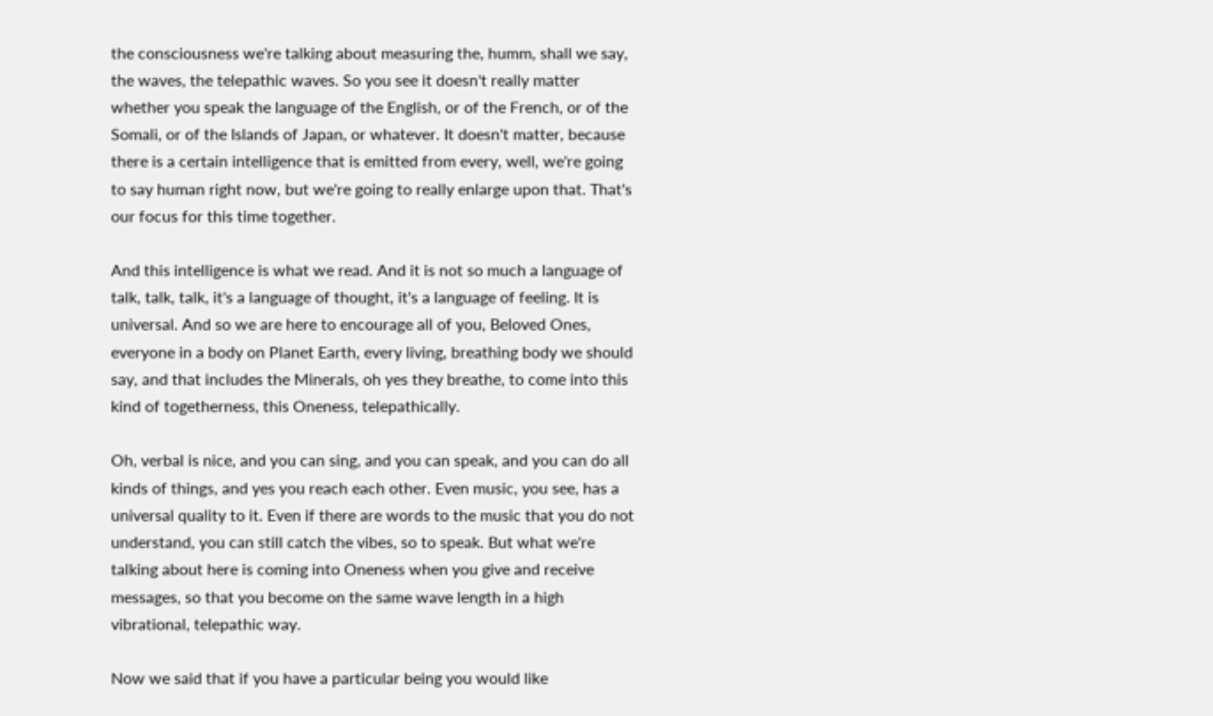the consciousness we're talking about measuring the, humm, shall we say, the waves, the telepathic waves. So you see it doesn't really matter whether you speak the language of the English, or of the French, or of the Somali, or of the Islands of Japan, or whatever. It doesn't matter, because there is a certain intelligence that is emitted from every, well, we're going to say human right now, but we're going to really enlarge upon that. That's our focus for this time together.

And this intelligence is what we read. And it is not so much a language of talk, talk, talk, it's a language of thought, it's a language of feeling. It is universal. And so we are here to encourage all of you, Beloved Ones, everyone in a body on Planet Earth, every living, breathing body we should say, and that includes the Minerals, oh yes they breathe, to come into this kind of togetherness, this Oneness, telepathically.

Oh, verbal is nice, and you can sing, and you can speak, and you can do all kinds of things, and yes you reach each other. Even music, you see, has a universal quality to it. Even if there are words to the music that you do not understand, you can still catch the vibes, so to speak. But what we're talking about here is coming into Oneness when you give and receive messages, so that you become on the same wave length in a high vibrational, telepathic way.

Now we said that if you have a particular being you would like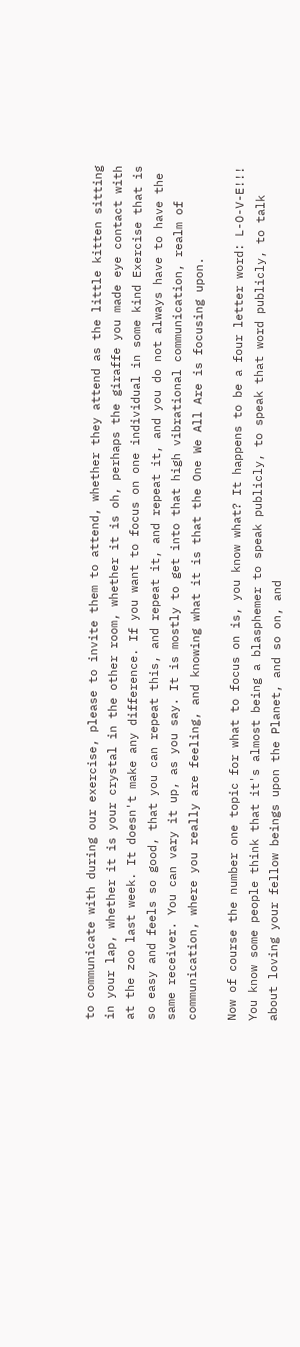to communicate with during our exercise, please to invite them to attend, whether they attend as the little kitten sitting in your lap, whether it is your crystal in the other room, whether it is oh, perhaps the giraffe you made eye contact with at the zoo last week. It doesn't make any difference. If you want to focus on one individual in some kind Exercise that is so easy and feels so good, that you can repeat this, and repeat it, and repeat it, and you do not always have to have the same receiver. You can vary it up, as you say. It is mostly to get into that high vibrational communication, realm of communication, where you really are feeling, and knowing what it is that the One We All Are is focusing upon.

Now of course the number one topic for what to focus on is, you know what? It happens to be a four letter word: L-O-V-E!!! You know some people think that it's almost being a blasphemer to speak publicly, to speak that word publicly, to talk about loving your fellow beings upon the Planet, and so on, and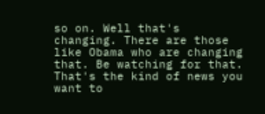so on. Well that's changing. There are those like Obama who are changing that. Be watching for that. That's the kind of news you want to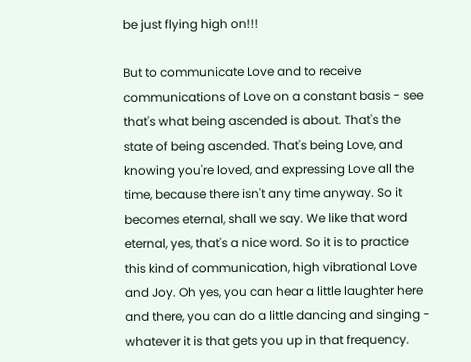be just flying high on!!!

But to communicate Love and to receive communications of Love on a constant basis - see that's what being ascended is about. That's the state of being ascended. That's being Love, and knowing you're loved, and expressing Love all the time, because there isn't any time anyway. So it becomes eternal, shall we say. We like that word eternal, yes, that's a nice word. So it is to practice this kind of communication, high vibrational Love and Joy. Oh yes, you can hear a little laughter here and there, you can do a little dancing and singing - whatever it is that gets you up in that frequency.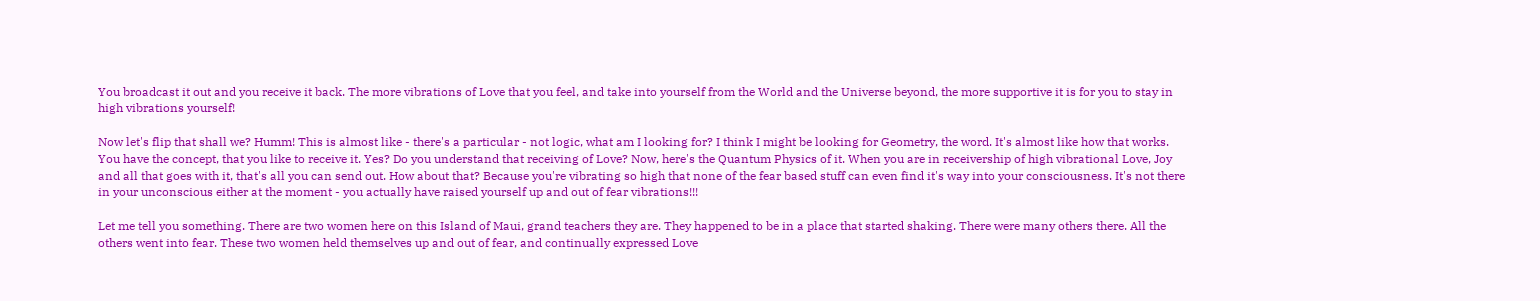You broadcast it out and you receive it back. The more vibrations of Love that you feel, and take into yourself from the World and the Universe beyond, the more supportive it is for you to stay in high vibrations yourself!

Now let's flip that shall we? Humm! This is almost like - there's a particular - not logic, what am I looking for? I think I might be looking for Geometry, the word. It's almost like how that works. You have the concept, that you like to receive it. Yes? Do you understand that receiving of Love? Now, here's the Quantum Physics of it. When you are in receivership of high vibrational Love, Joy and all that goes with it, that's all you can send out. How about that? Because you're vibrating so high that none of the fear based stuff can even find it's way into your consciousness. It's not there in your unconscious either at the moment - you actually have raised yourself up and out of fear vibrations!!!

Let me tell you something. There are two women here on this Island of Maui, grand teachers they are. They happened to be in a place that started shaking. There were many others there. All the others went into fear. These two women held themselves up and out of fear, and continually expressed Love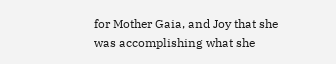for Mother Gaia, and Joy that she was accomplishing what she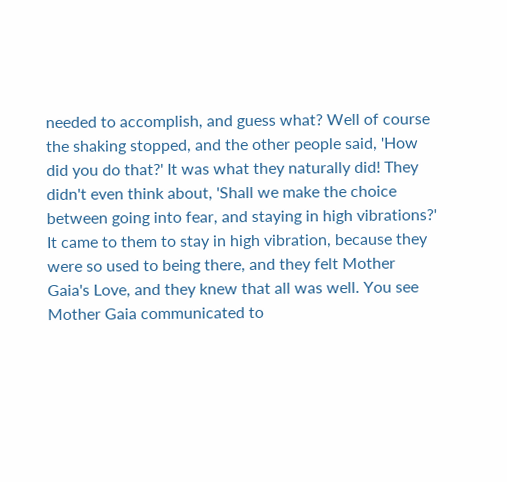needed to accomplish, and guess what? Well of course the shaking stopped, and the other people said, 'How did you do that?' It was what they naturally did! They didn't even think about, 'Shall we make the choice between going into fear, and staying in high vibrations?' It came to them to stay in high vibration, because they were so used to being there, and they felt Mother Gaia's Love, and they knew that all was well. You see Mother Gaia communicated to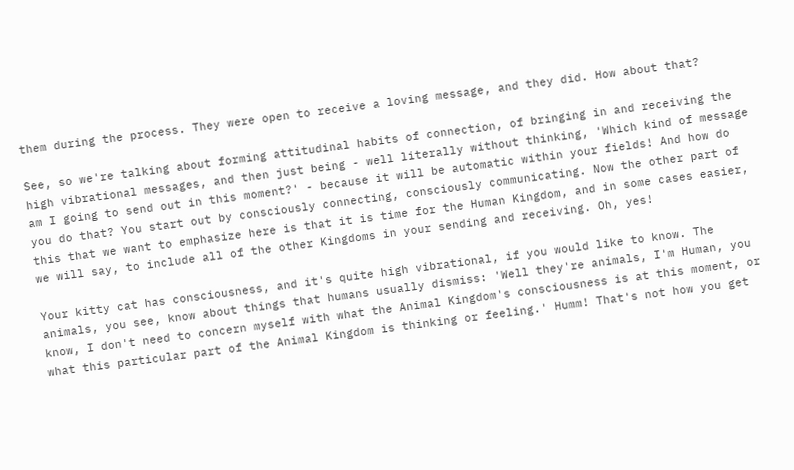them during the process. They were open to receive a loving message, and they did. How about that?

See, so we're talking about forming attitudinal habits of connection, of bringing in and receiving the high vibrational messages, and then just being - well literally without thinking, 'Which kind of message am I going to send out in this moment?' - because it will be automatic within your fields! And how do you do that? You start out by consciously connecting, consciously communicating. Now the other part of this that we want to emphasize here is that it is time for the Human Kingdom, and in some cases easier, we will say, to include all of the other Kingdoms in your sending and receiving. Oh, yes!

Your kitty cat has consciousness, and it's quite high vibrational, if you would like to know. The animals, you see, know about things that humans usually dismiss: 'Well they're animals, I'm Human, you know, I don't need to concern myself with what the Animal Kingdom's consciousness is at this moment, or what this particular part of the Animal Kingdom is thinking or feeling.' Humm! That's not how you get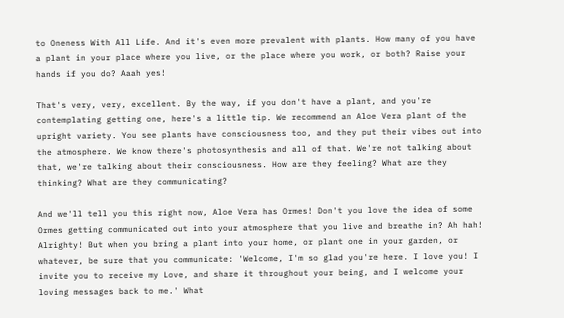to Oneness With All Life. And it's even more prevalent with plants. How many of you have a plant in your place where you live, or the place where you work, or both? Raise your hands if you do? Aaah yes!

That's very, very, excellent. By the way, if you don't have a plant, and you're contemplating getting one, here's a little tip. We recommend an Aloe Vera plant of the upright variety. You see plants have consciousness too, and they put their vibes out into the atmosphere. We know there's photosynthesis and all of that. We're not talking about that, we're talking about their consciousness. How are they feeling? What are they thinking? What are they communicating?

And we'll tell you this right now, Aloe Vera has Ormes! Don't you love the idea of some Ormes getting communicated out into your atmosphere that you live and breathe in? Ah hah! Alrighty! But when you bring a plant into your home, or plant one in your garden, or whatever, be sure that you communicate: 'Welcome, I'm so glad you're here. I love you! I invite you to receive my Love, and share it throughout your being, and I welcome your loving messages back to me.' What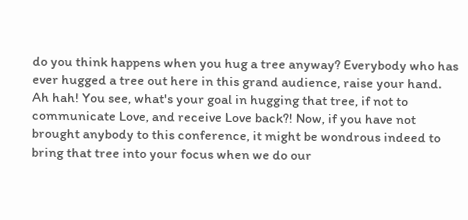do you think happens when you hug a tree anyway? Everybody who has ever hugged a tree out here in this grand audience, raise your hand. Ah hah! You see, what's your goal in hugging that tree, if not to communicate Love, and receive Love back?! Now, if you have not brought anybody to this conference, it might be wondrous indeed to bring that tree into your focus when we do our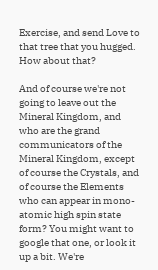Exercise, and send Love to that tree that you hugged. How about that?

And of course we're not going to leave out the Mineral Kingdom, and who are the grand communicators of the Mineral Kingdom, except of course the Crystals, and of course the Elements who can appear in mono-atomic high spin state form? You might want to google that one, or look it up a bit. We're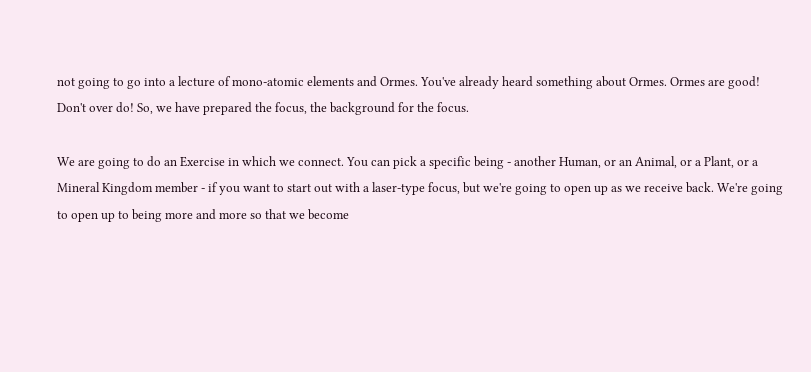not going to go into a lecture of mono-atomic elements and Ormes. You've already heard something about Ormes. Ormes are good! Don't over do! So, we have prepared the focus, the background for the focus.

We are going to do an Exercise in which we connect. You can pick a specific being - another Human, or an Animal, or a Plant, or a Mineral Kingdom member - if you want to start out with a laser-type focus, but we're going to open up as we receive back. We're going to open up to being more and more so that we become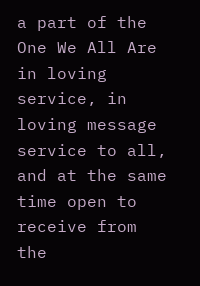a part of the One We All Are in loving service, in loving message service to all, and at the same time open to receive from the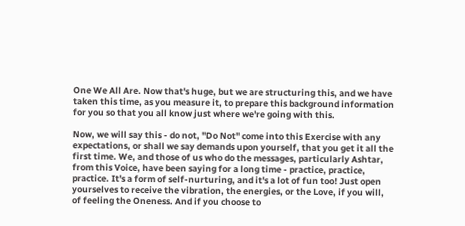One We All Are. Now that's huge, but we are structuring this, and we have taken this time, as you measure it, to prepare this background information for you so that you all know just where we're going with this.

Now, we will say this - do not, "Do Not" come into this Exercise with any expectations, or shall we say demands upon yourself, that you get it all the first time. We, and those of us who do the messages, particularly Ashtar, from this Voice, have been saying for a long time - practice, practice, practice. It's a form of self-nurturing, and it's a lot of fun too! Just open yourselves to receive the vibration, the energies, or the Love, if you will, of feeling the Oneness. And if you choose to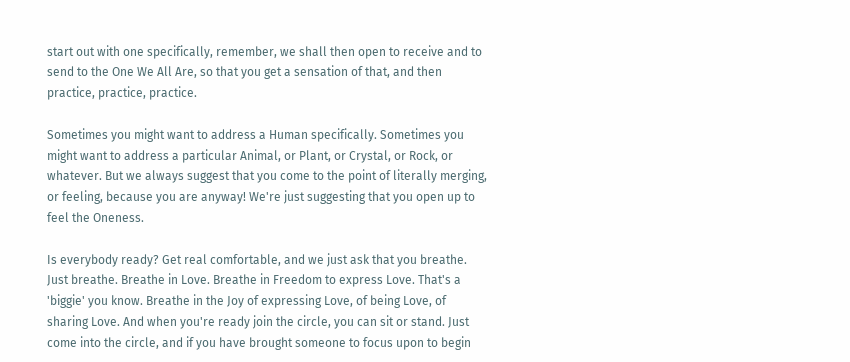start out with one specifically, remember, we shall then open to receive and to send to the One We All Are, so that you get a sensation of that, and then practice, practice, practice.

Sometimes you might want to address a Human specifically. Sometimes you might want to address a particular Animal, or Plant, or Crystal, or Rock, or whatever. But we always suggest that you come to the point of literally merging, or feeling, because you are anyway! We're just suggesting that you open up to feel the Oneness.

Is everybody ready? Get real comfortable, and we just ask that you breathe. Just breathe. Breathe in Love. Breathe in Freedom to express Love. That's a 'biggie' you know. Breathe in the Joy of expressing Love, of being Love, of sharing Love. And when you're ready join the circle, you can sit or stand. Just come into the circle, and if you have brought someone to focus upon to begin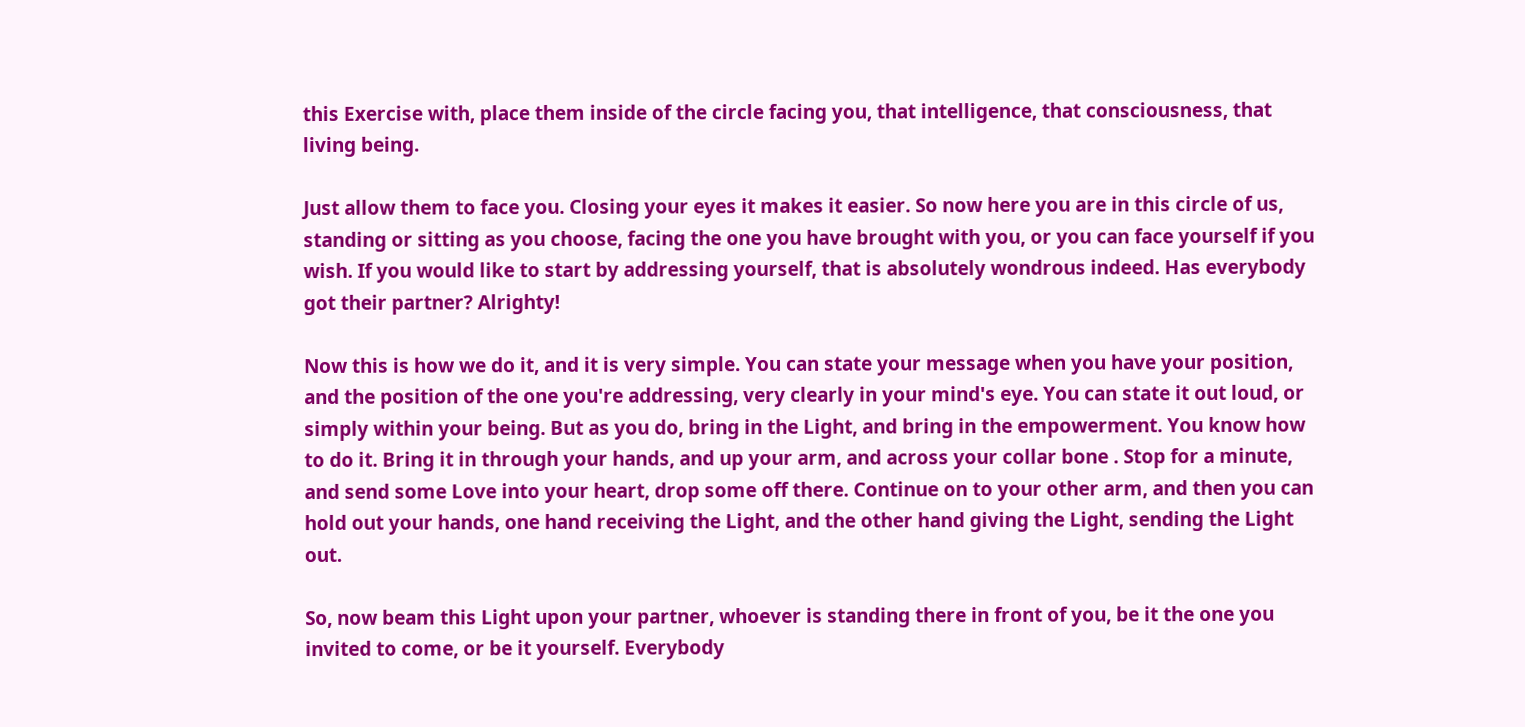this Exercise with, place them inside of the circle facing you, that intelligence, that consciousness, that living being.

Just allow them to face you. Closing your eyes it makes it easier. So now here you are in this circle of us, standing or sitting as you choose, facing the one you have brought with you, or you can face yourself if you wish. If you would like to start by addressing yourself, that is absolutely wondrous indeed. Has everybody got their partner? Alrighty!

Now this is how we do it, and it is very simple. You can state your message when you have your position, and the position of the one you're addressing, very clearly in your mind's eye. You can state it out loud, or simply within your being. But as you do, bring in the Light, and bring in the empowerment. You know how to do it. Bring it in through your hands, and up your arm, and across your collar bone . Stop for a minute, and send some Love into your heart, drop some off there. Continue on to your other arm, and then you can hold out your hands, one hand receiving the Light, and the other hand giving the Light, sending the Light out.

So, now beam this Light upon your partner, whoever is standing there in front of you, be it the one you invited to come, or be it yourself. Everybody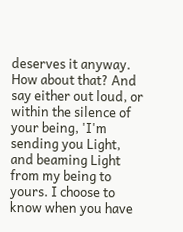deserves it anyway. How about that? And say either out loud, or within the silence of your being, 'I'm sending you Light, and beaming Light from my being to yours. I choose to know when you have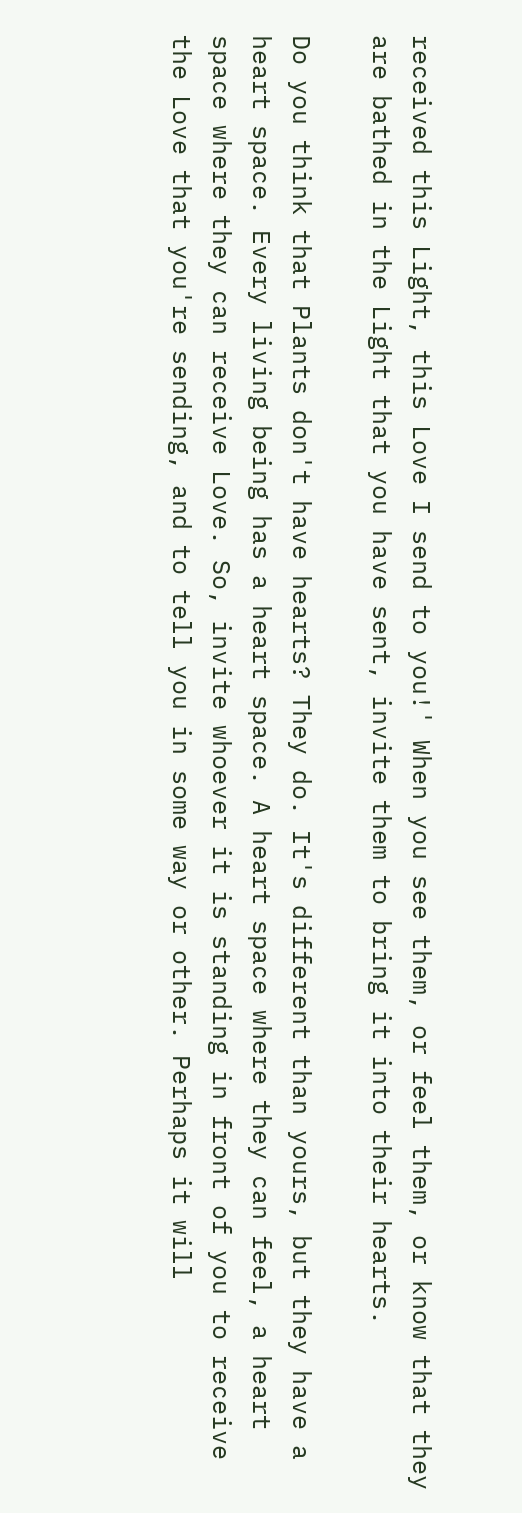received this Light, this Love I send to you!' When you see them, or feel them, or know that they are bathed in the Light that you have sent, invite them to bring it into their hearts.

Do you think that Plants don't have hearts? They do. It's different than yours, but they have a heart space. Every living being has a heart space. A heart space where they can feel, a heart space where they can receive Love. So, invite whoever it is standing in front of you to receive the Love that you're sending, and to tell you in some way or other. Perhaps it will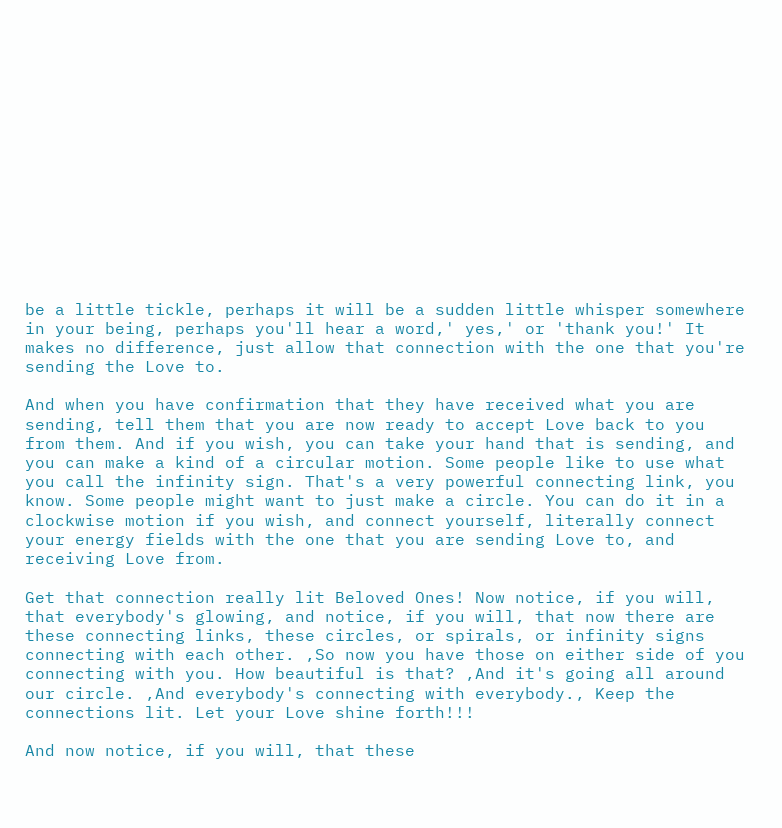be a little tickle, perhaps it will be a sudden little whisper somewhere in your being, perhaps you'll hear a word,' yes,' or 'thank you!' It makes no difference, just allow that connection with the one that you're sending the Love to.

And when you have confirmation that they have received what you are sending, tell them that you are now ready to accept Love back to you from them. And if you wish, you can take your hand that is sending, and you can make a kind of a circular motion. Some people like to use what you call the infinity sign. That's a very powerful connecting link, you know. Some people might want to just make a circle. You can do it in a clockwise motion if you wish, and connect yourself, literally connect your energy fields with the one that you are sending Love to, and receiving Love from.

Get that connection really lit Beloved Ones! Now notice, if you will, that everybody's glowing, and notice, if you will, that now there are these connecting links, these circles, or spirals, or infinity signs connecting with each other. ,So now you have those on either side of you connecting with you. How beautiful is that? ,And it's going all around our circle. ,And everybody's connecting with everybody., Keep the connections lit. Let your Love shine forth!!!

And now notice, if you will, that these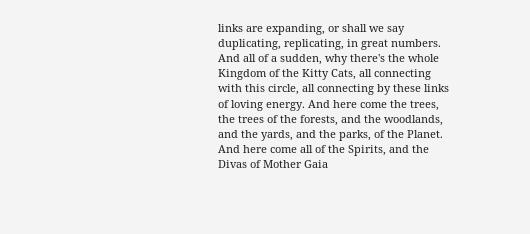links are expanding, or shall we say duplicating, replicating, in great numbers. And all of a sudden, why there's the whole Kingdom of the Kitty Cats, all connecting with this circle, all connecting by these links of loving energy. And here come the trees, the trees of the forests, and the woodlands, and the yards, and the parks, of the Planet. And here come all of the Spirits, and the Divas of Mother Gaia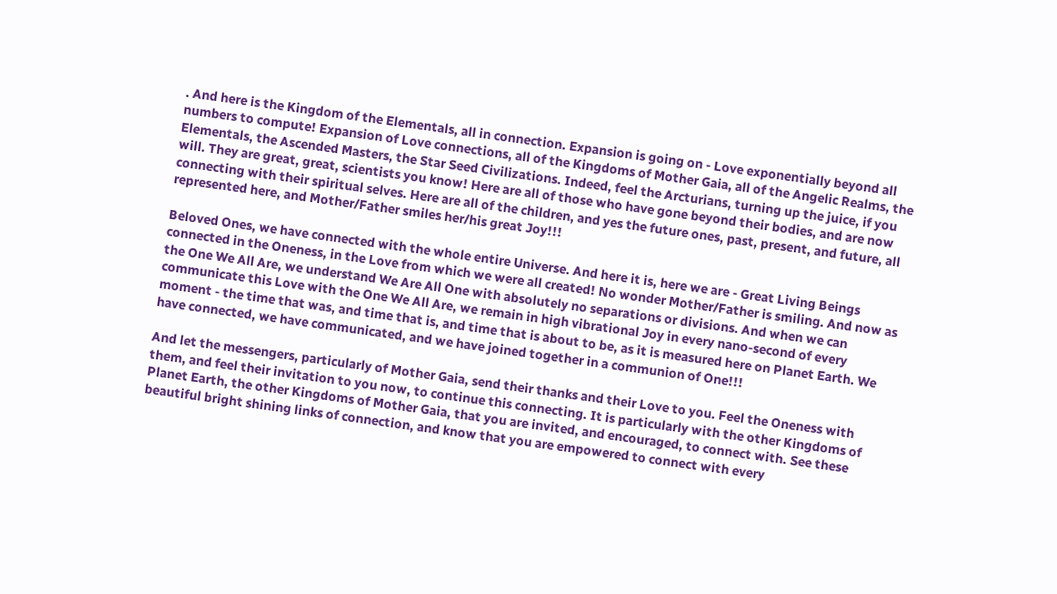. And here is the Kingdom of the Elementals, all in connection. Expansion is going on - Love exponentially beyond all numbers to compute! Expansion of Love connections, all of the Kingdoms of Mother Gaia, all of the Angelic Realms, the Elementals, the Ascended Masters, the Star Seed Civilizations. Indeed, feel the Arcturians, turning up the juice, if you will. They are great, great, scientists you know! Here are all of those who have gone beyond their bodies, and are now connecting with their spiritual selves. Here are all of the children, and yes the future ones, past, present, and future, all represented here, and Mother/Father smiles her/his great Joy!!!

Beloved Ones, we have connected with the whole entire Universe. And here it is, here we are - Great Living Beings connected in the Oneness, in the Love from which we were all created! No wonder Mother/Father is smiling. And now as the One We All Are, we understand We Are All One with absolutely no separations or divisions. And when we can communicate this Love with the One We All Are, we remain in high vibrational Joy in every nano-second of every moment - the time that was, and time that is, and time that is about to be, as it is measured here on Planet Earth. We have connected, we have communicated, and we have joined together in a communion of One!!!

And let the messengers, particularly of Mother Gaia, send their thanks and their Love to you. Feel the Oneness with them, and feel their invitation to you now, to continue this connecting. It is particularly with the other Kingdoms of Planet Earth, the other Kingdoms of Mother Gaia, that you are invited, and encouraged, to connect with. See these beautiful bright shining links of connection, and know that you are empowered to connect with every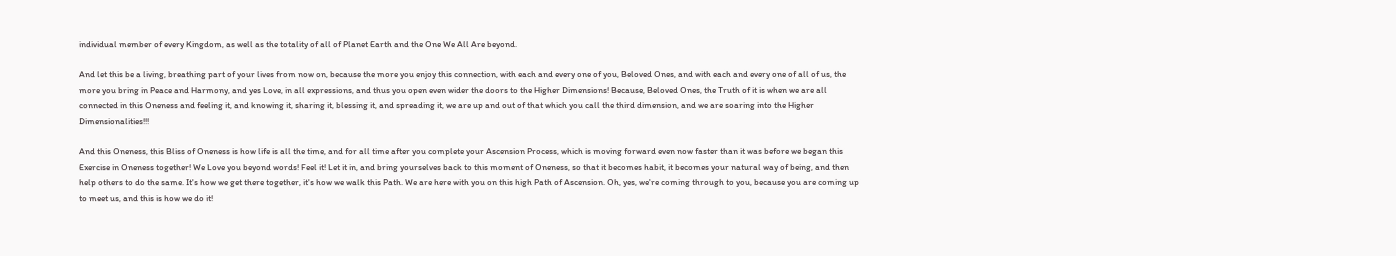individual member of every Kingdom, as well as the totality of all of Planet Earth and the One We All Are beyond.

And let this be a living, breathing part of your lives from now on, because the more you enjoy this connection, with each and every one of you, Beloved Ones, and with each and every one of all of us, the more you bring in Peace and Harmony, and yes Love, in all expressions, and thus you open even wider the doors to the Higher Dimensions! Because, Beloved Ones, the Truth of it is when we are all connected in this Oneness and feeling it, and knowing it, sharing it, blessing it, and spreading it, we are up and out of that which you call the third dimension, and we are soaring into the Higher Dimensionalities!!!

And this Oneness, this Bliss of Oneness is how life is all the time, and for all time after you complete your Ascension Process, which is moving forward even now faster than it was before we began this Exercise in Oneness together! We Love you beyond words! Feel it! Let it in, and bring yourselves back to this moment of Oneness, so that it becomes habit, it becomes your natural way of being, and then help others to do the same. It's how we get there together, it's how we walk this Path. We are here with you on this high Path of Ascension. Oh, yes, we're coming through to you, because you are coming up to meet us, and this is how we do it!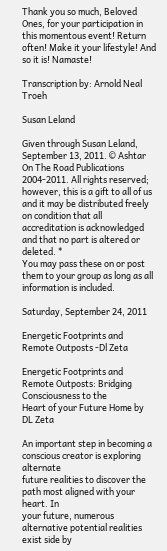Thank you so much, Beloved Ones, for your participation in this momentous event! Return often! Make it your lifestyle! And so it is! Namaste!

Transcription by: Arnold Neal Troeh

Susan Leland

Given through Susan Leland, September 13, 2011. © Ashtar On The Road Publications 2004-2011. All rights reserved; however, this is a gift to all of us and it may be distributed freely on condition that all accreditation is acknowledged and that no part is altered or deleted. *
You may pass these on or post them to your group as long as all information is included.

Saturday, September 24, 2011

Energetic Footprints and Remote Outposts -Dl Zeta

Energetic Footprints and Remote Outposts: Bridging Consciousness to the
Heart of your Future Home by DL Zeta

An important step in becoming a conscious creator is exploring alternate
future realities to discover the path most aligned with your heart. In
your future, numerous alternative potential realities exist side by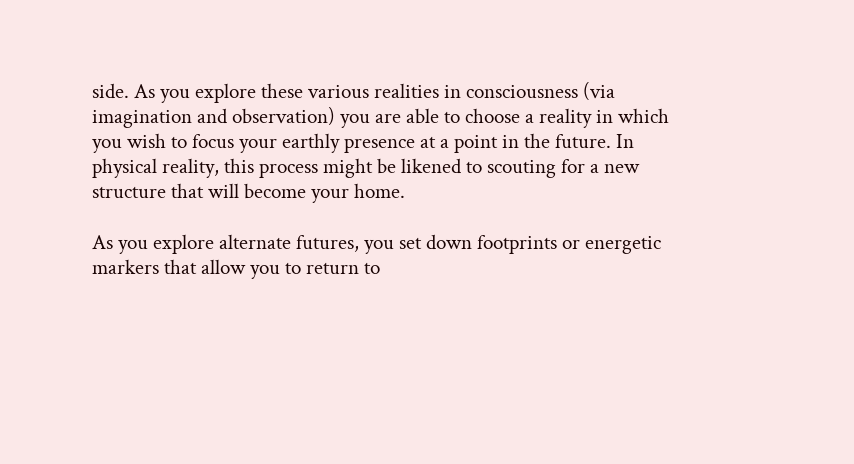side. As you explore these various realities in consciousness (via
imagination and observation) you are able to choose a reality in which
you wish to focus your earthly presence at a point in the future. In
physical reality, this process might be likened to scouting for a new
structure that will become your home.

As you explore alternate futures, you set down footprints or energetic
markers that allow you to return to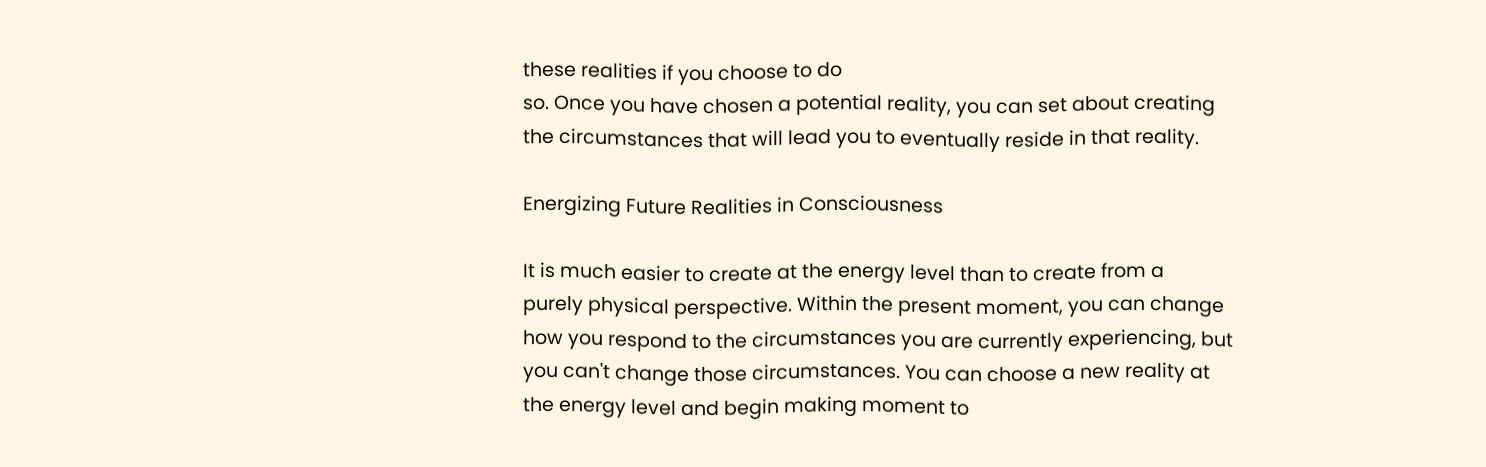these realities if you choose to do
so. Once you have chosen a potential reality, you can set about creating
the circumstances that will lead you to eventually reside in that reality.

Energizing Future Realities in Consciousness

It is much easier to create at the energy level than to create from a
purely physical perspective. Within the present moment, you can change
how you respond to the circumstances you are currently experiencing, but
you can't change those circumstances. You can choose a new reality at
the energy level and begin making moment to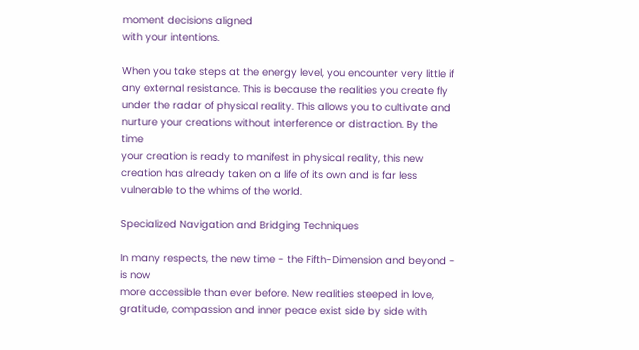moment decisions aligned
with your intentions.

When you take steps at the energy level, you encounter very little if
any external resistance. This is because the realities you create fly
under the radar of physical reality. This allows you to cultivate and
nurture your creations without interference or distraction. By the time
your creation is ready to manifest in physical reality, this new
creation has already taken on a life of its own and is far less
vulnerable to the whims of the world.

Specialized Navigation and Bridging Techniques

In many respects, the new time - the Fifth-Dimension and beyond - is now
more accessible than ever before. New realities steeped in love,
gratitude, compassion and inner peace exist side by side with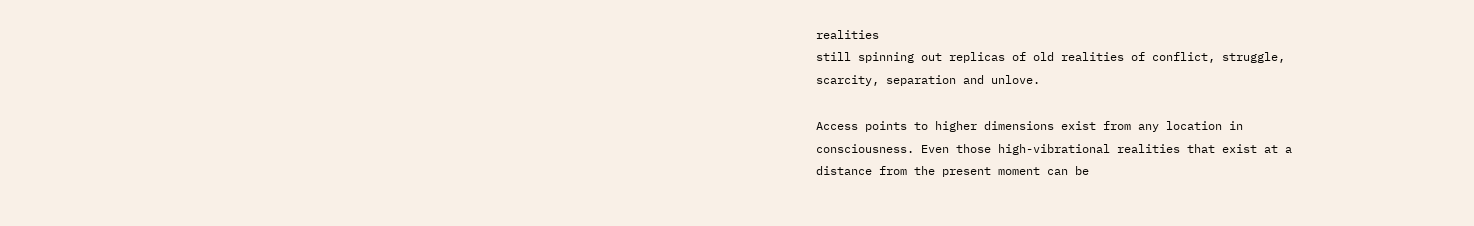realities
still spinning out replicas of old realities of conflict, struggle,
scarcity, separation and unlove.

Access points to higher dimensions exist from any location in
consciousness. Even those high-vibrational realities that exist at a
distance from the present moment can be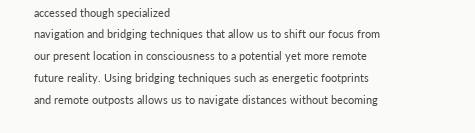accessed though specialized
navigation and bridging techniques that allow us to shift our focus from
our present location in consciousness to a potential yet more remote
future reality. Using bridging techniques such as energetic footprints
and remote outposts allows us to navigate distances without becoming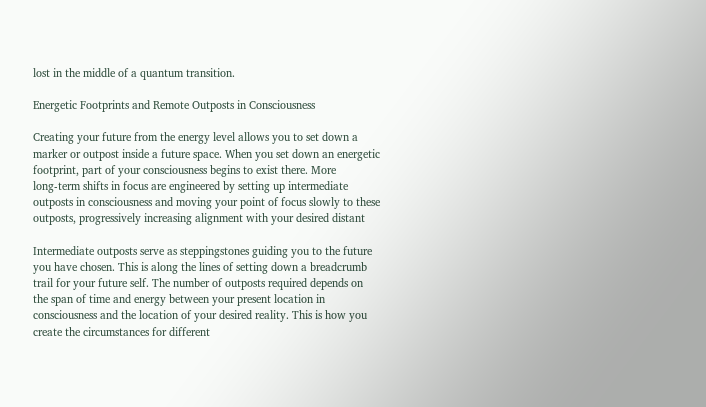lost in the middle of a quantum transition.

Energetic Footprints and Remote Outposts in Consciousness

Creating your future from the energy level allows you to set down a
marker or outpost inside a future space. When you set down an energetic
footprint, part of your consciousness begins to exist there. More
long-term shifts in focus are engineered by setting up intermediate
outposts in consciousness and moving your point of focus slowly to these
outposts, progressively increasing alignment with your desired distant

Intermediate outposts serve as steppingstones guiding you to the future
you have chosen. This is along the lines of setting down a breadcrumb
trail for your future self. The number of outposts required depends on
the span of time and energy between your present location in
consciousness and the location of your desired reality. This is how you
create the circumstances for different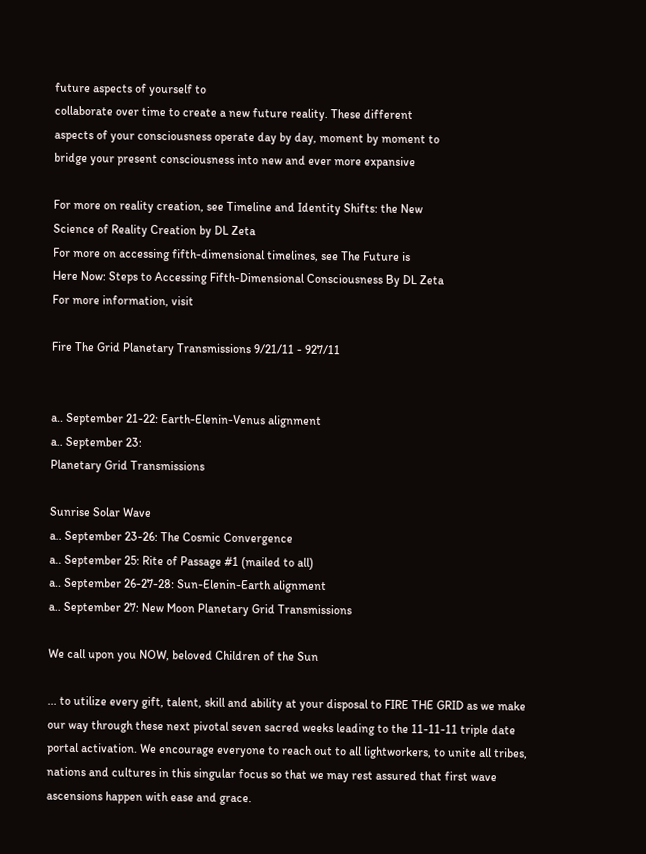future aspects of yourself to
collaborate over time to create a new future reality. These different
aspects of your consciousness operate day by day, moment by moment to
bridge your present consciousness into new and ever more expansive

For more on reality creation, see Timeline and Identity Shifts: the New
Science of Reality Creation by DL Zeta
For more on accessing fifth-dimensional timelines, see The Future is
Here Now: Steps to Accessing Fifth-Dimensional Consciousness By DL Zeta
For more information, visit

Fire The Grid Planetary Transmissions 9/21/11 - 927/11


a.. September 21-22: Earth-Elenin-Venus alignment
a.. September 23:
Planetary Grid Transmissions

Sunrise Solar Wave
a.. September 23-26: The Cosmic Convergence
a.. September 25: Rite of Passage #1 (mailed to all)
a.. September 26-27-28: Sun-Elenin-Earth alignment
a.. September 27: New Moon Planetary Grid Transmissions

We call upon you NOW, beloved Children of the Sun

... to utilize every gift, talent, skill and ability at your disposal to FIRE THE GRID as we make our way through these next pivotal seven sacred weeks leading to the 11-11-11 triple date portal activation. We encourage everyone to reach out to all lightworkers, to unite all tribes, nations and cultures in this singular focus so that we may rest assured that first wave ascensions happen with ease and grace.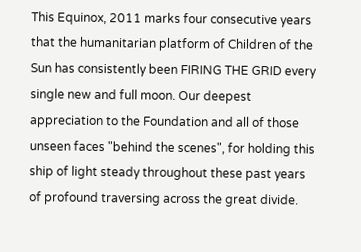This Equinox, 2011 marks four consecutive years that the humanitarian platform of Children of the Sun has consistently been FIRING THE GRID every single new and full moon. Our deepest appreciation to the Foundation and all of those unseen faces "behind the scenes", for holding this ship of light steady throughout these past years of profound traversing across the great divide.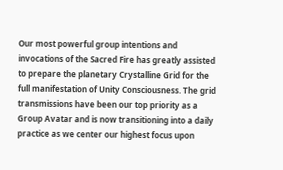Our most powerful group intentions and invocations of the Sacred Fire has greatly assisted to prepare the planetary Crystalline Grid for the full manifestation of Unity Consciousness. The grid transmissions have been our top priority as a Group Avatar and is now transitioning into a daily practice as we center our highest focus upon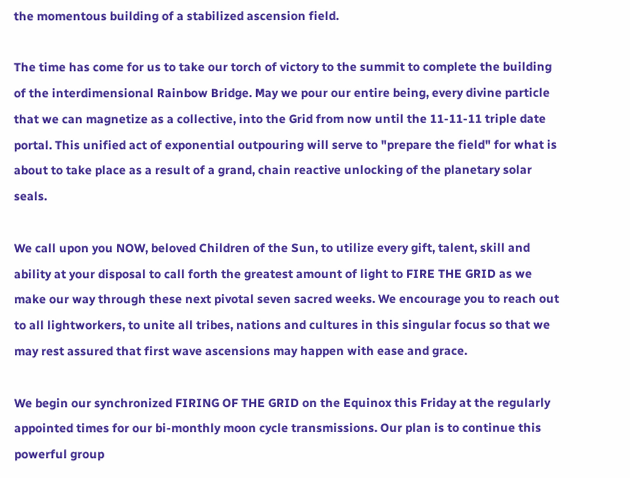the momentous building of a stabilized ascension field.

The time has come for us to take our torch of victory to the summit to complete the building of the interdimensional Rainbow Bridge. May we pour our entire being, every divine particle that we can magnetize as a collective, into the Grid from now until the 11-11-11 triple date portal. This unified act of exponential outpouring will serve to "prepare the field" for what is about to take place as a result of a grand, chain reactive unlocking of the planetary solar seals.

We call upon you NOW, beloved Children of the Sun, to utilize every gift, talent, skill and ability at your disposal to call forth the greatest amount of light to FIRE THE GRID as we make our way through these next pivotal seven sacred weeks. We encourage you to reach out to all lightworkers, to unite all tribes, nations and cultures in this singular focus so that we may rest assured that first wave ascensions may happen with ease and grace.

We begin our synchronized FIRING OF THE GRID on the Equinox this Friday at the regularly appointed times for our bi-monthly moon cycle transmissions. Our plan is to continue this powerful group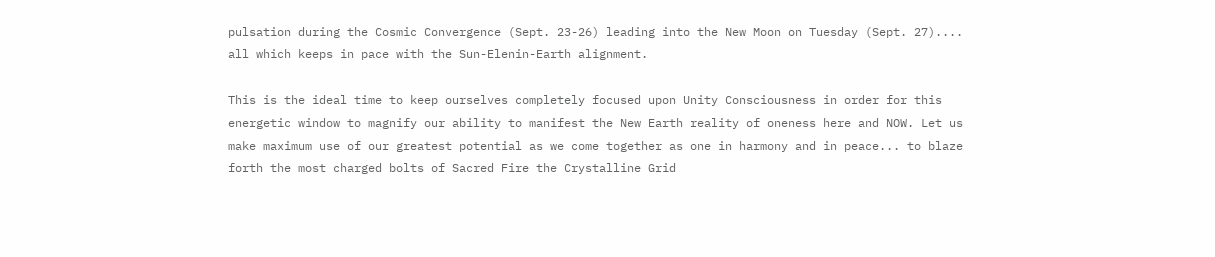pulsation during the Cosmic Convergence (Sept. 23-26) leading into the New Moon on Tuesday (Sept. 27).... all which keeps in pace with the Sun-Elenin-Earth alignment.

This is the ideal time to keep ourselves completely focused upon Unity Consciousness in order for this energetic window to magnify our ability to manifest the New Earth reality of oneness here and NOW. Let us make maximum use of our greatest potential as we come together as one in harmony and in peace... to blaze forth the most charged bolts of Sacred Fire the Crystalline Grid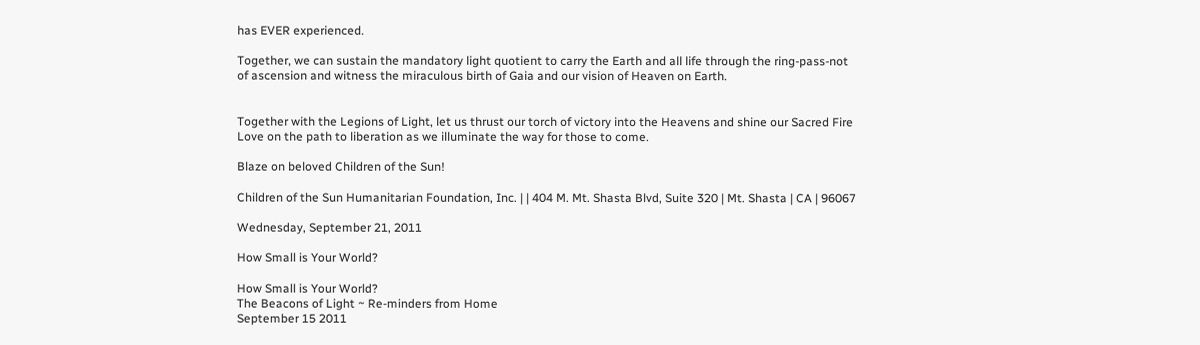has EVER experienced.

Together, we can sustain the mandatory light quotient to carry the Earth and all life through the ring-pass-not of ascension and witness the miraculous birth of Gaia and our vision of Heaven on Earth.


Together with the Legions of Light, let us thrust our torch of victory into the Heavens and shine our Sacred Fire Love on the path to liberation as we illuminate the way for those to come.

Blaze on beloved Children of the Sun!

Children of the Sun Humanitarian Foundation, Inc. | | 404 M. Mt. Shasta Blvd, Suite 320 | Mt. Shasta | CA | 96067

Wednesday, September 21, 2011

How Small is Your World?

How Small is Your World?
The Beacons of Light ~ Re-minders from Home
September 15 2011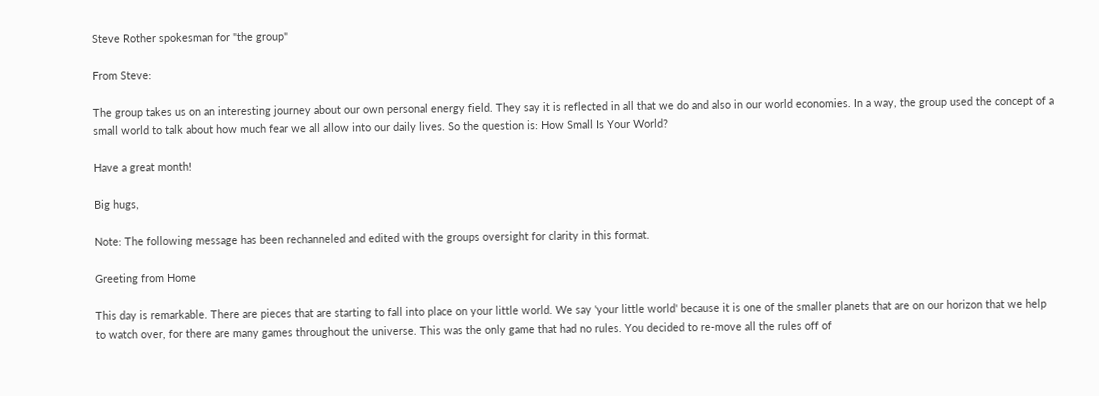Steve Rother spokesman for "the group"

From Steve:

The group takes us on an interesting journey about our own personal energy field. They say it is reflected in all that we do and also in our world economies. In a way, the group used the concept of a small world to talk about how much fear we all allow into our daily lives. So the question is: How Small Is Your World?

Have a great month!

Big hugs,

Note: The following message has been rechanneled and edited with the groups oversight for clarity in this format.

Greeting from Home

This day is remarkable. There are pieces that are starting to fall into place on your little world. We say 'your little world' because it is one of the smaller planets that are on our horizon that we help to watch over, for there are many games throughout the universe. This was the only game that had no rules. You decided to re-move all the rules off of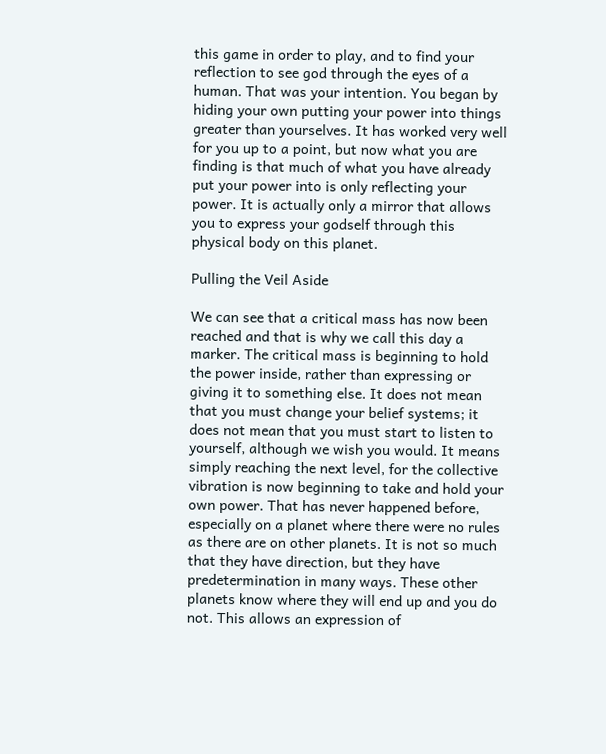this game in order to play, and to find your reflection to see god through the eyes of a human. That was your intention. You began by hiding your own putting your power into things greater than yourselves. It has worked very well for you up to a point, but now what you are finding is that much of what you have already put your power into is only reflecting your power. It is actually only a mirror that allows you to express your godself through this physical body on this planet.

Pulling the Veil Aside

We can see that a critical mass has now been reached and that is why we call this day a marker. The critical mass is beginning to hold the power inside, rather than expressing or giving it to something else. It does not mean that you must change your belief systems; it does not mean that you must start to listen to yourself, although we wish you would. It means simply reaching the next level, for the collective vibration is now beginning to take and hold your own power. That has never happened before, especially on a planet where there were no rules as there are on other planets. It is not so much that they have direction, but they have predetermination in many ways. These other planets know where they will end up and you do not. This allows an expression of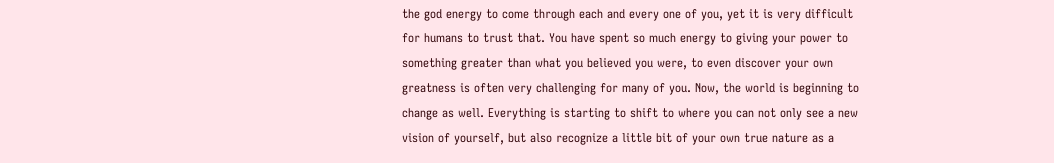the god energy to come through each and every one of you, yet it is very difficult for humans to trust that. You have spent so much energy to giving your power to something greater than what you believed you were, to even discover your own greatness is often very challenging for many of you. Now, the world is beginning to change as well. Everything is starting to shift to where you can not only see a new vision of yourself, but also recognize a little bit of your own true nature as a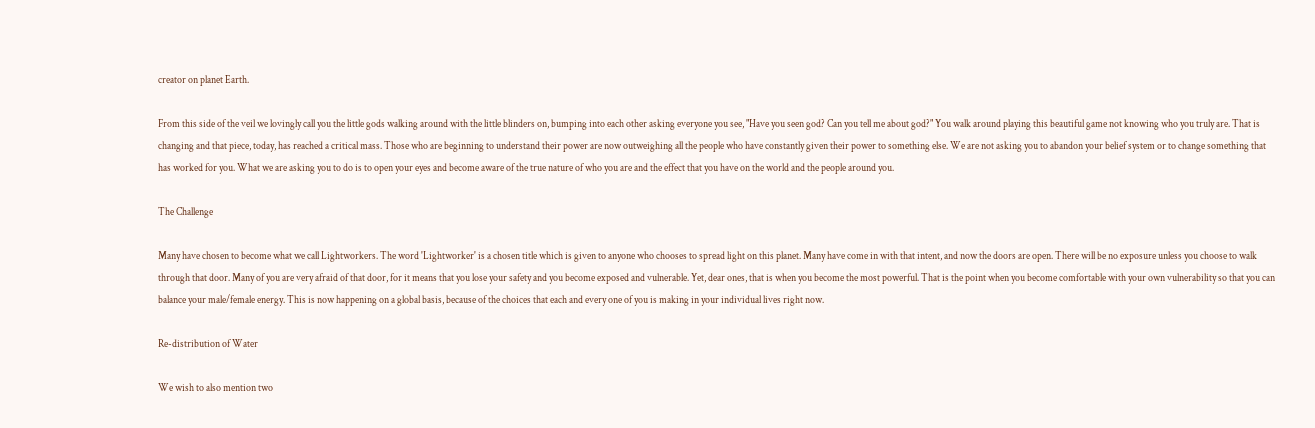creator on planet Earth.

From this side of the veil we lovingly call you the little gods walking around with the little blinders on, bumping into each other asking everyone you see, "Have you seen god? Can you tell me about god?" You walk around playing this beautiful game not knowing who you truly are. That is changing and that piece, today, has reached a critical mass. Those who are beginning to understand their power are now outweighing all the people who have constantly given their power to something else. We are not asking you to abandon your belief system or to change something that has worked for you. What we are asking you to do is to open your eyes and become aware of the true nature of who you are and the effect that you have on the world and the people around you.

The Challenge

Many have chosen to become what we call Lightworkers. The word 'Lightworker' is a chosen title which is given to anyone who chooses to spread light on this planet. Many have come in with that intent, and now the doors are open. There will be no exposure unless you choose to walk through that door. Many of you are very afraid of that door, for it means that you lose your safety and you become exposed and vulnerable. Yet, dear ones, that is when you become the most powerful. That is the point when you become comfortable with your own vulnerability so that you can balance your male/female energy. This is now happening on a global basis, because of the choices that each and every one of you is making in your individual lives right now.

Re-distribution of Water

We wish to also mention two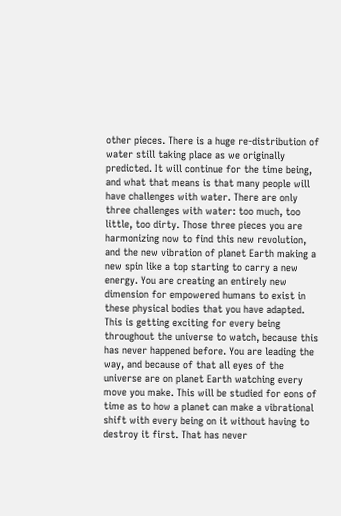other pieces. There is a huge re-distribution of water still taking place as we originally predicted. It will continue for the time being, and what that means is that many people will have challenges with water. There are only three challenges with water: too much, too little, too dirty. Those three pieces you are harmonizing now to find this new revolution, and the new vibration of planet Earth making a new spin like a top starting to carry a new energy. You are creating an entirely new dimension for empowered humans to exist in these physical bodies that you have adapted. This is getting exciting for every being throughout the universe to watch, because this has never happened before. You are leading the way, and because of that all eyes of the universe are on planet Earth watching every move you make. This will be studied for eons of time as to how a planet can make a vibrational shift with every being on it without having to destroy it first. That has never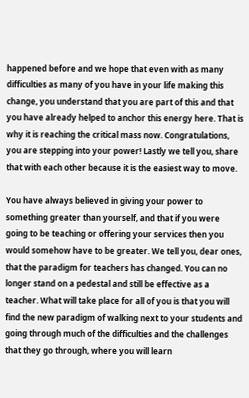happened before and we hope that even with as many difficulties as many of you have in your life making this change, you understand that you are part of this and that you have already helped to anchor this energy here. That is why it is reaching the critical mass now. Congratulations, you are stepping into your power! Lastly we tell you, share that with each other because it is the easiest way to move.

You have always believed in giving your power to something greater than yourself, and that if you were going to be teaching or offering your services then you would somehow have to be greater. We tell you, dear ones, that the paradigm for teachers has changed. You can no longer stand on a pedestal and still be effective as a teacher. What will take place for all of you is that you will find the new paradigm of walking next to your students and going through much of the difficulties and the challenges that they go through, where you will learn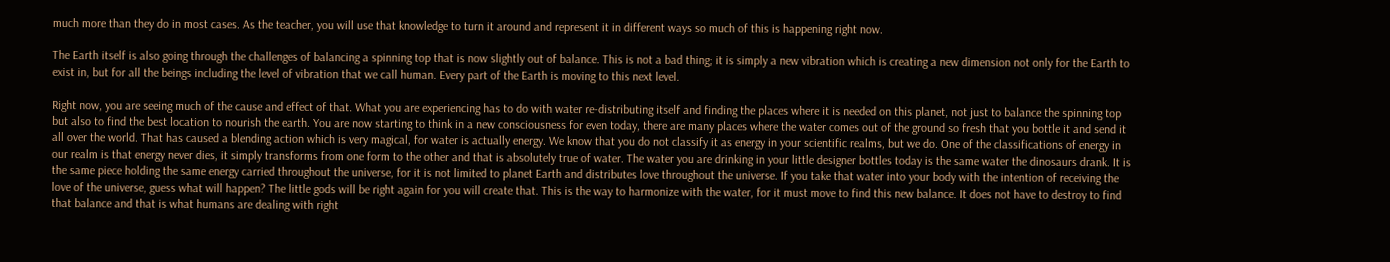much more than they do in most cases. As the teacher, you will use that knowledge to turn it around and represent it in different ways so much of this is happening right now.

The Earth itself is also going through the challenges of balancing a spinning top that is now slightly out of balance. This is not a bad thing; it is simply a new vibration which is creating a new dimension not only for the Earth to exist in, but for all the beings including the level of vibration that we call human. Every part of the Earth is moving to this next level.

Right now, you are seeing much of the cause and effect of that. What you are experiencing has to do with water re-distributing itself and finding the places where it is needed on this planet, not just to balance the spinning top but also to find the best location to nourish the earth. You are now starting to think in a new consciousness for even today, there are many places where the water comes out of the ground so fresh that you bottle it and send it all over the world. That has caused a blending action which is very magical, for water is actually energy. We know that you do not classify it as energy in your scientific realms, but we do. One of the classifications of energy in our realm is that energy never dies, it simply transforms from one form to the other and that is absolutely true of water. The water you are drinking in your little designer bottles today is the same water the dinosaurs drank. It is the same piece holding the same energy carried throughout the universe, for it is not limited to planet Earth and distributes love throughout the universe. If you take that water into your body with the intention of receiving the love of the universe, guess what will happen? The little gods will be right again for you will create that. This is the way to harmonize with the water, for it must move to find this new balance. It does not have to destroy to find that balance and that is what humans are dealing with right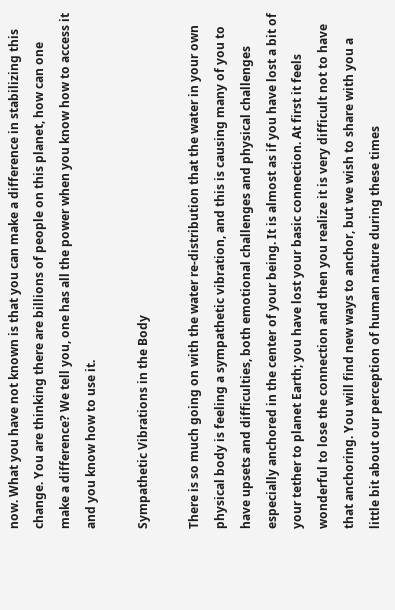now. What you have not known is that you can make a difference in stabilizing this change. You are thinking there are billions of people on this planet, how can one make a difference? We tell you, one has all the power when you know how to access it and you know how to use it.

Sympathetic Vibrations in the Body

There is so much going on with the water re-distribution that the water in your own physical body is feeling a sympathetic vibration, and this is causing many of you to have upsets and difficulties, both emotional challenges and physical challenges especially anchored in the center of your being. It is almost as if you have lost a bit of your tether to planet Earth; you have lost your basic connection. At first it feels wonderful to lose the connection and then you realize it is very difficult not to have that anchoring. You will find new ways to anchor, but we wish to share with you a little bit about our perception of human nature during these times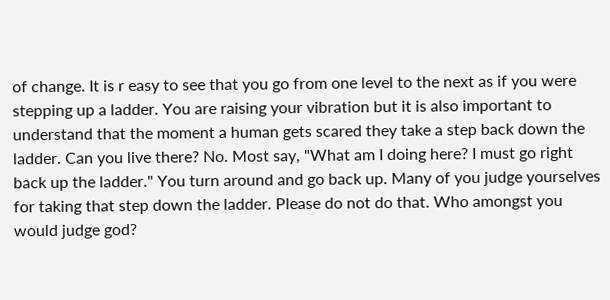of change. It is r easy to see that you go from one level to the next as if you were stepping up a ladder. You are raising your vibration but it is also important to understand that the moment a human gets scared they take a step back down the ladder. Can you live there? No. Most say, "What am I doing here? I must go right back up the ladder." You turn around and go back up. Many of you judge yourselves for taking that step down the ladder. Please do not do that. Who amongst you would judge god?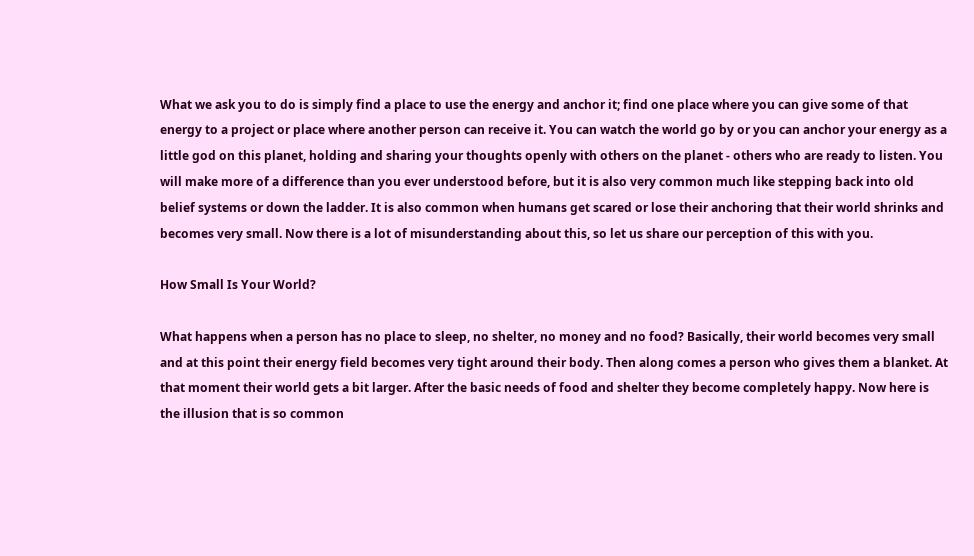What we ask you to do is simply find a place to use the energy and anchor it; find one place where you can give some of that energy to a project or place where another person can receive it. You can watch the world go by or you can anchor your energy as a little god on this planet, holding and sharing your thoughts openly with others on the planet - others who are ready to listen. You will make more of a difference than you ever understood before, but it is also very common much like stepping back into old belief systems or down the ladder. It is also common when humans get scared or lose their anchoring that their world shrinks and becomes very small. Now there is a lot of misunderstanding about this, so let us share our perception of this with you.

How Small Is Your World?

What happens when a person has no place to sleep, no shelter, no money and no food? Basically, their world becomes very small and at this point their energy field becomes very tight around their body. Then along comes a person who gives them a blanket. At that moment their world gets a bit larger. After the basic needs of food and shelter they become completely happy. Now here is the illusion that is so common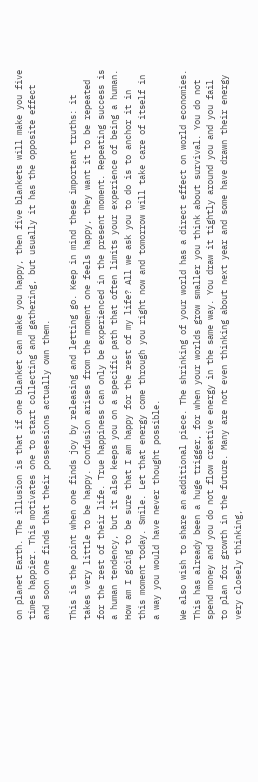on planet Earth. The illusion is that if one blanket can make you happy, then five blankets will make you five times happier. This motivates one to start collecting and gathering, but usually it has the opposite effect and soon one finds that their possessions actually own them.

This is the point when one finds joy by releasing and letting go. Keep in mind these important truths: it takes very little to be happy. Confusion arises from the moment one feels happy, they want it to be repeated for the rest of their life. True happiness can only be experienced in the present moment. Repeating success is a human tendency, but it also keeps you on a specific path that often limits your experience of being a human. How am I going to be sure that I am happy for the rest of my life? All we ask you to do is to anchor it in this moment today. Smile. Let that energy come through you right now and tomorrow will take care of itself in a way you would have never thought possible.

We also wish to share an additional piece. The shrinking of your world has a direct effect on world economies. This has already been a huge trigger, for when your worlds grow smaller you think about survival. You do not spend money and you do not flow creative energy in the same way. You draw it tightly around you and you fail to plan for growth in the future. Many are not even thinking about next year and some have drawn their energy very closely thinking,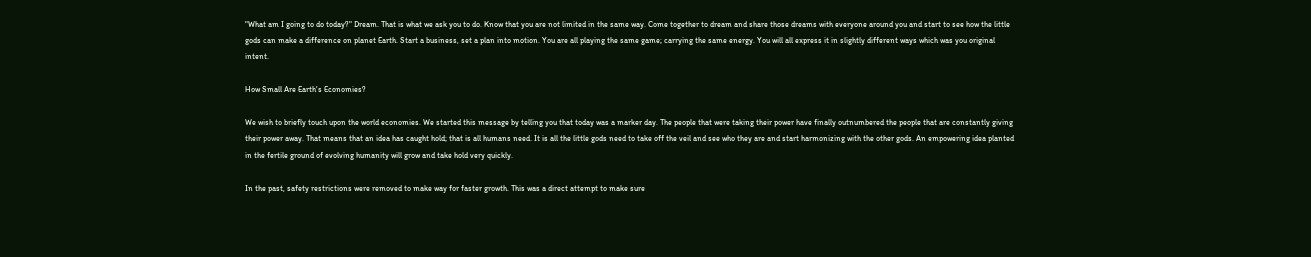"What am I going to do today?" Dream. That is what we ask you to do. Know that you are not limited in the same way. Come together to dream and share those dreams with everyone around you and start to see how the little gods can make a difference on planet Earth. Start a business, set a plan into motion. You are all playing the same game; carrying the same energy. You will all express it in slightly different ways which was you original intent.

How Small Are Earth's Economies?

We wish to briefly touch upon the world economies. We started this message by telling you that today was a marker day. The people that were taking their power have finally outnumbered the people that are constantly giving their power away. That means that an idea has caught hold; that is all humans need. It is all the little gods need to take off the veil and see who they are and start harmonizing with the other gods. An empowering idea planted in the fertile ground of evolving humanity will grow and take hold very quickly.

In the past, safety restrictions were removed to make way for faster growth. This was a direct attempt to make sure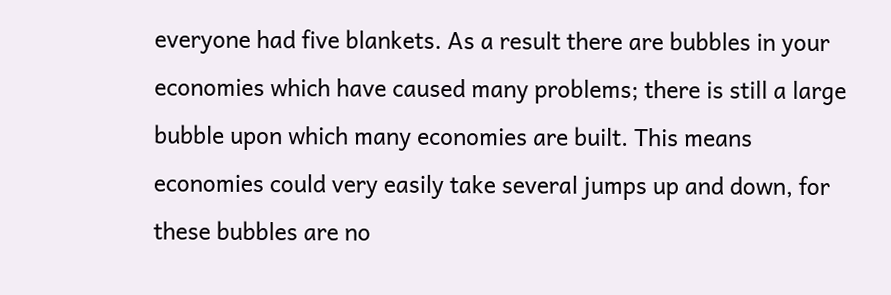everyone had five blankets. As a result there are bubbles in your economies which have caused many problems; there is still a large bubble upon which many economies are built. This means economies could very easily take several jumps up and down, for these bubbles are no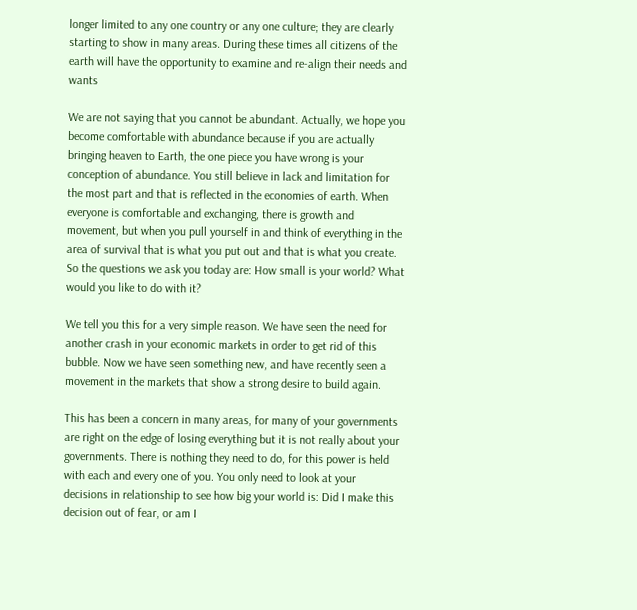longer limited to any one country or any one culture; they are clearly starting to show in many areas. During these times all citizens of the earth will have the opportunity to examine and re-align their needs and wants

We are not saying that you cannot be abundant. Actually, we hope you become comfortable with abundance because if you are actually bringing heaven to Earth, the one piece you have wrong is your conception of abundance. You still believe in lack and limitation for the most part and that is reflected in the economies of earth. When everyone is comfortable and exchanging, there is growth and movement, but when you pull yourself in and think of everything in the area of survival that is what you put out and that is what you create. So the questions we ask you today are: How small is your world? What would you like to do with it?

We tell you this for a very simple reason. We have seen the need for another crash in your economic markets in order to get rid of this bubble. Now we have seen something new, and have recently seen a movement in the markets that show a strong desire to build again.

This has been a concern in many areas, for many of your governments are right on the edge of losing everything but it is not really about your governments. There is nothing they need to do, for this power is held with each and every one of you. You only need to look at your decisions in relationship to see how big your world is: Did I make this decision out of fear, or am I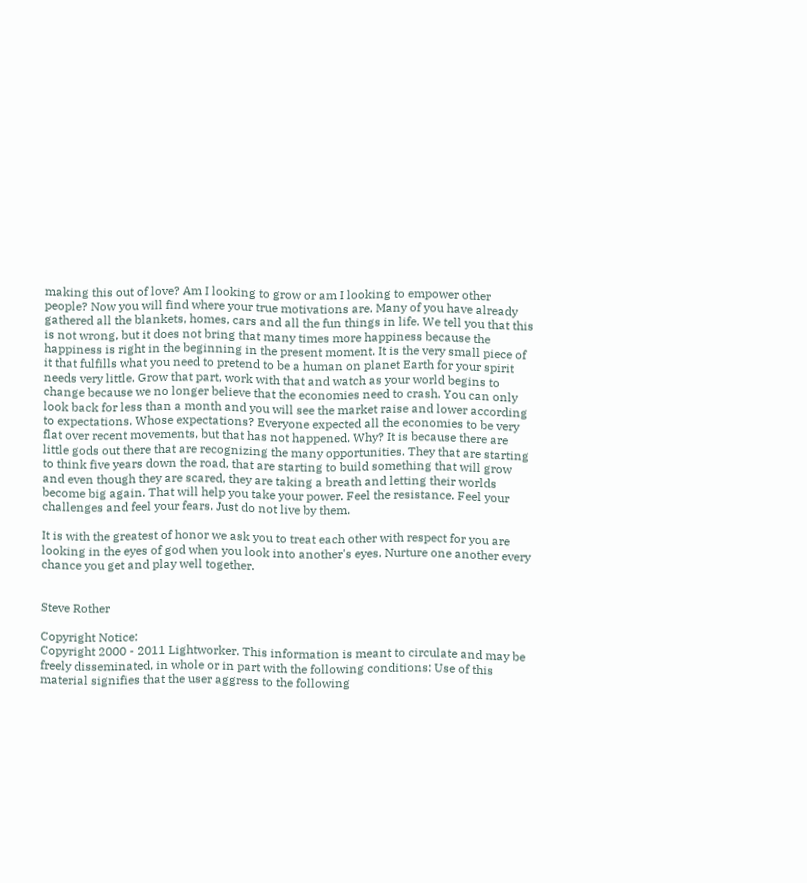making this out of love? Am I looking to grow or am I looking to empower other people? Now you will find where your true motivations are. Many of you have already gathered all the blankets, homes, cars and all the fun things in life. We tell you that this is not wrong, but it does not bring that many times more happiness because the happiness is right in the beginning in the present moment. It is the very small piece of it that fulfills what you need to pretend to be a human on planet Earth for your spirit needs very little. Grow that part, work with that and watch as your world begins to change because we no longer believe that the economies need to crash. You can only look back for less than a month and you will see the market raise and lower according to expectations. Whose expectations? Everyone expected all the economies to be very flat over recent movements, but that has not happened. Why? It is because there are little gods out there that are recognizing the many opportunities. They that are starting to think five years down the road, that are starting to build something that will grow and even though they are scared, they are taking a breath and letting their worlds become big again. That will help you take your power. Feel the resistance. Feel your challenges and feel your fears. Just do not live by them.

It is with the greatest of honor we ask you to treat each other with respect for you are looking in the eyes of god when you look into another's eyes. Nurture one another every chance you get and play well together.


Steve Rother

Copyright Notice:
Copyright 2000 - 2011 Lightworker. This information is meant to circulate and may be freely disseminated, in whole or in part with the following conditions: Use of this material signifies that the user aggress to the following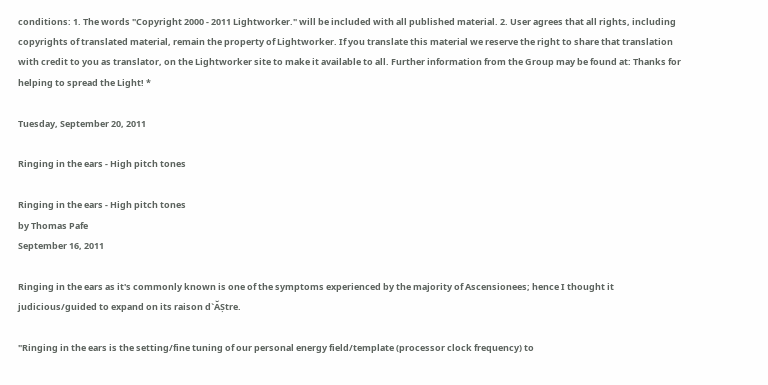conditions: 1. The words "Copyright 2000 - 2011 Lightworker." will be included with all published material. 2. User agrees that all rights, including copyrights of translated material, remain the property of Lightworker. If you translate this material we reserve the right to share that translation with credit to you as translator, on the Lightworker site to make it available to all. Further information from the Group may be found at: Thanks for helping to spread the Light! *

Tuesday, September 20, 2011

Ringing in the ears - High pitch tones

Ringing in the ears - High pitch tones
by Thomas Pafe
September 16, 2011

Ringing in the ears as it's commonly known is one of the symptoms experienced by the majority of Ascensionees; hence I thought it judicious/guided to expand on its raison d`ĂȘtre.

"Ringing in the ears is the setting/fine tuning of our personal energy field/template (processor clock frequency) to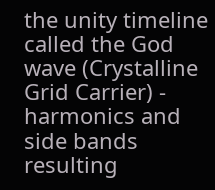the unity timeline called the God wave (Crystalline Grid Carrier) - harmonics and side bands resulting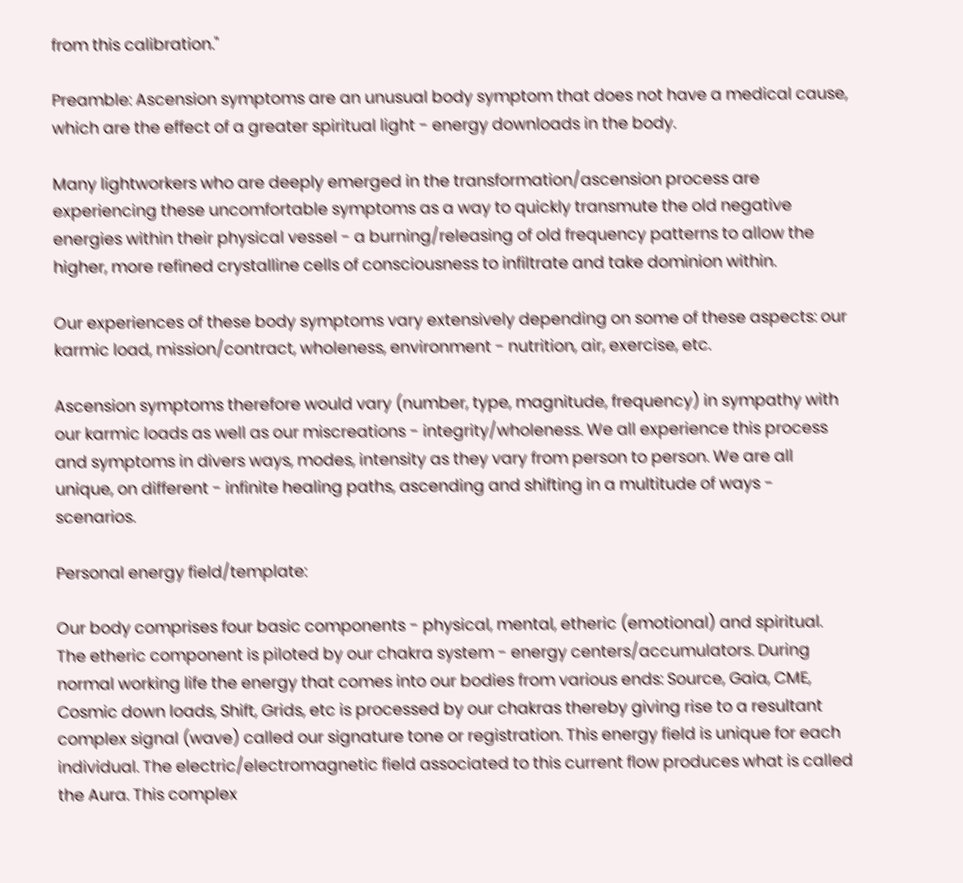from this calibration."

Preamble: Ascension symptoms are an unusual body symptom that does not have a medical cause, which are the effect of a greater spiritual light - energy downloads in the body.

Many lightworkers who are deeply emerged in the transformation/ascension process are experiencing these uncomfortable symptoms as a way to quickly transmute the old negative energies within their physical vessel - a burning/releasing of old frequency patterns to allow the higher, more refined crystalline cells of consciousness to infiltrate and take dominion within.

Our experiences of these body symptoms vary extensively depending on some of these aspects: our karmic load, mission/contract, wholeness, environment - nutrition, air, exercise, etc.

Ascension symptoms therefore would vary (number, type, magnitude, frequency) in sympathy with our karmic loads as well as our miscreations - integrity/wholeness. We all experience this process and symptoms in divers ways, modes, intensity as they vary from person to person. We are all unique, on different - infinite healing paths, ascending and shifting in a multitude of ways - scenarios.

Personal energy field/template:

Our body comprises four basic components - physical, mental, etheric (emotional) and spiritual. The etheric component is piloted by our chakra system - energy centers/accumulators. During normal working life the energy that comes into our bodies from various ends: Source, Gaia, CME, Cosmic down loads, Shift, Grids, etc is processed by our chakras thereby giving rise to a resultant complex signal (wave) called our signature tone or registration. This energy field is unique for each individual. The electric/electromagnetic field associated to this current flow produces what is called the Aura. This complex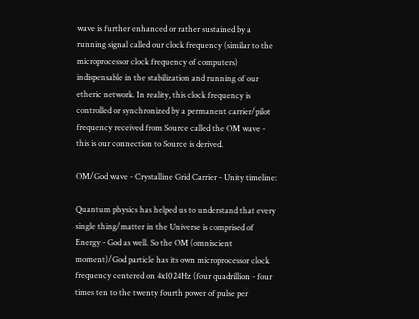wave is further enhanced or rather sustained by a running signal called our clock frequency (similar to the microprocessor clock frequency of computers) indispensable in the stabilization and running of our etheric network. In reality, this clock frequency is controlled or synchronized by a permanent carrier/pilot frequency received from Source called the OM wave - this is our connection to Source is derived.

OM/God wave - Crystalline Grid Carrier - Unity timeline:

Quantum physics has helped us to understand that every single thing/matter in the Universe is comprised of Energy - God as well. So the OM (omniscient moment)/God particle has its own microprocessor clock frequency centered on 4x1024Hz (four quadrillion - four times ten to the twenty fourth power of pulse per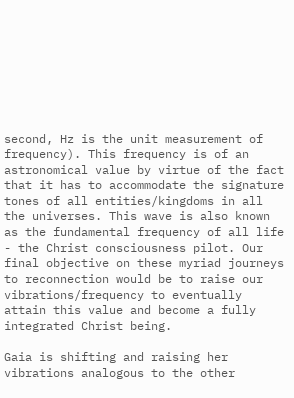second, Hz is the unit measurement of frequency). This frequency is of an astronomical value by virtue of the fact that it has to accommodate the signature tones of all entities/kingdoms in all the universes. This wave is also known as the fundamental frequency of all life - the Christ consciousness pilot. Our final objective on these myriad journeys to reconnection would be to raise our vibrations/frequency to eventually attain this value and become a fully integrated Christ being.

Gaia is shifting and raising her vibrations analogous to the other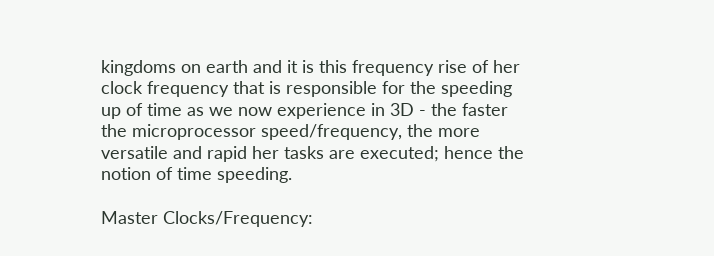kingdoms on earth and it is this frequency rise of her clock frequency that is responsible for the speeding up of time as we now experience in 3D - the faster the microprocessor speed/frequency, the more versatile and rapid her tasks are executed; hence the notion of time speeding.

Master Clocks/Frequency: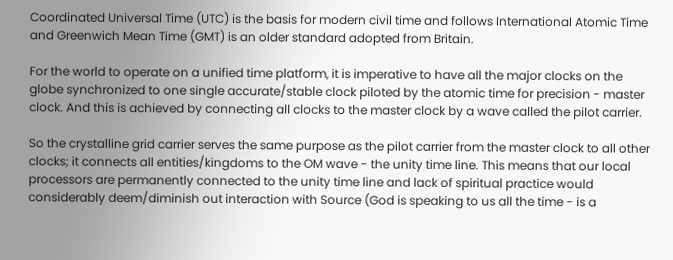Coordinated Universal Time (UTC) is the basis for modern civil time and follows International Atomic Time and Greenwich Mean Time (GMT) is an older standard adopted from Britain.

For the world to operate on a unified time platform, it is imperative to have all the major clocks on the globe synchronized to one single accurate/stable clock piloted by the atomic time for precision - master clock. And this is achieved by connecting all clocks to the master clock by a wave called the pilot carrier.

So the crystalline grid carrier serves the same purpose as the pilot carrier from the master clock to all other clocks; it connects all entities/kingdoms to the OM wave - the unity time line. This means that our local processors are permanently connected to the unity time line and lack of spiritual practice would considerably deem/diminish out interaction with Source (God is speaking to us all the time - is a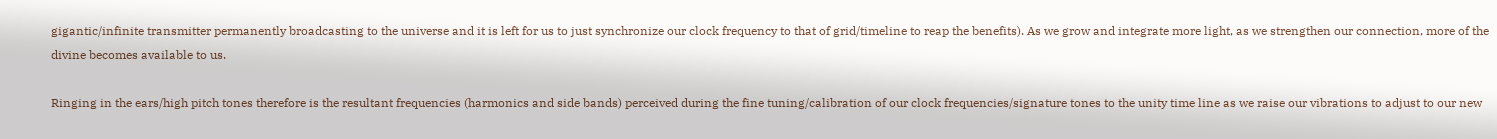gigantic/infinite transmitter permanently broadcasting to the universe and it is left for us to just synchronize our clock frequency to that of grid/timeline to reap the benefits). As we grow and integrate more light, as we strengthen our connection, more of the divine becomes available to us.

Ringing in the ears/high pitch tones therefore is the resultant frequencies (harmonics and side bands) perceived during the fine tuning/calibration of our clock frequencies/signature tones to the unity time line as we raise our vibrations to adjust to our new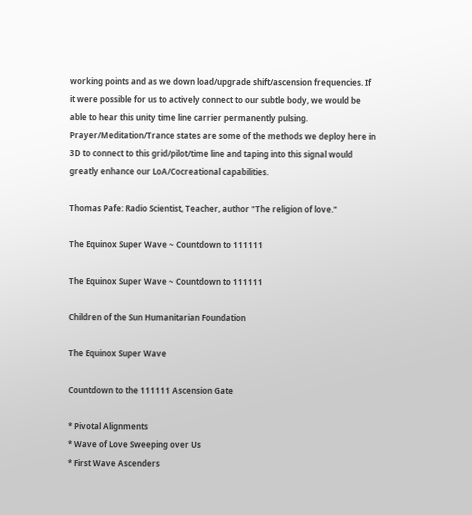working points and as we down load/upgrade shift/ascension frequencies. If it were possible for us to actively connect to our subtle body, we would be able to hear this unity time line carrier permanently pulsing. Prayer/Meditation/Trance states are some of the methods we deploy here in 3D to connect to this grid/pilot/time line and taping into this signal would greatly enhance our LoA/Cocreational capabilities.

Thomas Pafe: Radio Scientist, Teacher, author "The religion of love."

The Equinox Super Wave ~ Countdown to 111111

The Equinox Super Wave ~ Countdown to 111111

Children of the Sun Humanitarian Foundation

The Equinox Super Wave

Countdown to the 111111 Ascension Gate

* Pivotal Alignments
* Wave of Love Sweeping over Us
* First Wave Ascenders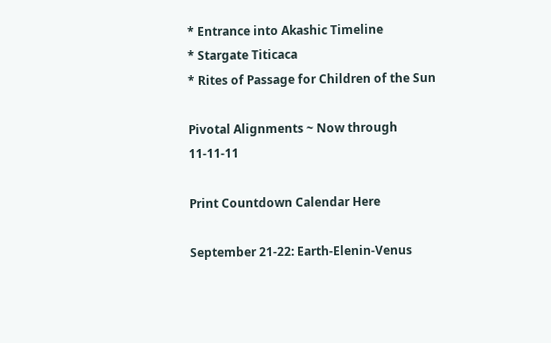* Entrance into Akashic Timeline
* Stargate Titicaca
* Rites of Passage for Children of the Sun

Pivotal Alignments ~ Now through 11-11-11

Print Countdown Calendar Here

September 21-22: Earth-Elenin-Venus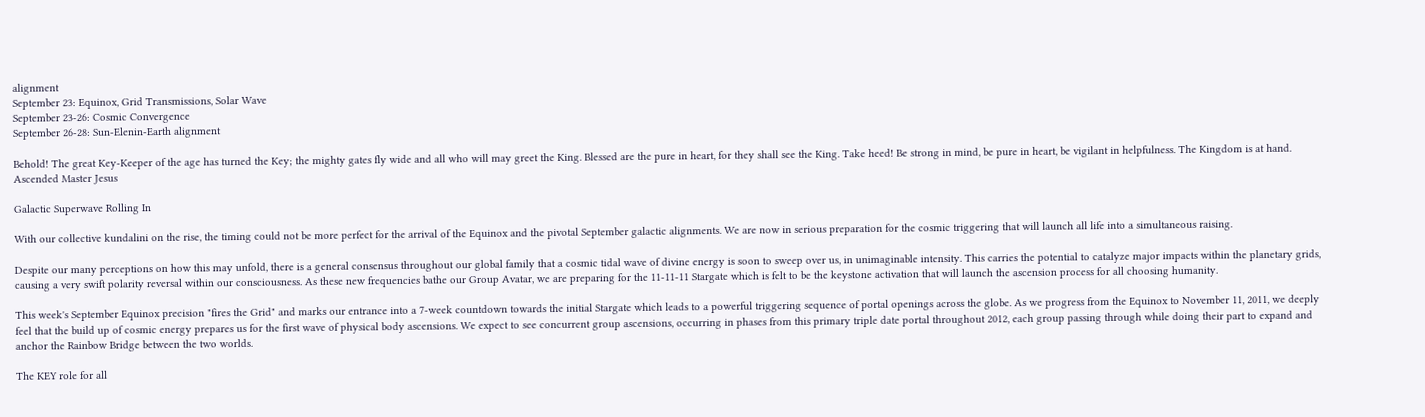alignment
September 23: Equinox, Grid Transmissions, Solar Wave
September 23-26: Cosmic Convergence
September 26-28: Sun-Elenin-Earth alignment

Behold! The great Key-Keeper of the age has turned the Key; the mighty gates fly wide and all who will may greet the King. Blessed are the pure in heart, for they shall see the King. Take heed! Be strong in mind, be pure in heart, be vigilant in helpfulness. The Kingdom is at hand. Ascended Master Jesus

Galactic Superwave Rolling In

With our collective kundalini on the rise, the timing could not be more perfect for the arrival of the Equinox and the pivotal September galactic alignments. We are now in serious preparation for the cosmic triggering that will launch all life into a simultaneous raising.

Despite our many perceptions on how this may unfold, there is a general consensus throughout our global family that a cosmic tidal wave of divine energy is soon to sweep over us, in unimaginable intensity. This carries the potential to catalyze major impacts within the planetary grids, causing a very swift polarity reversal within our consciousness. As these new frequencies bathe our Group Avatar, we are preparing for the 11-11-11 Stargate which is felt to be the keystone activation that will launch the ascension process for all choosing humanity.

This week's September Equinox precision "fires the Grid" and marks our entrance into a 7-week countdown towards the initial Stargate which leads to a powerful triggering sequence of portal openings across the globe. As we progress from the Equinox to November 11, 2011, we deeply feel that the build up of cosmic energy prepares us for the first wave of physical body ascensions. We expect to see concurrent group ascensions, occurring in phases from this primary triple date portal throughout 2012, each group passing through while doing their part to expand and anchor the Rainbow Bridge between the two worlds.

The KEY role for all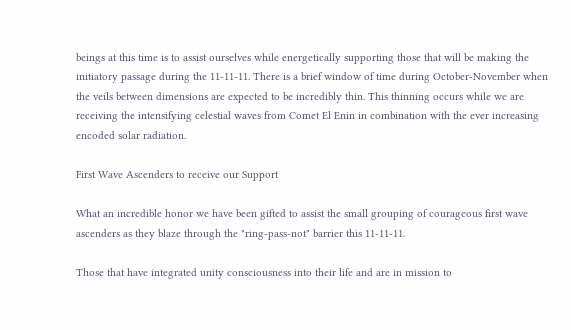beings at this time is to assist ourselves while energetically supporting those that will be making the initiatory passage during the 11-11-11. There is a brief window of time during October-November when the veils between dimensions are expected to be incredibly thin. This thinning occurs while we are receiving the intensifying celestial waves from Comet El Enin in combination with the ever increasing encoded solar radiation.

First Wave Ascenders to receive our Support

What an incredible honor we have been gifted to assist the small grouping of courageous first wave ascenders as they blaze through the "ring-pass-not" barrier this 11-11-11.

Those that have integrated unity consciousness into their life and are in mission to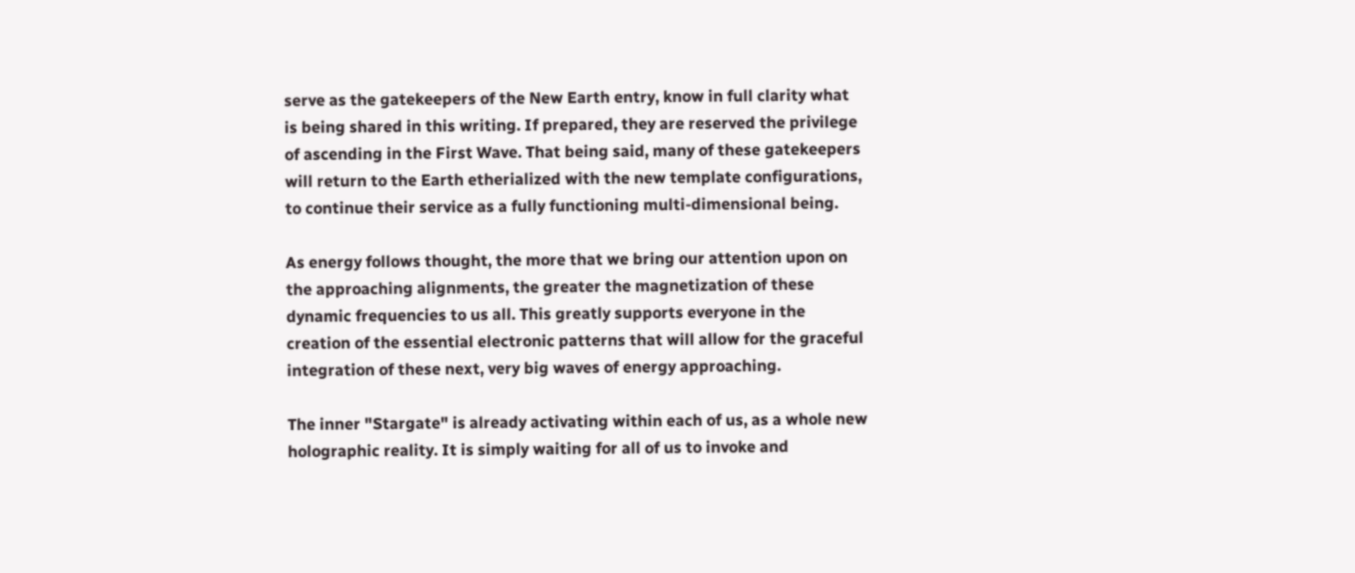serve as the gatekeepers of the New Earth entry, know in full clarity what is being shared in this writing. If prepared, they are reserved the privilege of ascending in the First Wave. That being said, many of these gatekeepers will return to the Earth etherialized with the new template configurations, to continue their service as a fully functioning multi-dimensional being.

As energy follows thought, the more that we bring our attention upon on the approaching alignments, the greater the magnetization of these dynamic frequencies to us all. This greatly supports everyone in the creation of the essential electronic patterns that will allow for the graceful integration of these next, very big waves of energy approaching.

The inner "Stargate" is already activating within each of us, as a whole new holographic reality. It is simply waiting for all of us to invoke and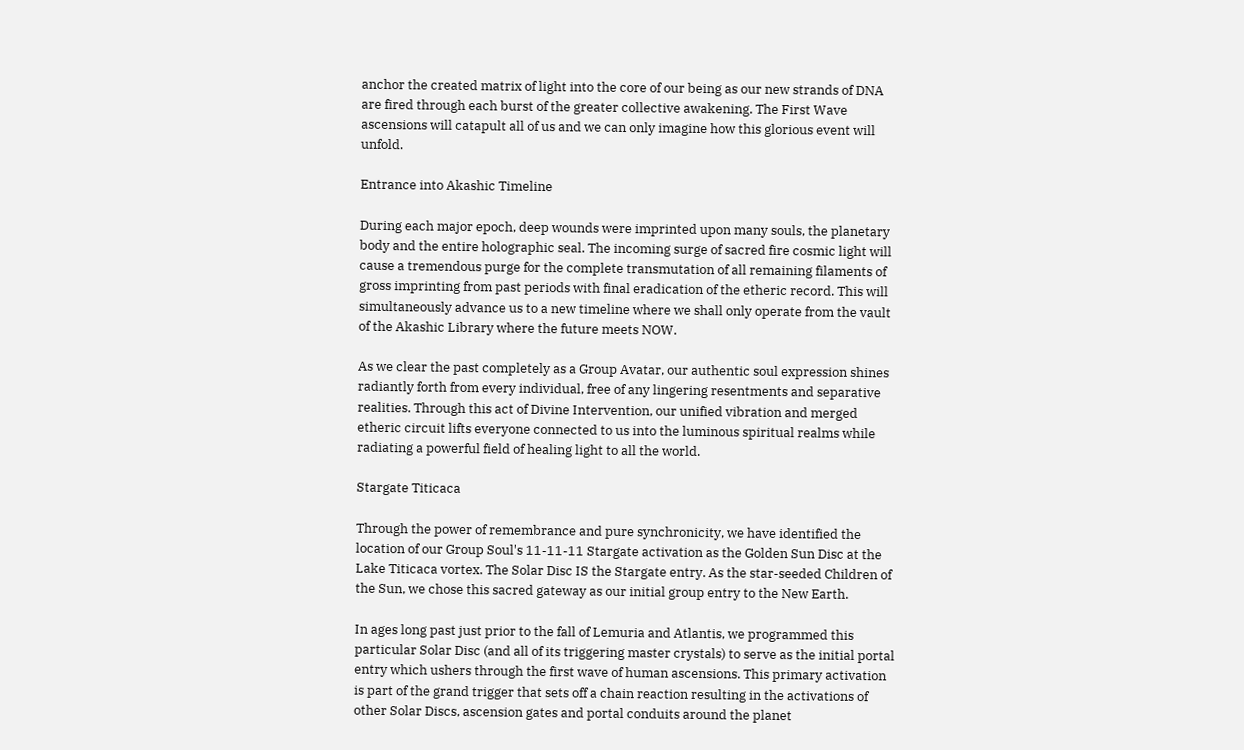anchor the created matrix of light into the core of our being as our new strands of DNA are fired through each burst of the greater collective awakening. The First Wave ascensions will catapult all of us and we can only imagine how this glorious event will unfold.

Entrance into Akashic Timeline

During each major epoch, deep wounds were imprinted upon many souls, the planetary body and the entire holographic seal. The incoming surge of sacred fire cosmic light will cause a tremendous purge for the complete transmutation of all remaining filaments of gross imprinting from past periods with final eradication of the etheric record. This will simultaneously advance us to a new timeline where we shall only operate from the vault of the Akashic Library where the future meets NOW.

As we clear the past completely as a Group Avatar, our authentic soul expression shines radiantly forth from every individual, free of any lingering resentments and separative realities. Through this act of Divine Intervention, our unified vibration and merged etheric circuit lifts everyone connected to us into the luminous spiritual realms while radiating a powerful field of healing light to all the world.

Stargate Titicaca

Through the power of remembrance and pure synchronicity, we have identified the location of our Group Soul's 11-11-11 Stargate activation as the Golden Sun Disc at the Lake Titicaca vortex. The Solar Disc IS the Stargate entry. As the star-seeded Children of the Sun, we chose this sacred gateway as our initial group entry to the New Earth.

In ages long past just prior to the fall of Lemuria and Atlantis, we programmed this particular Solar Disc (and all of its triggering master crystals) to serve as the initial portal entry which ushers through the first wave of human ascensions. This primary activation is part of the grand trigger that sets off a chain reaction resulting in the activations of other Solar Discs, ascension gates and portal conduits around the planet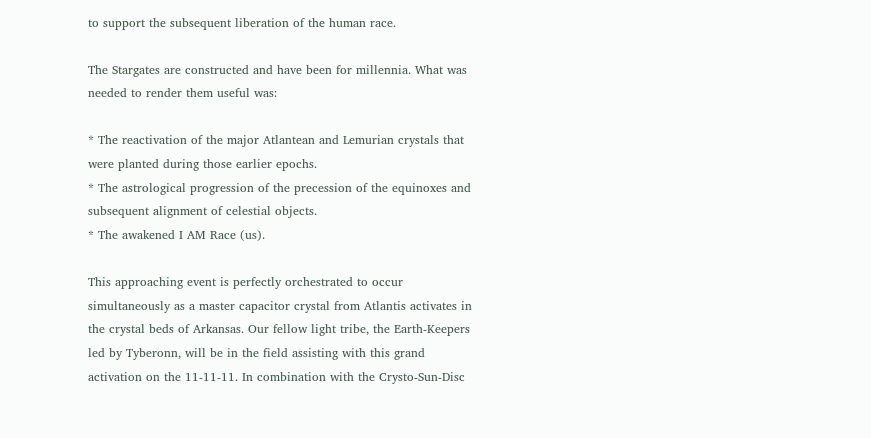to support the subsequent liberation of the human race.

The Stargates are constructed and have been for millennia. What was needed to render them useful was:

* The reactivation of the major Atlantean and Lemurian crystals that were planted during those earlier epochs.
* The astrological progression of the precession of the equinoxes and subsequent alignment of celestial objects.
* The awakened I AM Race (us).

This approaching event is perfectly orchestrated to occur simultaneously as a master capacitor crystal from Atlantis activates in the crystal beds of Arkansas. Our fellow light tribe, the Earth-Keepers led by Tyberonn, will be in the field assisting with this grand activation on the 11-11-11. In combination with the Crysto-Sun-Disc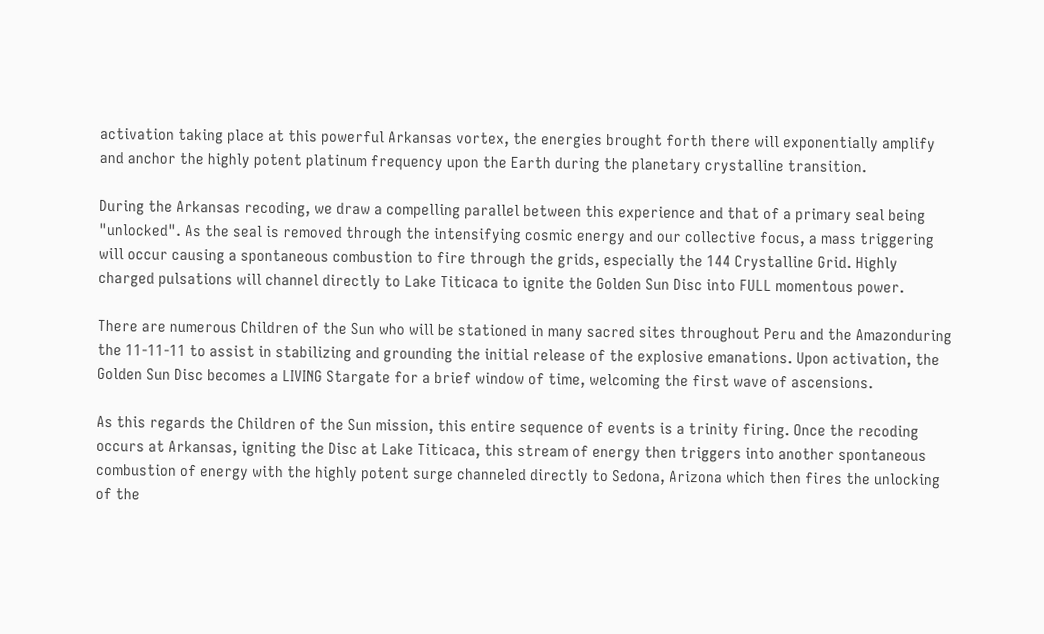activation taking place at this powerful Arkansas vortex, the energies brought forth there will exponentially amplify and anchor the highly potent platinum frequency upon the Earth during the planetary crystalline transition.

During the Arkansas recoding, we draw a compelling parallel between this experience and that of a primary seal being "unlocked". As the seal is removed through the intensifying cosmic energy and our collective focus, a mass triggering will occur causing a spontaneous combustion to fire through the grids, especially the 144 Crystalline Grid. Highly charged pulsations will channel directly to Lake Titicaca to ignite the Golden Sun Disc into FULL momentous power.

There are numerous Children of the Sun who will be stationed in many sacred sites throughout Peru and the Amazonduring the 11-11-11 to assist in stabilizing and grounding the initial release of the explosive emanations. Upon activation, the Golden Sun Disc becomes a LIVING Stargate for a brief window of time, welcoming the first wave of ascensions.

As this regards the Children of the Sun mission, this entire sequence of events is a trinity firing. Once the recoding occurs at Arkansas, igniting the Disc at Lake Titicaca, this stream of energy then triggers into another spontaneous combustion of energy with the highly potent surge channeled directly to Sedona, Arizona which then fires the unlocking of the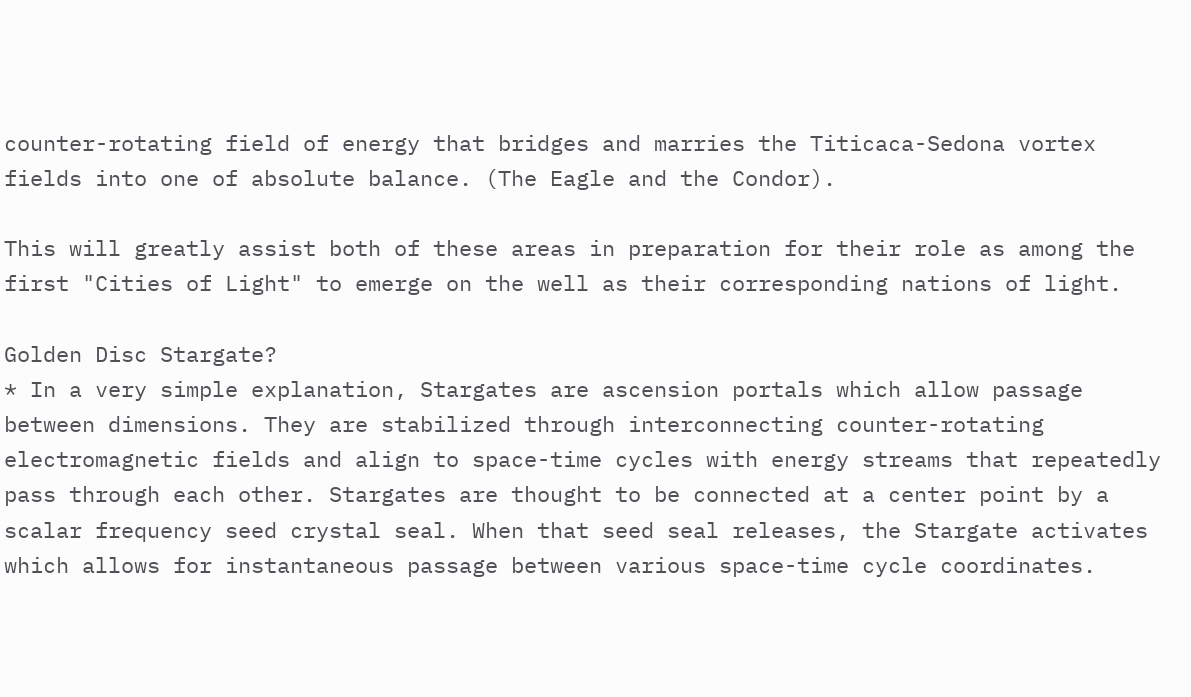counter-rotating field of energy that bridges and marries the Titicaca-Sedona vortex fields into one of absolute balance. (The Eagle and the Condor).

This will greatly assist both of these areas in preparation for their role as among the first "Cities of Light" to emerge on the well as their corresponding nations of light.

Golden Disc Stargate?
* In a very simple explanation, Stargates are ascension portals which allow passage between dimensions. They are stabilized through interconnecting counter-rotating electromagnetic fields and align to space-time cycles with energy streams that repeatedly pass through each other. Stargates are thought to be connected at a center point by a scalar frequency seed crystal seal. When that seed seal releases, the Stargate activates which allows for instantaneous passage between various space-time cycle coordinates.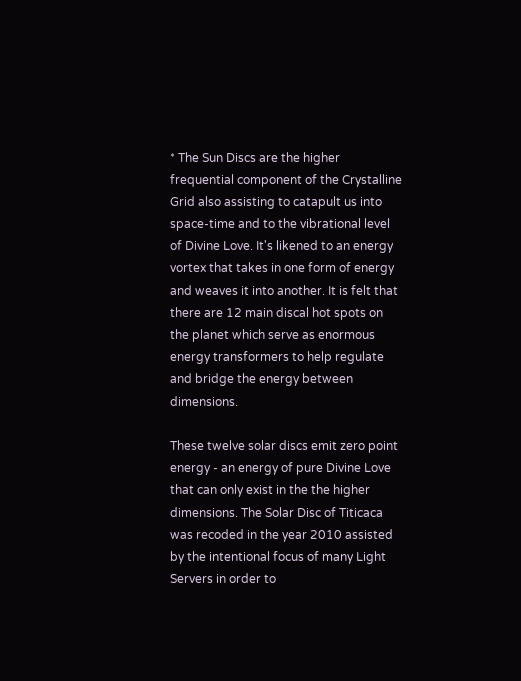* The Sun Discs are the higher frequential component of the Crystalline Grid also assisting to catapult us into space-time and to the vibrational level of Divine Love. It's likened to an energy vortex that takes in one form of energy and weaves it into another. It is felt that there are 12 main discal hot spots on the planet which serve as enormous energy transformers to help regulate and bridge the energy between dimensions.

These twelve solar discs emit zero point energy - an energy of pure Divine Love that can only exist in the the higher dimensions. The Solar Disc of Titicaca was recoded in the year 2010 assisted by the intentional focus of many Light Servers in order to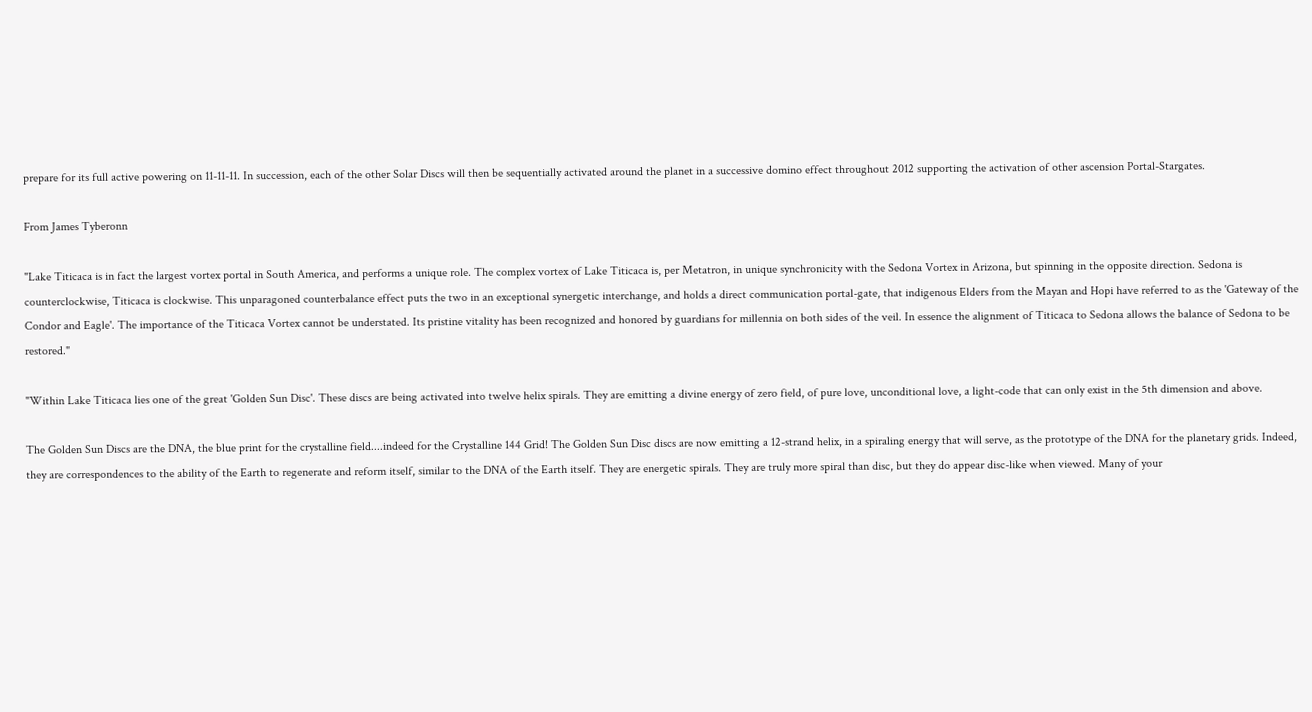prepare for its full active powering on 11-11-11. In succession, each of the other Solar Discs will then be sequentially activated around the planet in a successive domino effect throughout 2012 supporting the activation of other ascension Portal-Stargates.

From James Tyberonn

"Lake Titicaca is in fact the largest vortex portal in South America, and performs a unique role. The complex vortex of Lake Titicaca is, per Metatron, in unique synchronicity with the Sedona Vortex in Arizona, but spinning in the opposite direction. Sedona is counterclockwise, Titicaca is clockwise. This unparagoned counterbalance effect puts the two in an exceptional synergetic interchange, and holds a direct communication portal-gate, that indigenous Elders from the Mayan and Hopi have referred to as the 'Gateway of the Condor and Eagle'. The importance of the Titicaca Vortex cannot be understated. Its pristine vitality has been recognized and honored by guardians for millennia on both sides of the veil. In essence the alignment of Titicaca to Sedona allows the balance of Sedona to be restored."

"Within Lake Titicaca lies one of the great 'Golden Sun Disc'. These discs are being activated into twelve helix spirals. They are emitting a divine energy of zero field, of pure love, unconditional love, a light-code that can only exist in the 5th dimension and above.

The Golden Sun Discs are the DNA, the blue print for the crystalline field....indeed for the Crystalline 144 Grid! The Golden Sun Disc discs are now emitting a 12-strand helix, in a spiraling energy that will serve, as the prototype of the DNA for the planetary grids. Indeed, they are correspondences to the ability of the Earth to regenerate and reform itself, similar to the DNA of the Earth itself. They are energetic spirals. They are truly more spiral than disc, but they do appear disc-like when viewed. Many of your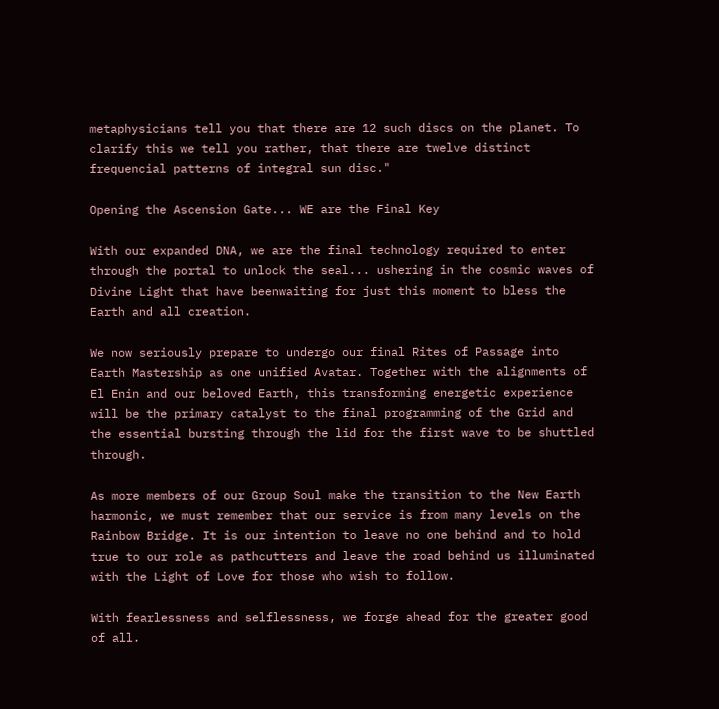metaphysicians tell you that there are 12 such discs on the planet. To clarify this we tell you rather, that there are twelve distinct frequencial patterns of integral sun disc."

Opening the Ascension Gate... WE are the Final Key

With our expanded DNA, we are the final technology required to enter through the portal to unlock the seal... ushering in the cosmic waves of Divine Light that have beenwaiting for just this moment to bless the Earth and all creation.

We now seriously prepare to undergo our final Rites of Passage into Earth Mastership as one unified Avatar. Together with the alignments of El Enin and our beloved Earth, this transforming energetic experience will be the primary catalyst to the final programming of the Grid and the essential bursting through the lid for the first wave to be shuttled through.

As more members of our Group Soul make the transition to the New Earth harmonic, we must remember that our service is from many levels on the Rainbow Bridge. It is our intention to leave no one behind and to hold true to our role as pathcutters and leave the road behind us illuminated with the Light of Love for those who wish to follow.

With fearlessness and selflessness, we forge ahead for the greater good of all.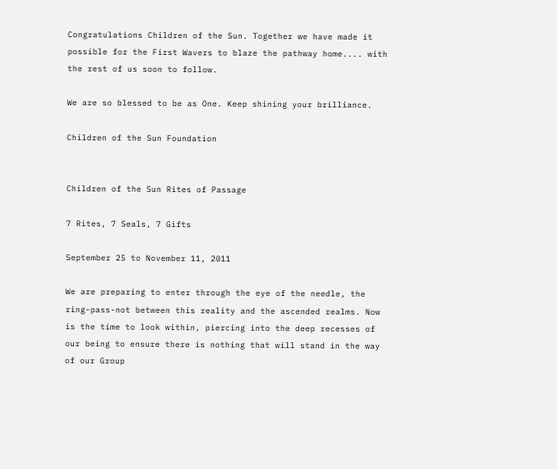Congratulations Children of the Sun. Together we have made it possible for the First Wavers to blaze the pathway home.... with the rest of us soon to follow.

We are so blessed to be as One. Keep shining your brilliance.

Children of the Sun Foundation


Children of the Sun Rites of Passage

7 Rites, 7 Seals, 7 Gifts

September 25 to November 11, 2011

We are preparing to enter through the eye of the needle, the ring-pass-not between this reality and the ascended realms. Now is the time to look within, piercing into the deep recesses of our being to ensure there is nothing that will stand in the way of our Group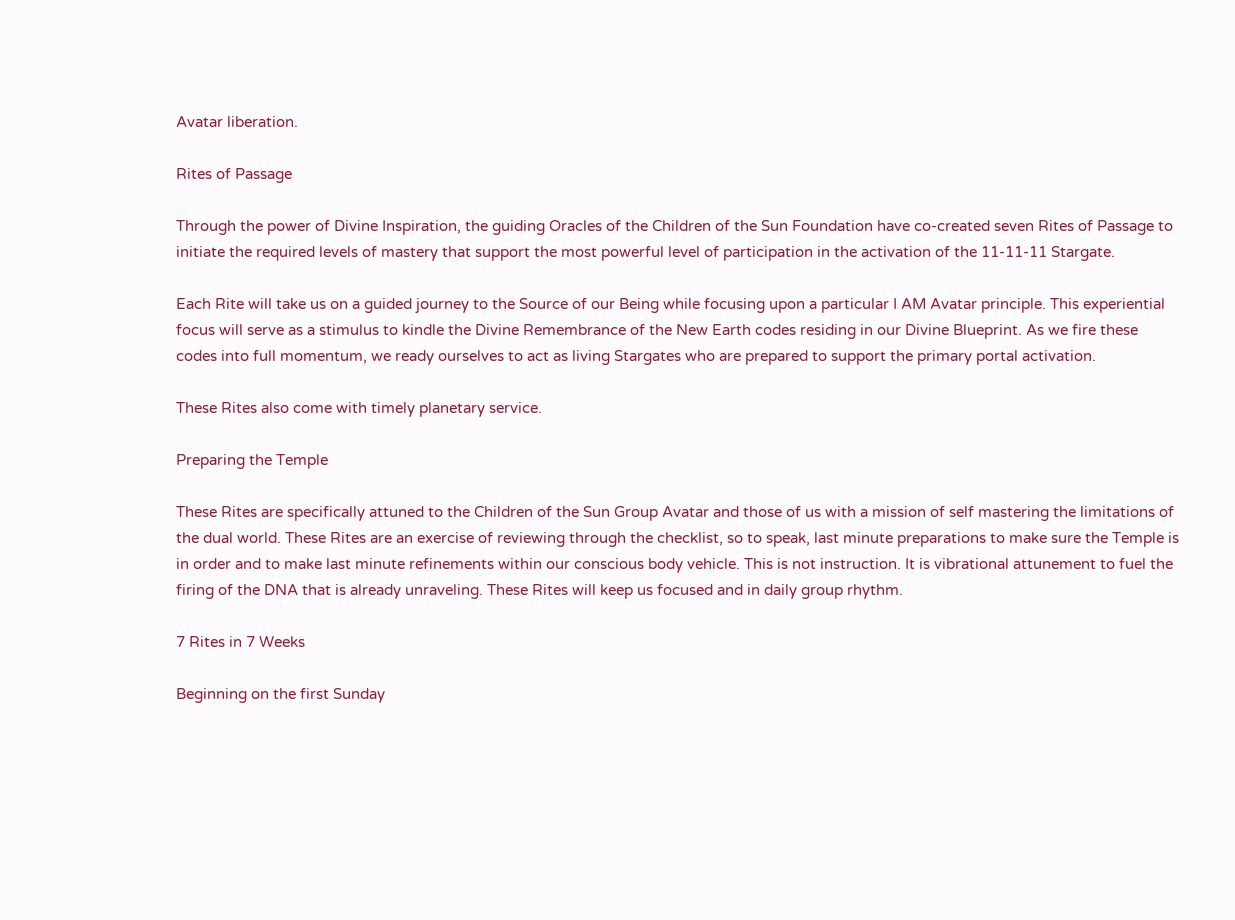Avatar liberation.

Rites of Passage

Through the power of Divine Inspiration, the guiding Oracles of the Children of the Sun Foundation have co-created seven Rites of Passage to initiate the required levels of mastery that support the most powerful level of participation in the activation of the 11-11-11 Stargate.

Each Rite will take us on a guided journey to the Source of our Being while focusing upon a particular I AM Avatar principle. This experiential focus will serve as a stimulus to kindle the Divine Remembrance of the New Earth codes residing in our Divine Blueprint. As we fire these codes into full momentum, we ready ourselves to act as living Stargates who are prepared to support the primary portal activation.

These Rites also come with timely planetary service.

Preparing the Temple

These Rites are specifically attuned to the Children of the Sun Group Avatar and those of us with a mission of self mastering the limitations of the dual world. These Rites are an exercise of reviewing through the checklist, so to speak, last minute preparations to make sure the Temple is in order and to make last minute refinements within our conscious body vehicle. This is not instruction. It is vibrational attunement to fuel the firing of the DNA that is already unraveling. These Rites will keep us focused and in daily group rhythm.

7 Rites in 7 Weeks

Beginning on the first Sunday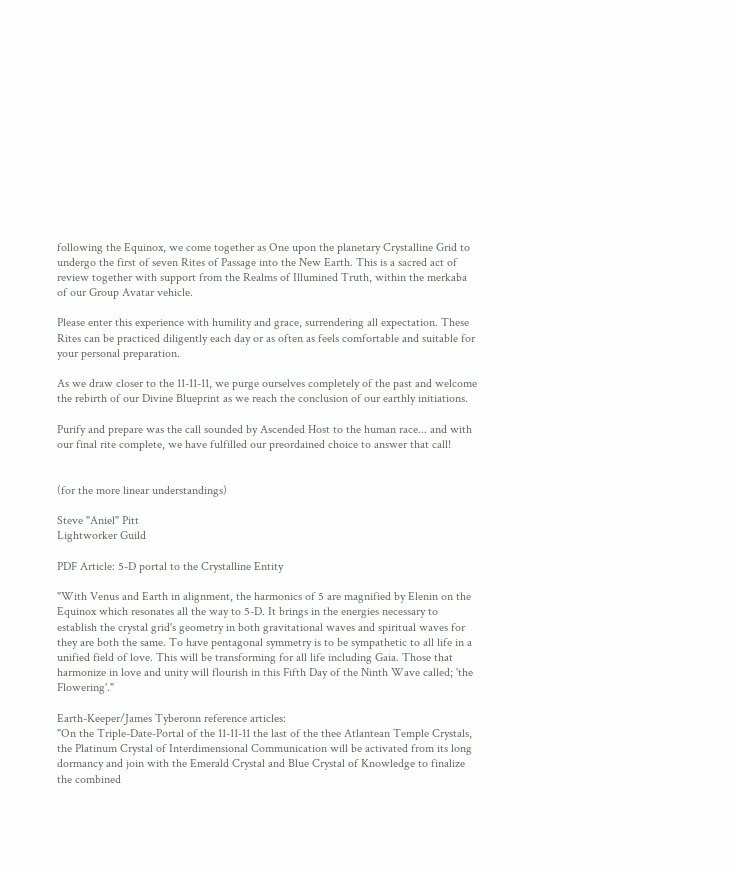following the Equinox, we come together as One upon the planetary Crystalline Grid to undergo the first of seven Rites of Passage into the New Earth. This is a sacred act of review together with support from the Realms of Illumined Truth, within the merkaba of our Group Avatar vehicle.

Please enter this experience with humility and grace, surrendering all expectation. These Rites can be practiced diligently each day or as often as feels comfortable and suitable for your personal preparation.

As we draw closer to the 11-11-11, we purge ourselves completely of the past and welcome the rebirth of our Divine Blueprint as we reach the conclusion of our earthly initiations.

Purify and prepare was the call sounded by Ascended Host to the human race... and with our final rite complete, we have fulfilled our preordained choice to answer that call!


(for the more linear understandings)

Steve "Aniel" Pitt
Lightworker Guild

PDF Article: 5-D portal to the Crystalline Entity

"With Venus and Earth in alignment, the harmonics of 5 are magnified by Elenin on the Equinox which resonates all the way to 5-D. It brings in the energies necessary to establish the crystal grid's geometry in both gravitational waves and spiritual waves for they are both the same. To have pentagonal symmetry is to be sympathetic to all life in a unified field of love. This will be transforming for all life including Gaia. Those that harmonize in love and unity will flourish in this Fifth Day of the Ninth Wave called; 'the Flowering'."

Earth-Keeper/James Tyberonn reference articles:
"On the Triple-Date-Portal of the 11-11-11 the last of the thee Atlantean Temple Crystals, the Platinum Crystal of Interdimensional Communication will be activated from its long dormancy and join with the Emerald Crystal and Blue Crystal of Knowledge to finalize the combined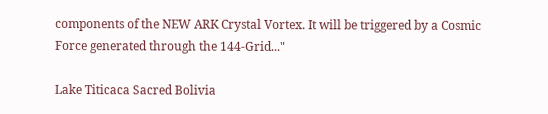components of the NEW ARK Crystal Vortex. It will be triggered by a Cosmic Force generated through the 144-Grid..."

Lake Titicaca Sacred Bolivia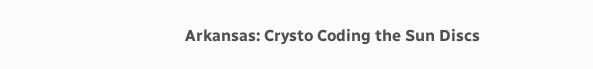Arkansas: Crysto Coding the Sun Discs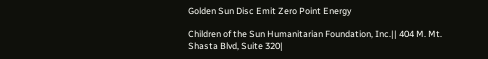Golden Sun Disc Emit Zero Point Energy

Children of the Sun Humanitarian Foundation, Inc.|| 404 M. Mt. Shasta Blvd, Suite 320|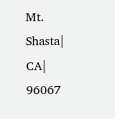Mt. Shasta| CA| 96067